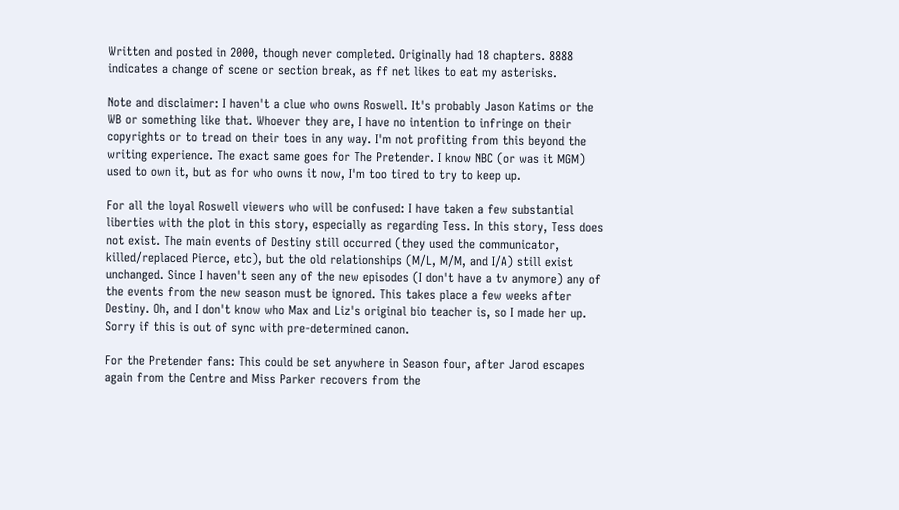Written and posted in 2000, though never completed. Originally had 18 chapters. 8888 indicates a change of scene or section break, as ff net likes to eat my asterisks.

Note and disclaimer: I haven't a clue who owns Roswell. It's probably Jason Katims or the WB or something like that. Whoever they are, I have no intention to infringe on their copyrights or to tread on their toes in any way. I'm not profiting from this beyond the writing experience. The exact same goes for The Pretender. I know NBC (or was it MGM) used to own it, but as for who owns it now, I'm too tired to try to keep up.

For all the loyal Roswell viewers who will be confused: I have taken a few substantial liberties with the plot in this story, especially as regarding Tess. In this story, Tess does not exist. The main events of Destiny still occurred (they used the communicator, killed/replaced Pierce, etc), but the old relationships (M/L, M/M, and I/A) still exist unchanged. Since I haven't seen any of the new episodes (I don't have a tv anymore) any of the events from the new season must be ignored. This takes place a few weeks after Destiny. Oh, and I don't know who Max and Liz's original bio teacher is, so I made her up. Sorry if this is out of sync with pre-determined canon.

For the Pretender fans: This could be set anywhere in Season four, after Jarod escapes again from the Centre and Miss Parker recovers from the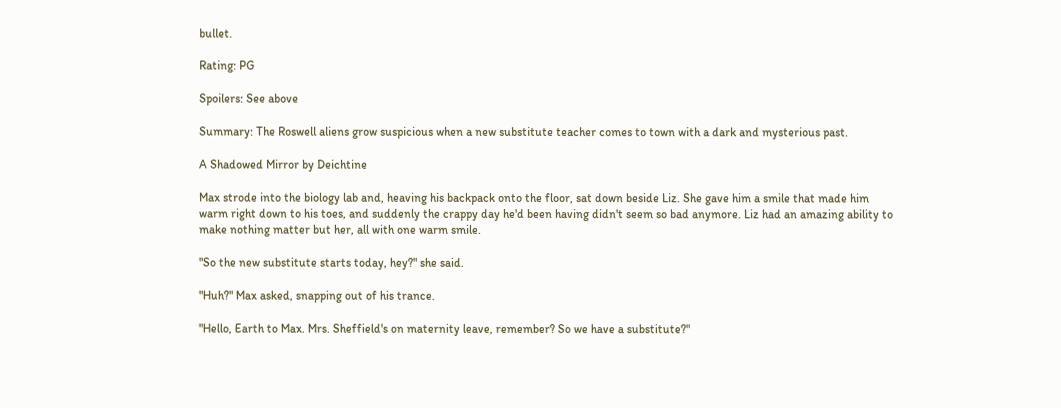bullet.

Rating: PG

Spoilers: See above

Summary: The Roswell aliens grow suspicious when a new substitute teacher comes to town with a dark and mysterious past.

A Shadowed Mirror by Deichtine

Max strode into the biology lab and, heaving his backpack onto the floor, sat down beside Liz. She gave him a smile that made him warm right down to his toes, and suddenly the crappy day he'd been having didn't seem so bad anymore. Liz had an amazing ability to make nothing matter but her, all with one warm smile.

"So the new substitute starts today, hey?" she said.

"Huh?" Max asked, snapping out of his trance.

"Hello, Earth to Max. Mrs. Sheffield's on maternity leave, remember? So we have a substitute?"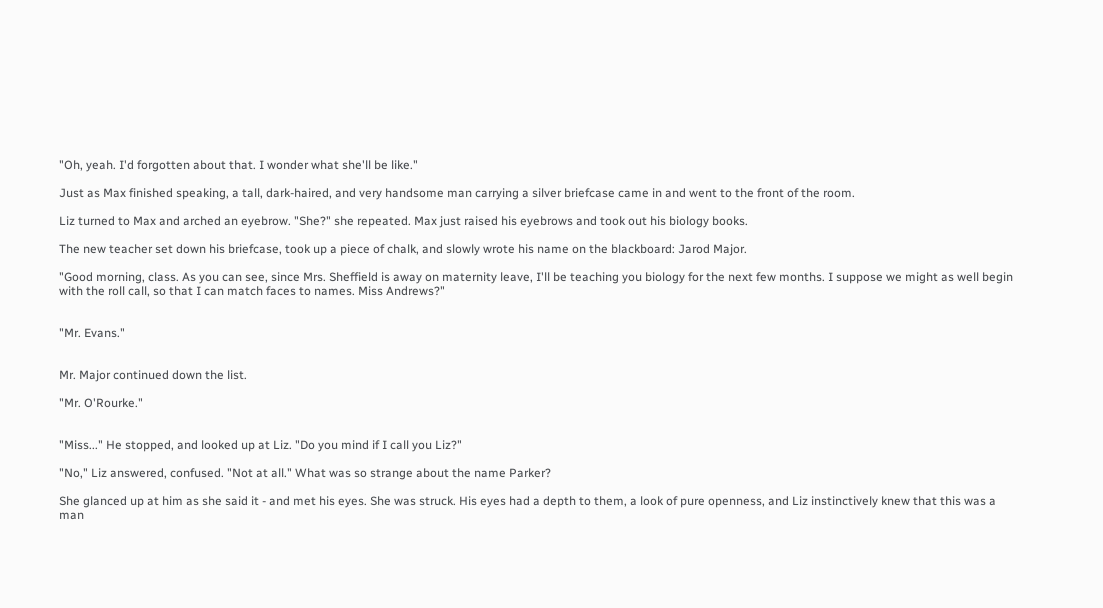"Oh, yeah. I'd forgotten about that. I wonder what she'll be like."

Just as Max finished speaking, a tall, dark-haired, and very handsome man carrying a silver briefcase came in and went to the front of the room.

Liz turned to Max and arched an eyebrow. "She?" she repeated. Max just raised his eyebrows and took out his biology books.

The new teacher set down his briefcase, took up a piece of chalk, and slowly wrote his name on the blackboard: Jarod Major.

"Good morning, class. As you can see, since Mrs. Sheffield is away on maternity leave, I'll be teaching you biology for the next few months. I suppose we might as well begin with the roll call, so that I can match faces to names. Miss Andrews?"


"Mr. Evans."


Mr. Major continued down the list.

"Mr. O'Rourke."


"Miss..." He stopped, and looked up at Liz. "Do you mind if I call you Liz?"

"No," Liz answered, confused. "Not at all." What was so strange about the name Parker?

She glanced up at him as she said it - and met his eyes. She was struck. His eyes had a depth to them, a look of pure openness, and Liz instinctively knew that this was a man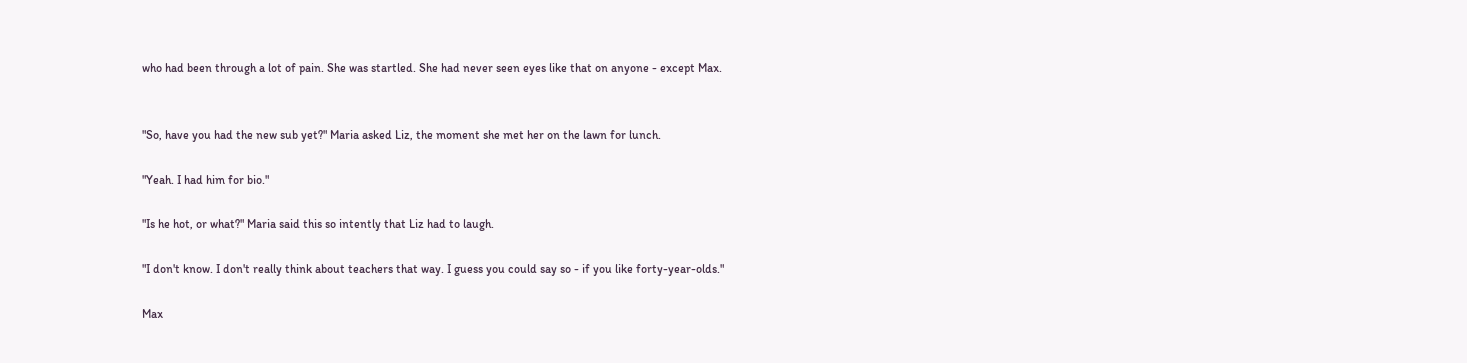who had been through a lot of pain. She was startled. She had never seen eyes like that on anyone - except Max.


"So, have you had the new sub yet?" Maria asked Liz, the moment she met her on the lawn for lunch.

"Yeah. I had him for bio."

"Is he hot, or what?" Maria said this so intently that Liz had to laugh.

"I don't know. I don't really think about teachers that way. I guess you could say so - if you like forty-year-olds."

Max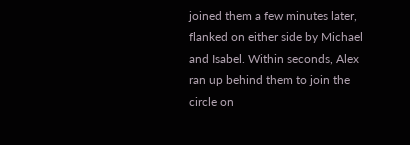joined them a few minutes later, flanked on either side by Michael and Isabel. Within seconds, Alex ran up behind them to join the circle on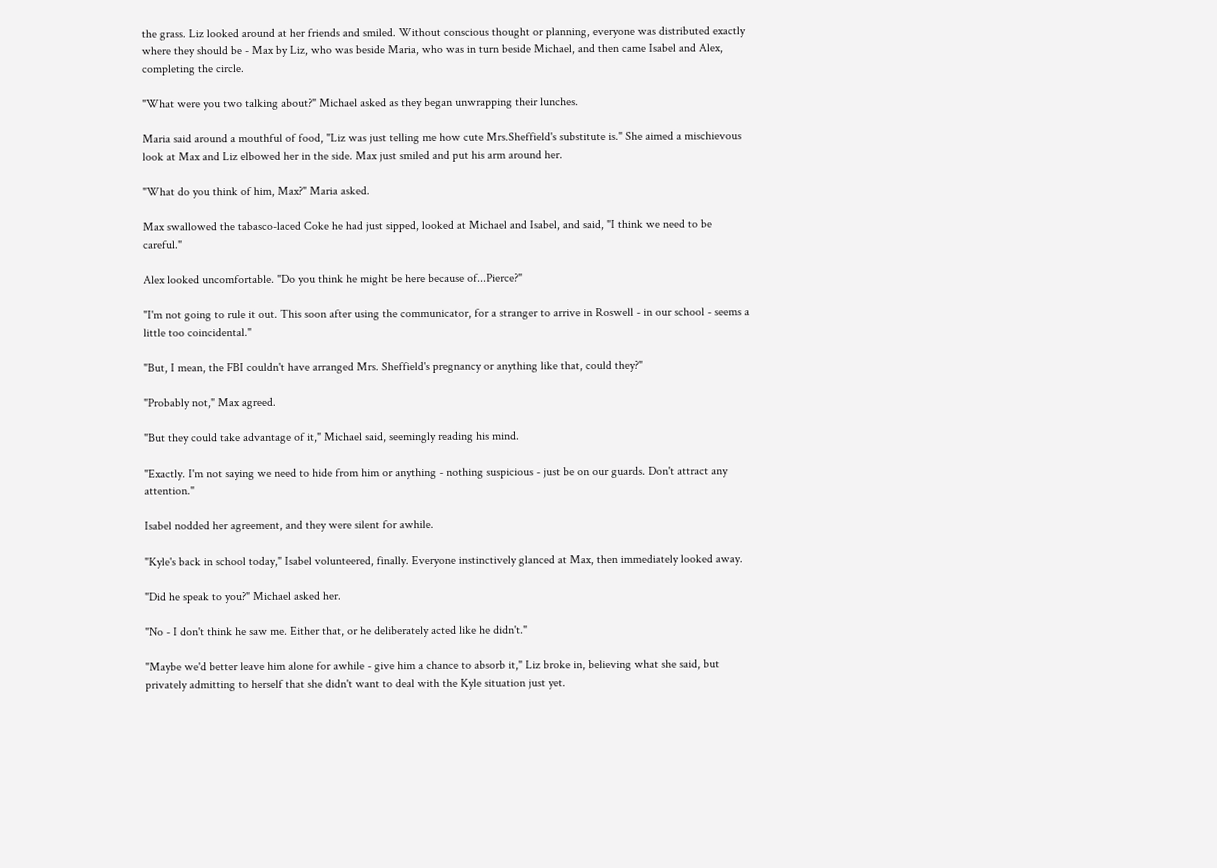the grass. Liz looked around at her friends and smiled. Without conscious thought or planning, everyone was distributed exactly where they should be - Max by Liz, who was beside Maria, who was in turn beside Michael, and then came Isabel and Alex, completing the circle.

"What were you two talking about?" Michael asked as they began unwrapping their lunches.

Maria said around a mouthful of food, "Liz was just telling me how cute Mrs.Sheffield's substitute is." She aimed a mischievous look at Max and Liz elbowed her in the side. Max just smiled and put his arm around her.

"What do you think of him, Max?" Maria asked.

Max swallowed the tabasco-laced Coke he had just sipped, looked at Michael and Isabel, and said, "I think we need to be careful."

Alex looked uncomfortable. "Do you think he might be here because of...Pierce?"

"I'm not going to rule it out. This soon after using the communicator, for a stranger to arrive in Roswell - in our school - seems a little too coincidental."

"But, I mean, the FBI couldn't have arranged Mrs. Sheffield's pregnancy or anything like that, could they?"

"Probably not," Max agreed.

"But they could take advantage of it," Michael said, seemingly reading his mind.

"Exactly. I'm not saying we need to hide from him or anything - nothing suspicious - just be on our guards. Don't attract any attention."

Isabel nodded her agreement, and they were silent for awhile.

"Kyle's back in school today," Isabel volunteered, finally. Everyone instinctively glanced at Max, then immediately looked away.

"Did he speak to you?" Michael asked her.

"No - I don't think he saw me. Either that, or he deliberately acted like he didn't."

"Maybe we'd better leave him alone for awhile - give him a chance to absorb it," Liz broke in, believing what she said, but privately admitting to herself that she didn't want to deal with the Kyle situation just yet.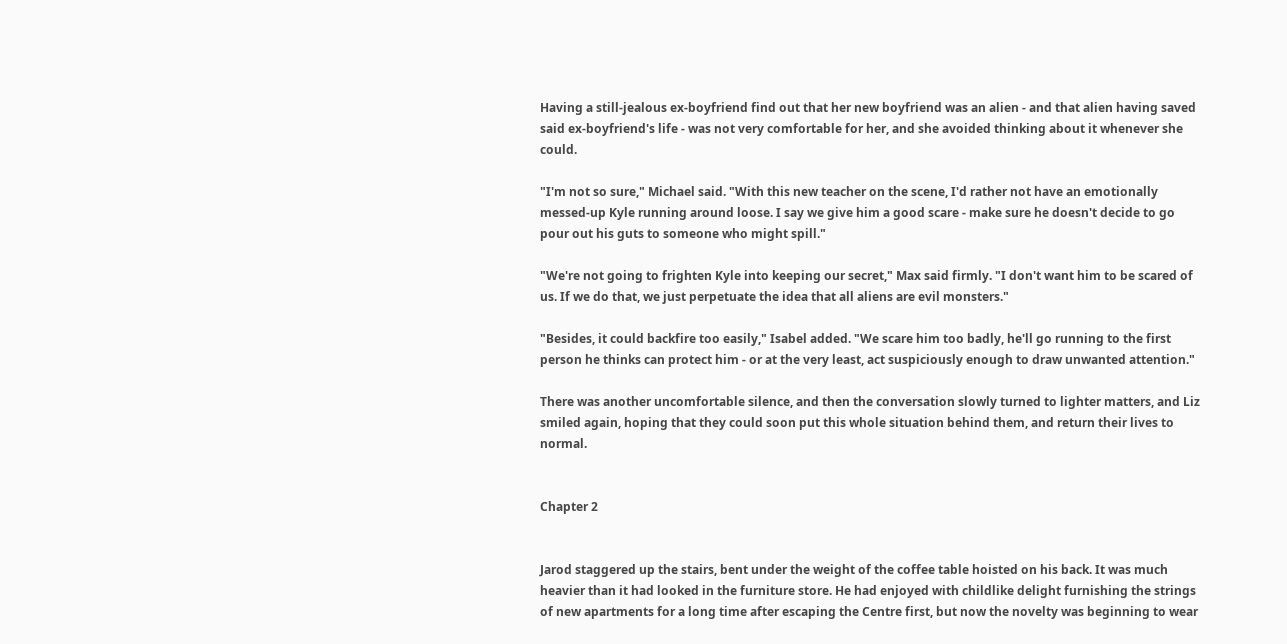Having a still-jealous ex-boyfriend find out that her new boyfriend was an alien - and that alien having saved said ex-boyfriend's life - was not very comfortable for her, and she avoided thinking about it whenever she could.

"I'm not so sure," Michael said. "With this new teacher on the scene, I'd rather not have an emotionally messed-up Kyle running around loose. I say we give him a good scare - make sure he doesn't decide to go pour out his guts to someone who might spill."

"We're not going to frighten Kyle into keeping our secret," Max said firmly. "I don't want him to be scared of us. If we do that, we just perpetuate the idea that all aliens are evil monsters."

"Besides, it could backfire too easily," Isabel added. "We scare him too badly, he'll go running to the first person he thinks can protect him - or at the very least, act suspiciously enough to draw unwanted attention."

There was another uncomfortable silence, and then the conversation slowly turned to lighter matters, and Liz smiled again, hoping that they could soon put this whole situation behind them, and return their lives to normal.


Chapter 2


Jarod staggered up the stairs, bent under the weight of the coffee table hoisted on his back. It was much heavier than it had looked in the furniture store. He had enjoyed with childlike delight furnishing the strings of new apartments for a long time after escaping the Centre first, but now the novelty was beginning to wear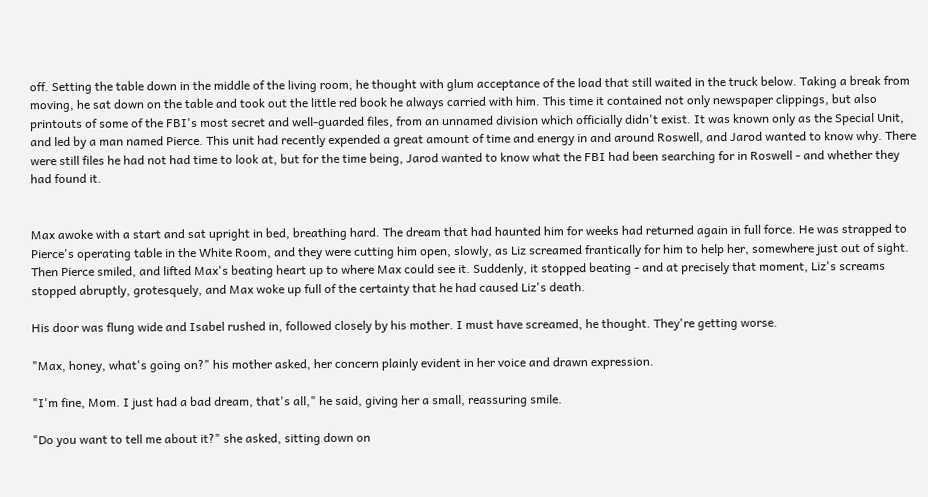off. Setting the table down in the middle of the living room, he thought with glum acceptance of the load that still waited in the truck below. Taking a break from moving, he sat down on the table and took out the little red book he always carried with him. This time it contained not only newspaper clippings, but also printouts of some of the FBI's most secret and well-guarded files, from an unnamed division which officially didn't exist. It was known only as the Special Unit, and led by a man named Pierce. This unit had recently expended a great amount of time and energy in and around Roswell, and Jarod wanted to know why. There were still files he had not had time to look at, but for the time being, Jarod wanted to know what the FBI had been searching for in Roswell - and whether they had found it.


Max awoke with a start and sat upright in bed, breathing hard. The dream that had haunted him for weeks had returned again in full force. He was strapped to Pierce's operating table in the White Room, and they were cutting him open, slowly, as Liz screamed frantically for him to help her, somewhere just out of sight. Then Pierce smiled, and lifted Max's beating heart up to where Max could see it. Suddenly, it stopped beating - and at precisely that moment, Liz's screams stopped abruptly, grotesquely, and Max woke up full of the certainty that he had caused Liz's death.

His door was flung wide and Isabel rushed in, followed closely by his mother. I must have screamed, he thought. They're getting worse.

"Max, honey, what's going on?" his mother asked, her concern plainly evident in her voice and drawn expression.

"I'm fine, Mom. I just had a bad dream, that's all," he said, giving her a small, reassuring smile.

"Do you want to tell me about it?" she asked, sitting down on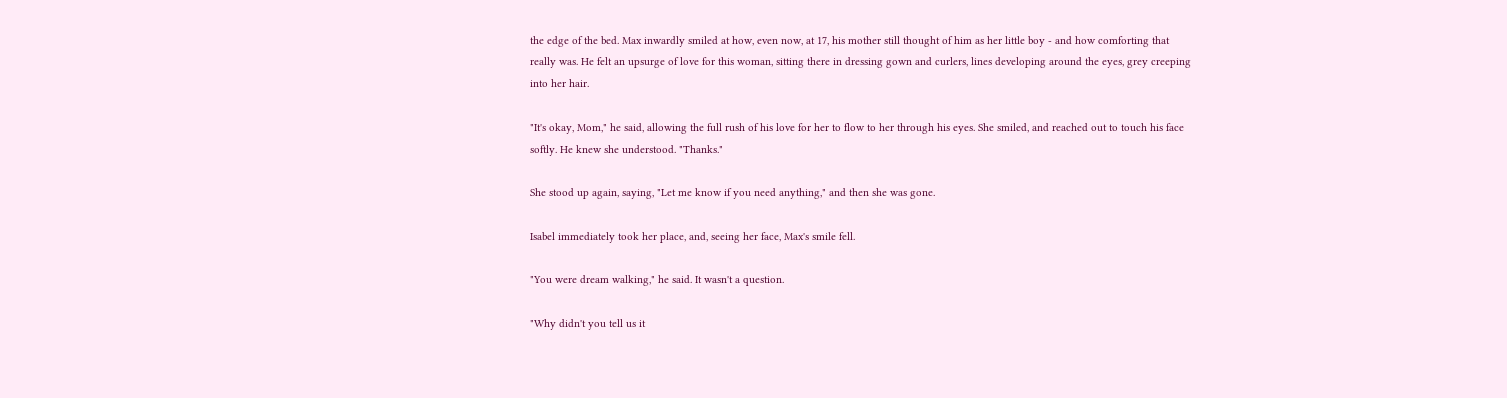the edge of the bed. Max inwardly smiled at how, even now, at 17, his mother still thought of him as her little boy - and how comforting that really was. He felt an upsurge of love for this woman, sitting there in dressing gown and curlers, lines developing around the eyes, grey creeping into her hair.

"It's okay, Mom," he said, allowing the full rush of his love for her to flow to her through his eyes. She smiled, and reached out to touch his face softly. He knew she understood. "Thanks."

She stood up again, saying, "Let me know if you need anything," and then she was gone.

Isabel immediately took her place, and, seeing her face, Max's smile fell.

"You were dream walking," he said. It wasn't a question.

"Why didn't you tell us it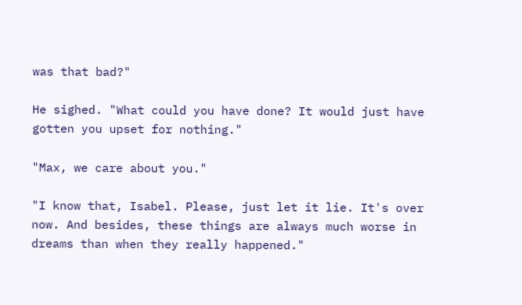was that bad?"

He sighed. "What could you have done? It would just have gotten you upset for nothing."

"Max, we care about you."

"I know that, Isabel. Please, just let it lie. It's over now. And besides, these things are always much worse in dreams than when they really happened."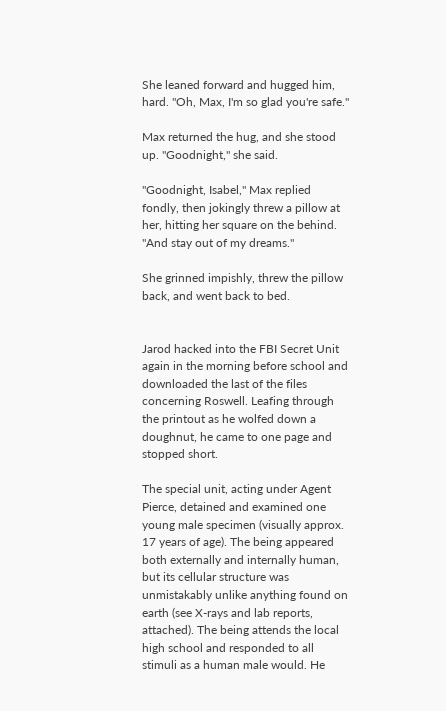She leaned forward and hugged him, hard. "Oh, Max, I'm so glad you're safe."

Max returned the hug, and she stood up. "Goodnight," she said.

"Goodnight, Isabel," Max replied fondly, then jokingly threw a pillow at her, hitting her square on the behind. "And stay out of my dreams."

She grinned impishly, threw the pillow back, and went back to bed.


Jarod hacked into the FBI Secret Unit again in the morning before school and downloaded the last of the files concerning Roswell. Leafing through the printout as he wolfed down a doughnut, he came to one page and stopped short.

The special unit, acting under Agent Pierce, detained and examined one young male specimen (visually approx. 17 years of age). The being appeared both externally and internally human, but its cellular structure was unmistakably unlike anything found on earth (see X-rays and lab reports, attached). The being attends the local high school and responded to all stimuli as a human male would. He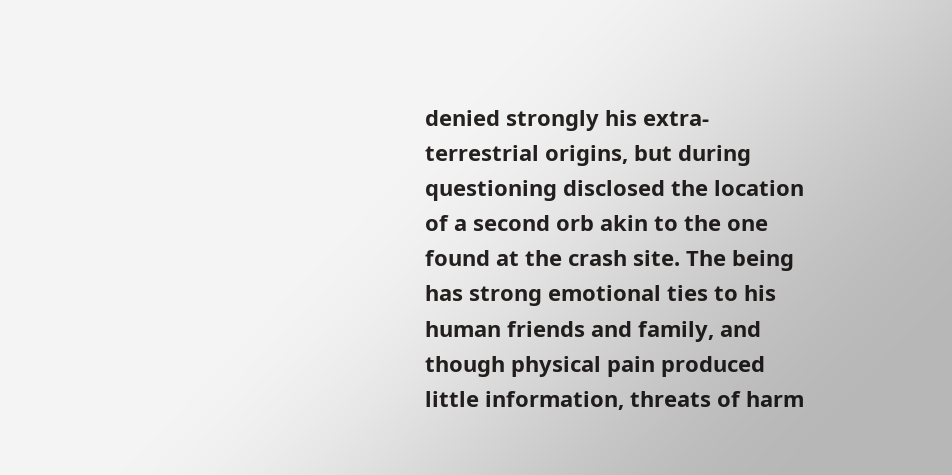denied strongly his extra-terrestrial origins, but during questioning disclosed the location of a second orb akin to the one found at the crash site. The being has strong emotional ties to his human friends and family, and though physical pain produced little information, threats of harm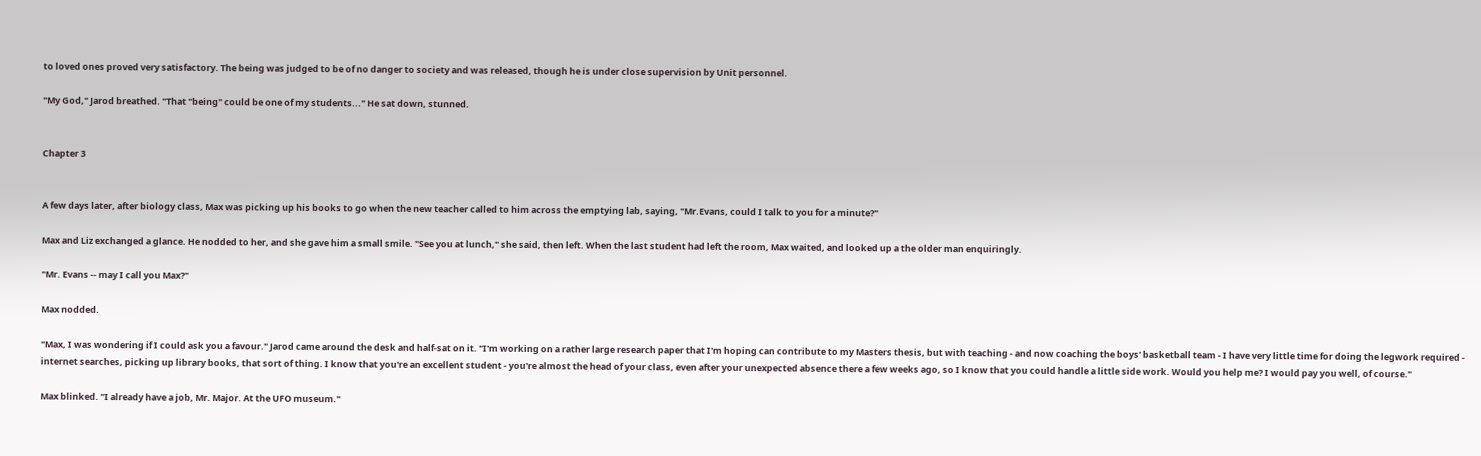to loved ones proved very satisfactory. The being was judged to be of no danger to society and was released, though he is under close supervision by Unit personnel.

"My God," Jarod breathed. "That "being" could be one of my students..." He sat down, stunned.


Chapter 3


A few days later, after biology class, Max was picking up his books to go when the new teacher called to him across the emptying lab, saying, "Mr.Evans, could I talk to you for a minute?"

Max and Liz exchanged a glance. He nodded to her, and she gave him a small smile. "See you at lunch," she said, then left. When the last student had left the room, Max waited, and looked up a the older man enquiringly.

"Mr. Evans -- may I call you Max?"

Max nodded.

"Max, I was wondering if I could ask you a favour." Jarod came around the desk and half-sat on it. "I'm working on a rather large research paper that I'm hoping can contribute to my Masters thesis, but with teaching - and now coaching the boys' basketball team - I have very little time for doing the legwork required - internet searches, picking up library books, that sort of thing. I know that you're an excellent student - you're almost the head of your class, even after your unexpected absence there a few weeks ago, so I know that you could handle a little side work. Would you help me? I would pay you well, of course."

Max blinked. "I already have a job, Mr. Major. At the UFO museum."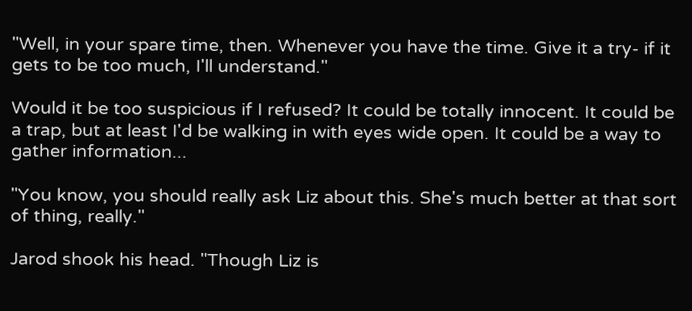"Well, in your spare time, then. Whenever you have the time. Give it a try- if it gets to be too much, I'll understand."

Would it be too suspicious if I refused? It could be totally innocent. It could be a trap, but at least I'd be walking in with eyes wide open. It could be a way to gather information...

"You know, you should really ask Liz about this. She's much better at that sort of thing, really."

Jarod shook his head. "Though Liz is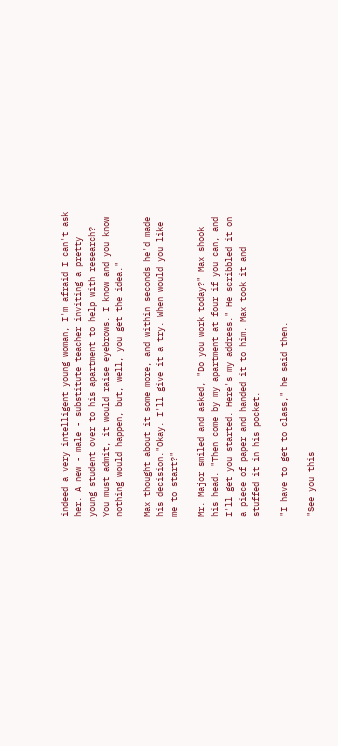indeed a very intelligent young woman, I'm afraid I can't ask her. A new - male - substitute teacher inviting a pretty young student over to his apartment to help with research? You must admit, it would raise eyebrows. I know and you know nothing would happen, but, well, you get the idea."

Max thought about it some more, and within seconds he'd made his decision."Okay. I'll give it a try. When would you like me to start?"

Mr. Major smiled and asked, "Do you work today?" Max shook his head. "Then come by my apartment at four if you can, and I'll get you started. Here's my address." He scribbled it on a piece of paper and handed it to him. Max took it and stuffed it in his pocket.

"I have to get to class," he said then.

"See you this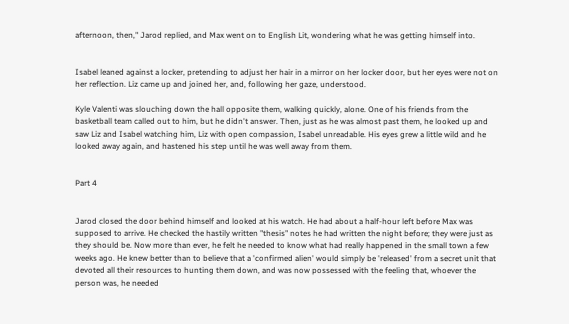afternoon, then," Jarod replied, and Max went on to English Lit, wondering what he was getting himself into.


Isabel leaned against a locker, pretending to adjust her hair in a mirror on her locker door, but her eyes were not on her reflection. Liz came up and joined her, and, following her gaze, understood.

Kyle Valenti was slouching down the hall opposite them, walking quickly, alone. One of his friends from the basketball team called out to him, but he didn't answer. Then, just as he was almost past them, he looked up and saw Liz and Isabel watching him, Liz with open compassion, Isabel unreadable. His eyes grew a little wild and he looked away again, and hastened his step until he was well away from them.


Part 4


Jarod closed the door behind himself and looked at his watch. He had about a half-hour left before Max was supposed to arrive. He checked the hastily written "thesis" notes he had written the night before; they were just as they should be. Now more than ever, he felt he needed to know what had really happened in the small town a few weeks ago. He knew better than to believe that a 'confirmed alien' would simply be 'released' from a secret unit that devoted all their resources to hunting them down, and was now possessed with the feeling that, whoever the person was, he needed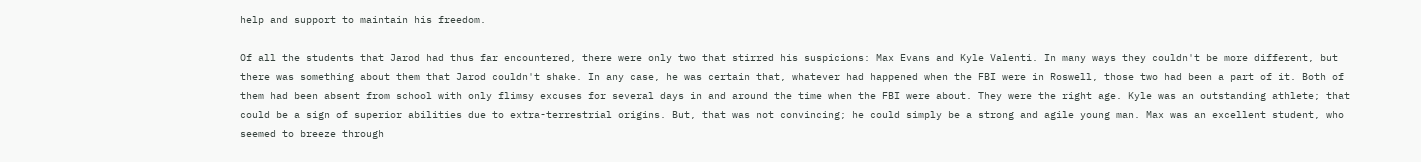help and support to maintain his freedom.

Of all the students that Jarod had thus far encountered, there were only two that stirred his suspicions: Max Evans and Kyle Valenti. In many ways they couldn't be more different, but there was something about them that Jarod couldn't shake. In any case, he was certain that, whatever had happened when the FBI were in Roswell, those two had been a part of it. Both of them had been absent from school with only flimsy excuses for several days in and around the time when the FBI were about. They were the right age. Kyle was an outstanding athlete; that could be a sign of superior abilities due to extra-terrestrial origins. But, that was not convincing; he could simply be a strong and agile young man. Max was an excellent student, who seemed to breeze through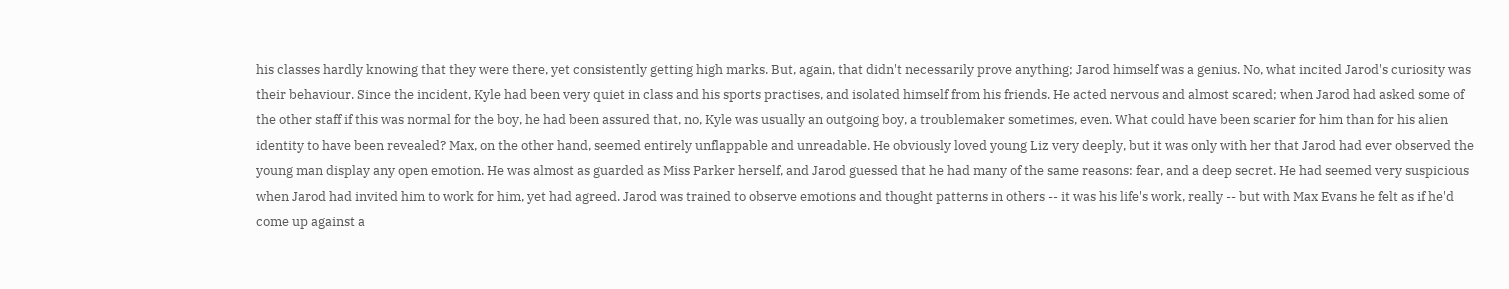his classes hardly knowing that they were there, yet consistently getting high marks. But, again, that didn't necessarily prove anything; Jarod himself was a genius. No, what incited Jarod's curiosity was their behaviour. Since the incident, Kyle had been very quiet in class and his sports practises, and isolated himself from his friends. He acted nervous and almost scared; when Jarod had asked some of the other staff if this was normal for the boy, he had been assured that, no, Kyle was usually an outgoing boy, a troublemaker sometimes, even. What could have been scarier for him than for his alien identity to have been revealed? Max, on the other hand, seemed entirely unflappable and unreadable. He obviously loved young Liz very deeply, but it was only with her that Jarod had ever observed the young man display any open emotion. He was almost as guarded as Miss Parker herself, and Jarod guessed that he had many of the same reasons: fear, and a deep secret. He had seemed very suspicious when Jarod had invited him to work for him, yet had agreed. Jarod was trained to observe emotions and thought patterns in others -- it was his life's work, really -- but with Max Evans he felt as if he'd come up against a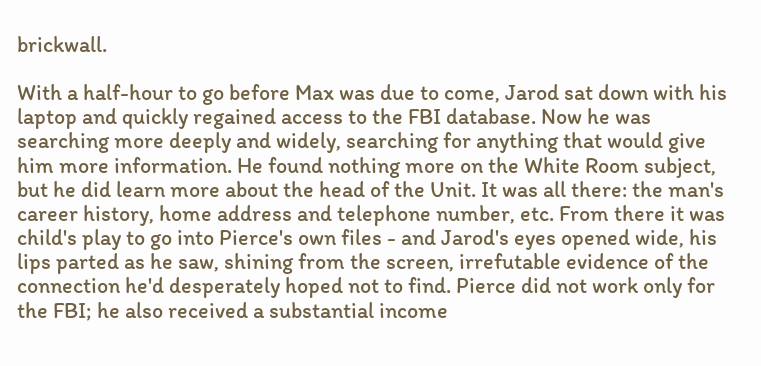brickwall.

With a half-hour to go before Max was due to come, Jarod sat down with his laptop and quickly regained access to the FBI database. Now he was searching more deeply and widely, searching for anything that would give him more information. He found nothing more on the White Room subject, but he did learn more about the head of the Unit. It was all there: the man's career history, home address and telephone number, etc. From there it was child's play to go into Pierce's own files - and Jarod's eyes opened wide, his lips parted as he saw, shining from the screen, irrefutable evidence of the connection he'd desperately hoped not to find. Pierce did not work only for the FBI; he also received a substantial income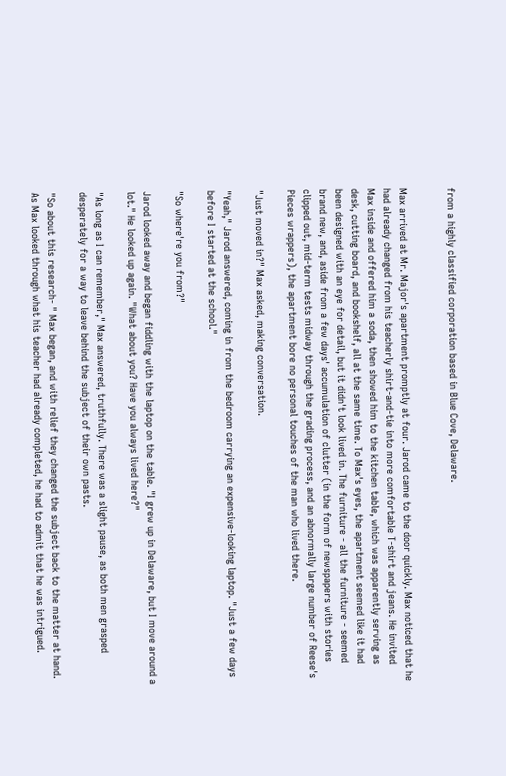from a highly classified corporation based in Blue Cove, Delaware.


Max arrived at Mr. Major's apartment promptly at four. Jarod came to the door quickly. Max noticed that he had already changed from his teacherly shirt-and-tie into more comfortable T-shirt and jeans. He invited Max inside and offered him a soda, then showed him to the kitchen table, which was apparently serving as desk, cutting board, and bookshelf, all at the same time. To Max's eyes, the apartment seemed like it had been designed with an eye for detail, but it didn't look lived in. The furniture - all the furniture - seemed brand new, and, aside from a few days' accumulation of clutter (in the form of newspapers with stories clipped out, mid-term tests midway through the grading process, and an abnormally large number of Reese's Pieces wrappers), the apartment bore no personal touches of the man who lived there.

"Just moved in?" Max asked, making conversation.

"Yeah," Jarod answered, coming in from the bedroom carrying an expensive-looking laptop. "Just a few days before I started at the school."

"So where're you from?"

Jarod looked away and began fiddling with the laptop on the table. "I grew up in Delaware, but I move around a lot." He looked up again. "What about you? Have you always lived here?"

"As long as I can remember," Max answered, truthfully. There was a slight pause, as both men grasped desperately for a way to leave behind the subject of their own pasts.

"So about this research- " Max began, and with relief they changed the subject back to the matter at hand. As Max looked through what his teacher had already completed, he had to admit that he was intrigued.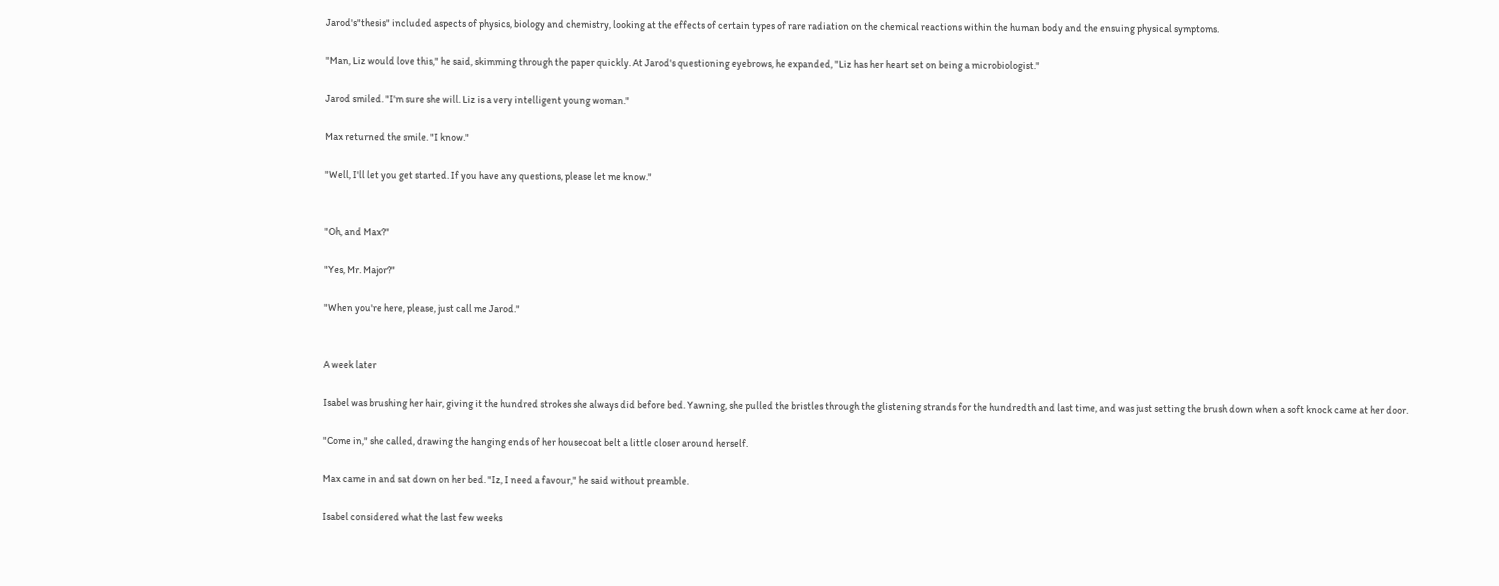Jarod's"thesis" included aspects of physics, biology and chemistry, looking at the effects of certain types of rare radiation on the chemical reactions within the human body and the ensuing physical symptoms.

"Man, Liz would love this," he said, skimming through the paper quickly. At Jarod's questioning eyebrows, he expanded, "Liz has her heart set on being a microbiologist."

Jarod smiled. "I'm sure she will. Liz is a very intelligent young woman."

Max returned the smile. "I know."

"Well, I'll let you get started. If you have any questions, please let me know."


"Oh, and Max?"

"Yes, Mr. Major?"

"When you're here, please, just call me Jarod."


A week later

Isabel was brushing her hair, giving it the hundred strokes she always did before bed. Yawning, she pulled the bristles through the glistening strands for the hundredth and last time, and was just setting the brush down when a soft knock came at her door.

"Come in," she called, drawing the hanging ends of her housecoat belt a little closer around herself.

Max came in and sat down on her bed. "Iz, I need a favour," he said without preamble.

Isabel considered what the last few weeks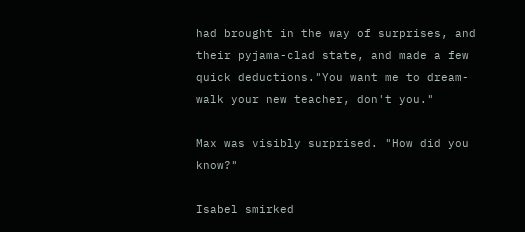had brought in the way of surprises, and their pyjama-clad state, and made a few quick deductions."You want me to dream-walk your new teacher, don't you."

Max was visibly surprised. "How did you know?"

Isabel smirked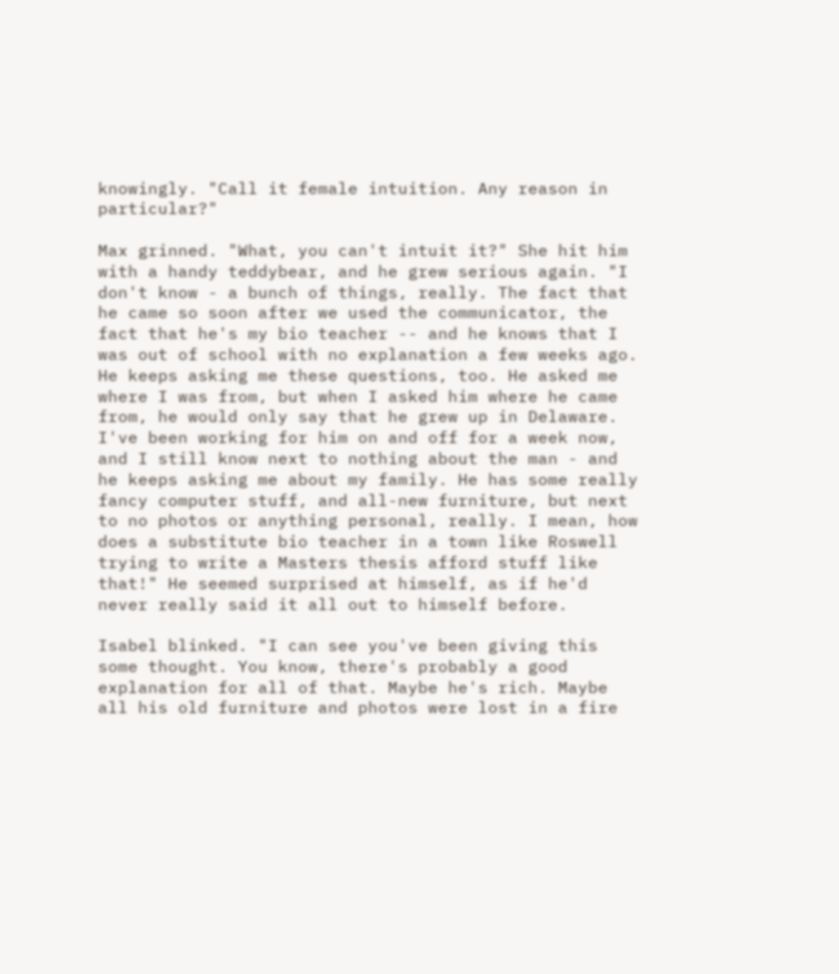knowingly. "Call it female intuition. Any reason in particular?"

Max grinned. "What, you can't intuit it?" She hit him with a handy teddybear, and he grew serious again. "I don't know - a bunch of things, really. The fact that he came so soon after we used the communicator, the fact that he's my bio teacher -- and he knows that I was out of school with no explanation a few weeks ago. He keeps asking me these questions, too. He asked me where I was from, but when I asked him where he came from, he would only say that he grew up in Delaware. I've been working for him on and off for a week now, and I still know next to nothing about the man - and he keeps asking me about my family. He has some really fancy computer stuff, and all-new furniture, but next to no photos or anything personal, really. I mean, how does a substitute bio teacher in a town like Roswell trying to write a Masters thesis afford stuff like that!" He seemed surprised at himself, as if he'd never really said it all out to himself before.

Isabel blinked. "I can see you've been giving this some thought. You know, there's probably a good explanation for all of that. Maybe he's rich. Maybe all his old furniture and photos were lost in a fire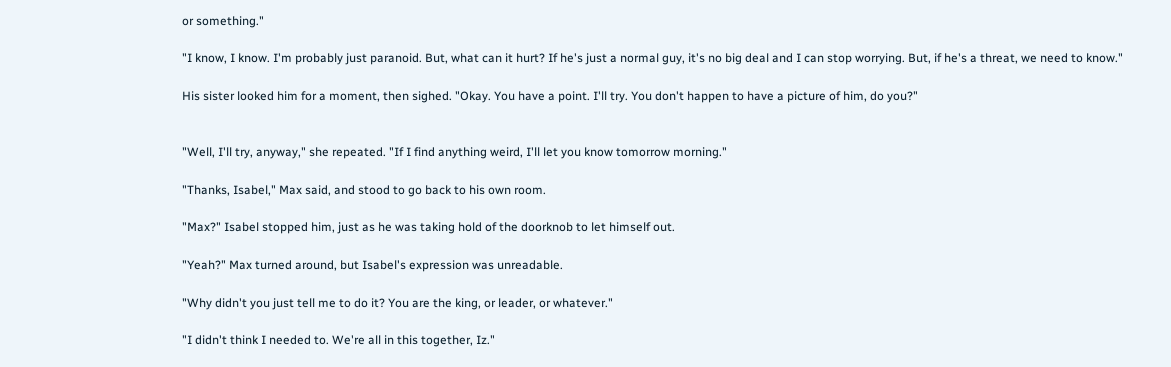or something."

"I know, I know. I'm probably just paranoid. But, what can it hurt? If he's just a normal guy, it's no big deal and I can stop worrying. But, if he's a threat, we need to know."

His sister looked him for a moment, then sighed. "Okay. You have a point. I'll try. You don't happen to have a picture of him, do you?"


"Well, I'll try, anyway," she repeated. "If I find anything weird, I'll let you know tomorrow morning."

"Thanks, Isabel," Max said, and stood to go back to his own room.

"Max?" Isabel stopped him, just as he was taking hold of the doorknob to let himself out.

"Yeah?" Max turned around, but Isabel's expression was unreadable.

"Why didn't you just tell me to do it? You are the king, or leader, or whatever."

"I didn't think I needed to. We're all in this together, Iz."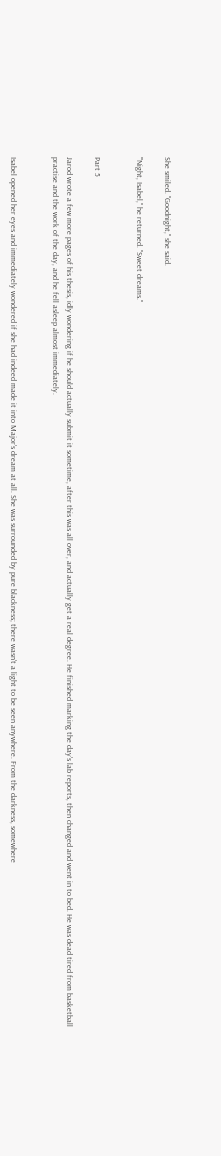She smiled. "Goodnight," she said.

"'Night, Isabel," he returned. "Sweet dreams."


Part 5

Jarod wrote a few more pages of his thesis, idly wondering if he should actually submit it sometime, after this was all over, and actually get a real degree. He finished marking the day's lab reports, then changed and went in to bed. He was dead tired from basketball practise and the work of the day, and he fell asleep almost immediately.


Isabel opened her eyes and immediately wondered if she had indeed made it into Major's dream at all. She was surrounded by pure blackness; there wasn't a light to be seen anywhere. From the darkness, somewhere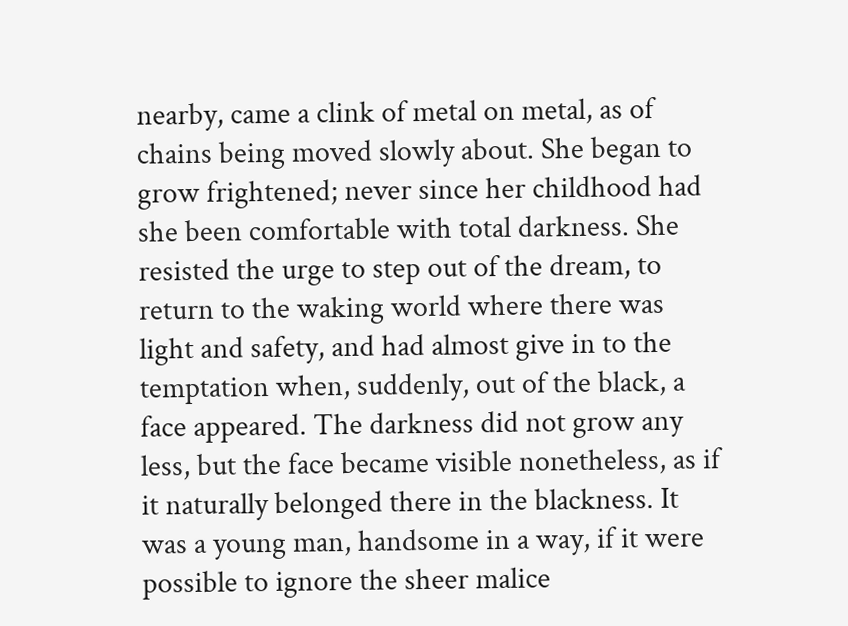nearby, came a clink of metal on metal, as of chains being moved slowly about. She began to grow frightened; never since her childhood had she been comfortable with total darkness. She resisted the urge to step out of the dream, to return to the waking world where there was light and safety, and had almost give in to the temptation when, suddenly, out of the black, a face appeared. The darkness did not grow any less, but the face became visible nonetheless, as if it naturally belonged there in the blackness. It was a young man, handsome in a way, if it were possible to ignore the sheer malice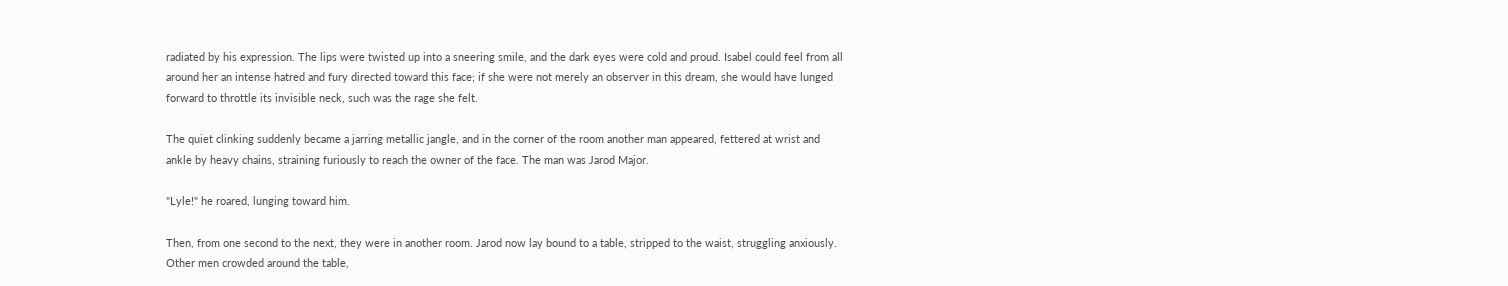radiated by his expression. The lips were twisted up into a sneering smile, and the dark eyes were cold and proud. Isabel could feel from all around her an intense hatred and fury directed toward this face; if she were not merely an observer in this dream, she would have lunged forward to throttle its invisible neck, such was the rage she felt.

The quiet clinking suddenly became a jarring metallic jangle, and in the corner of the room another man appeared, fettered at wrist and ankle by heavy chains, straining furiously to reach the owner of the face. The man was Jarod Major.

"Lyle!" he roared, lunging toward him.

Then, from one second to the next, they were in another room. Jarod now lay bound to a table, stripped to the waist, struggling anxiously. Other men crowded around the table,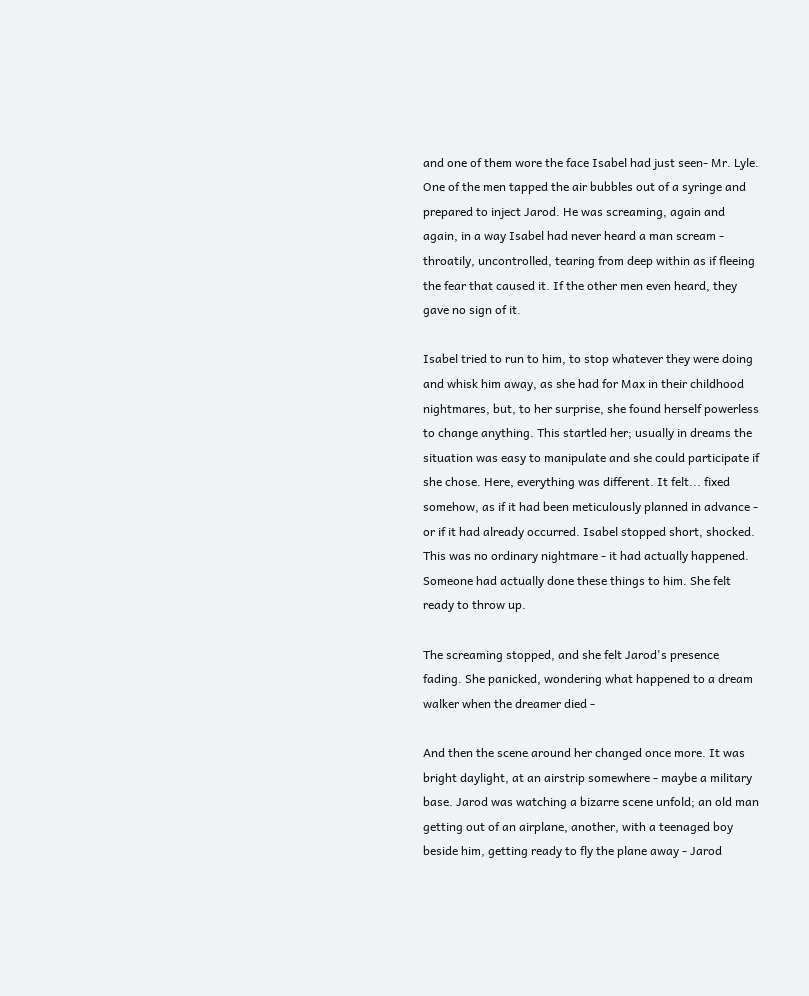and one of them wore the face Isabel had just seen- Mr. Lyle. One of the men tapped the air bubbles out of a syringe and prepared to inject Jarod. He was screaming, again and again, in a way Isabel had never heard a man scream - throatily, uncontrolled, tearing from deep within as if fleeing the fear that caused it. If the other men even heard, they gave no sign of it.

Isabel tried to run to him, to stop whatever they were doing and whisk him away, as she had for Max in their childhood nightmares, but, to her surprise, she found herself powerless to change anything. This startled her; usually in dreams the situation was easy to manipulate and she could participate if she chose. Here, everything was different. It felt... fixed somehow, as if it had been meticulously planned in advance - or if it had already occurred. Isabel stopped short, shocked. This was no ordinary nightmare - it had actually happened. Someone had actually done these things to him. She felt ready to throw up.

The screaming stopped, and she felt Jarod's presence fading. She panicked, wondering what happened to a dream walker when the dreamer died -

And then the scene around her changed once more. It was bright daylight, at an airstrip somewhere - maybe a military base. Jarod was watching a bizarre scene unfold; an old man getting out of an airplane, another, with a teenaged boy beside him, getting ready to fly the plane away - Jarod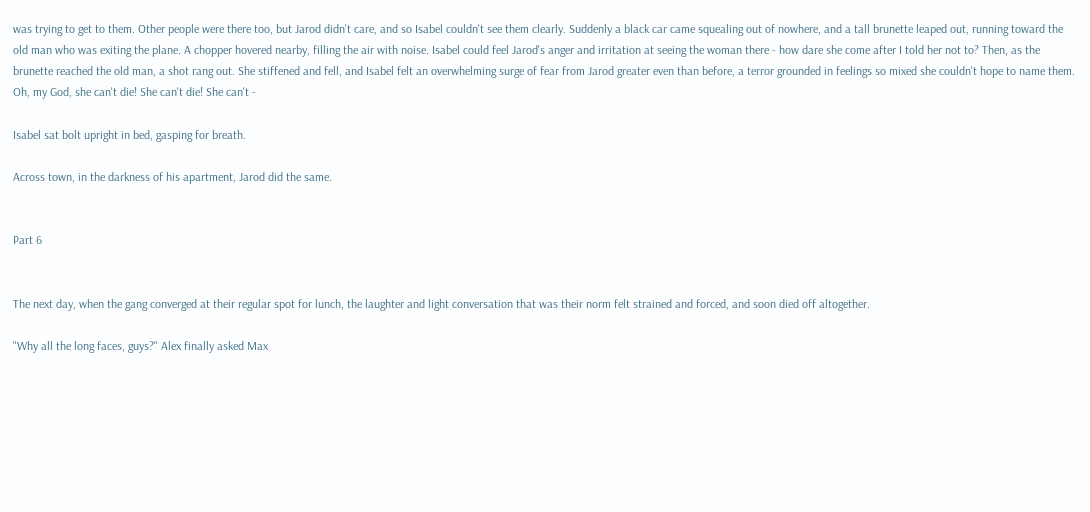was trying to get to them. Other people were there too, but Jarod didn't care, and so Isabel couldn't see them clearly. Suddenly a black car came squealing out of nowhere, and a tall brunette leaped out, running toward the old man who was exiting the plane. A chopper hovered nearby, filling the air with noise. Isabel could feel Jarod's anger and irritation at seeing the woman there - how dare she come after I told her not to? Then, as the brunette reached the old man, a shot rang out. She stiffened and fell, and Isabel felt an overwhelming surge of fear from Jarod greater even than before, a terror grounded in feelings so mixed she couldn't hope to name them. Oh, my God, she can't die! She can't die! She can't -

Isabel sat bolt upright in bed, gasping for breath.

Across town, in the darkness of his apartment, Jarod did the same.


Part 6


The next day, when the gang converged at their regular spot for lunch, the laughter and light conversation that was their norm felt strained and forced, and soon died off altogether.

"Why all the long faces, guys?" Alex finally asked Max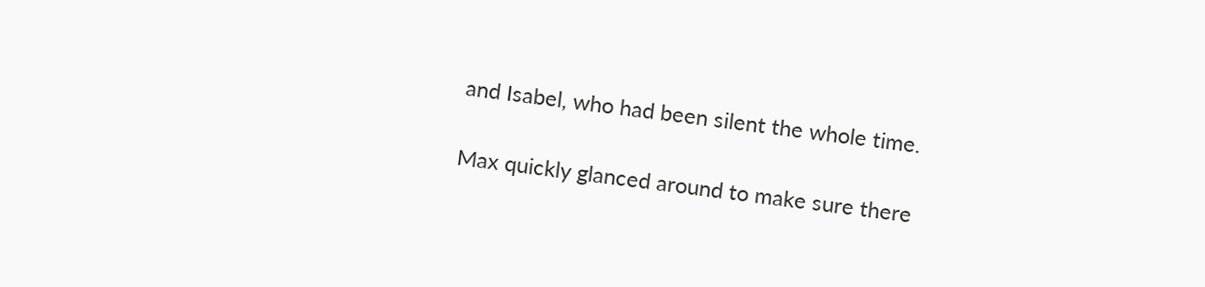and Isabel, who had been silent the whole time.

Max quickly glanced around to make sure there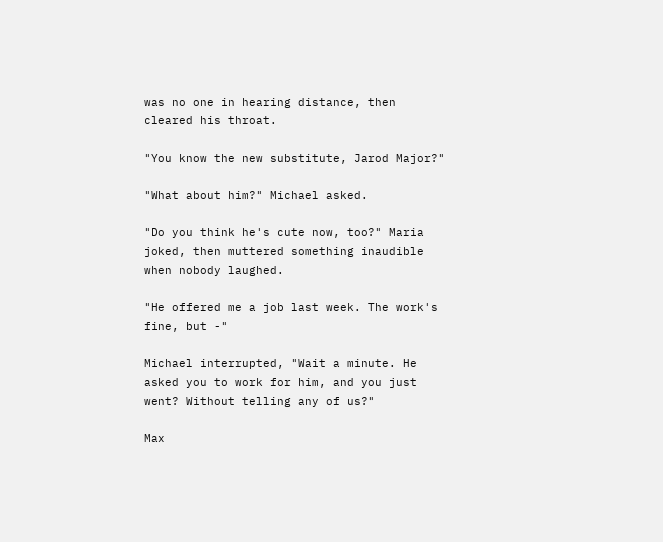was no one in hearing distance, then cleared his throat.

"You know the new substitute, Jarod Major?"

"What about him?" Michael asked.

"Do you think he's cute now, too?" Maria joked, then muttered something inaudible when nobody laughed.

"He offered me a job last week. The work's fine, but -"

Michael interrupted, "Wait a minute. He asked you to work for him, and you just went? Without telling any of us?"

Max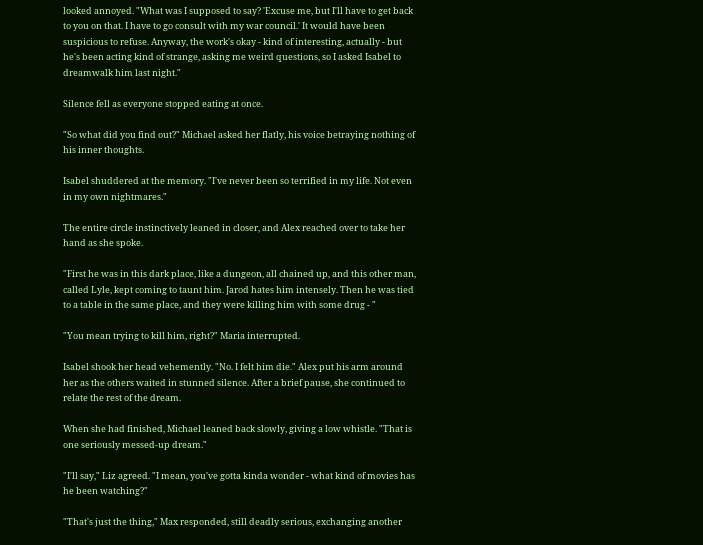looked annoyed. "What was I supposed to say? 'Excuse me, but I'll have to get back to you on that. I have to go consult with my war council.' It would have been suspicious to refuse. Anyway, the work's okay - kind of interesting, actually - but he's been acting kind of strange, asking me weird questions, so I asked Isabel to dreamwalk him last night."

Silence fell as everyone stopped eating at once.

"So what did you find out?" Michael asked her flatly, his voice betraying nothing of his inner thoughts.

Isabel shuddered at the memory. "I've never been so terrified in my life. Not even in my own nightmares."

The entire circle instinctively leaned in closer, and Alex reached over to take her hand as she spoke.

"First he was in this dark place, like a dungeon, all chained up, and this other man, called Lyle, kept coming to taunt him. Jarod hates him intensely. Then he was tied to a table in the same place, and they were killing him with some drug - "

"You mean trying to kill him, right?" Maria interrupted.

Isabel shook her head vehemently. "No. I felt him die." Alex put his arm around her as the others waited in stunned silence. After a brief pause, she continued to relate the rest of the dream.

When she had finished, Michael leaned back slowly, giving a low whistle. "That is one seriously messed-up dream."

"I'll say," Liz agreed. "I mean, you've gotta kinda wonder - what kind of movies has he been watching?"

"That's just the thing," Max responded, still deadly serious, exchanging another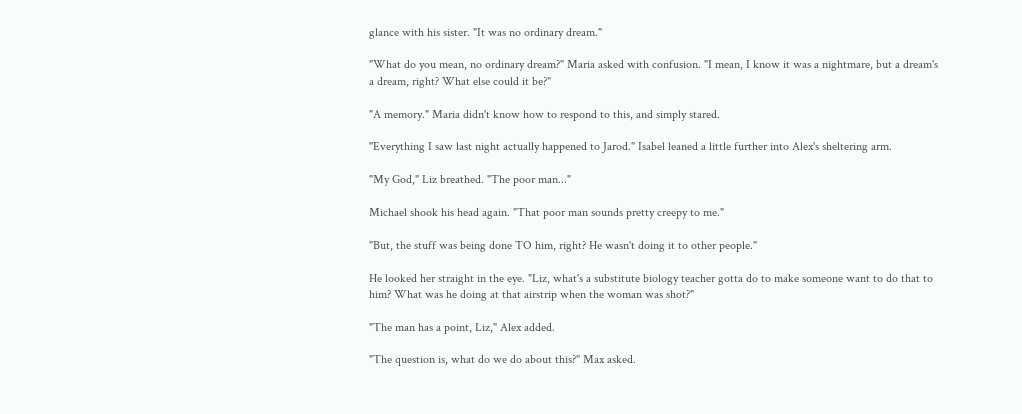glance with his sister. "It was no ordinary dream."

"What do you mean, no ordinary dream?" Maria asked with confusion. "I mean, I know it was a nightmare, but a dream's a dream, right? What else could it be?"

"A memory." Maria didn't know how to respond to this, and simply stared.

"Everything I saw last night actually happened to Jarod." Isabel leaned a little further into Alex's sheltering arm.

"My God," Liz breathed. "The poor man..."

Michael shook his head again. "That poor man sounds pretty creepy to me."

"But, the stuff was being done TO him, right? He wasn't doing it to other people."

He looked her straight in the eye. "Liz, what's a substitute biology teacher gotta do to make someone want to do that to him? What was he doing at that airstrip when the woman was shot?"

"The man has a point, Liz," Alex added.

"The question is, what do we do about this?" Max asked.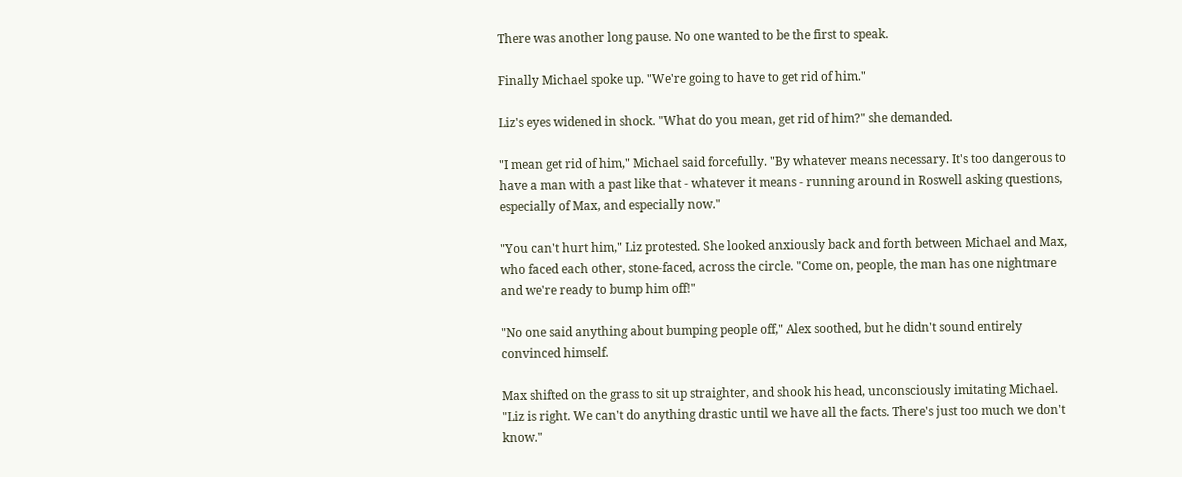There was another long pause. No one wanted to be the first to speak.

Finally Michael spoke up. "We're going to have to get rid of him."

Liz's eyes widened in shock. "What do you mean, get rid of him?" she demanded.

"I mean get rid of him," Michael said forcefully. "By whatever means necessary. It's too dangerous to have a man with a past like that - whatever it means - running around in Roswell asking questions, especially of Max, and especially now."

"You can't hurt him," Liz protested. She looked anxiously back and forth between Michael and Max, who faced each other, stone-faced, across the circle. "Come on, people, the man has one nightmare and we're ready to bump him off!"

"No one said anything about bumping people off," Alex soothed, but he didn't sound entirely convinced himself.

Max shifted on the grass to sit up straighter, and shook his head, unconsciously imitating Michael. "Liz is right. We can't do anything drastic until we have all the facts. There's just too much we don't know."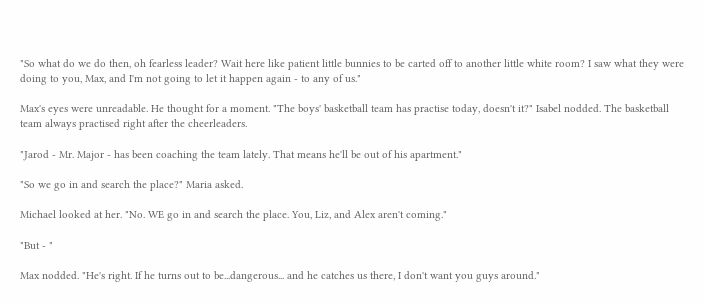"So what do we do then, oh fearless leader? Wait here like patient little bunnies to be carted off to another little white room? I saw what they were doing to you, Max, and I'm not going to let it happen again - to any of us."

Max's eyes were unreadable. He thought for a moment. "The boys' basketball team has practise today, doesn't it?" Isabel nodded. The basketball team always practised right after the cheerleaders.

"Jarod - Mr. Major - has been coaching the team lately. That means he'll be out of his apartment."

"So we go in and search the place?" Maria asked.

Michael looked at her. "No. WE go in and search the place. You, Liz, and Alex aren't coming."

"But - "

Max nodded. "He's right. If he turns out to be...dangerous... and he catches us there, I don't want you guys around."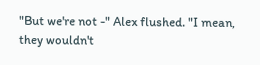"But we're not -" Alex flushed. "I mean, they wouldn't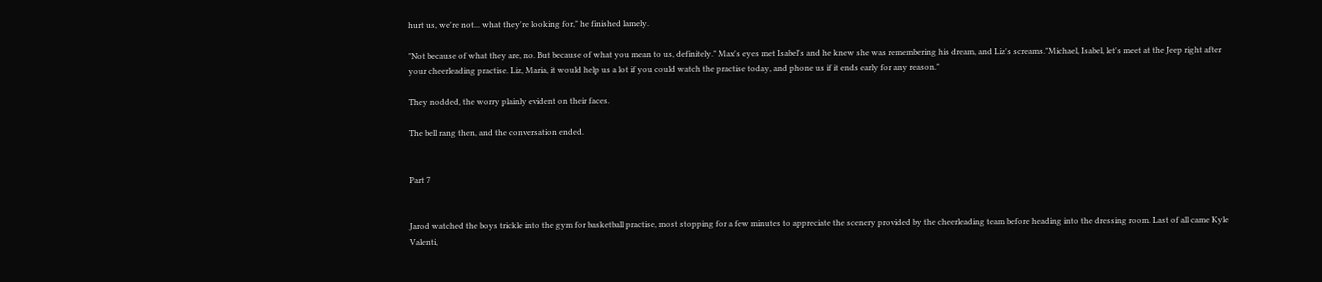hurt us, we're not... what they're looking for," he finished lamely.

"Not because of what they are, no. But because of what you mean to us, definitely." Max's eyes met Isabel's and he knew she was remembering his dream, and Liz's screams."Michael, Isabel, let's meet at the Jeep right after your cheerleading practise. Liz, Maria, it would help us a lot if you could watch the practise today, and phone us if it ends early for any reason."

They nodded, the worry plainly evident on their faces.

The bell rang then, and the conversation ended.


Part 7


Jarod watched the boys trickle into the gym for basketball practise, most stopping for a few minutes to appreciate the scenery provided by the cheerleading team before heading into the dressing room. Last of all came Kyle Valenti,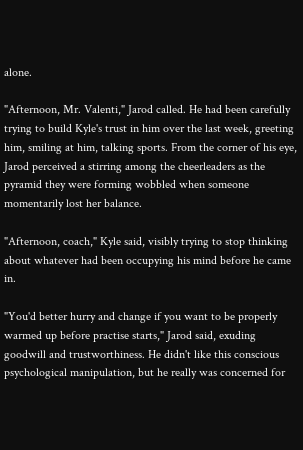alone.

"Afternoon, Mr. Valenti," Jarod called. He had been carefully trying to build Kyle's trust in him over the last week, greeting him, smiling at him, talking sports. From the corner of his eye, Jarod perceived a stirring among the cheerleaders as the pyramid they were forming wobbled when someone momentarily lost her balance.

"Afternoon, coach," Kyle said, visibly trying to stop thinking about whatever had been occupying his mind before he came in.

"You'd better hurry and change if you want to be properly warmed up before practise starts," Jarod said, exuding goodwill and trustworthiness. He didn't like this conscious psychological manipulation, but he really was concerned for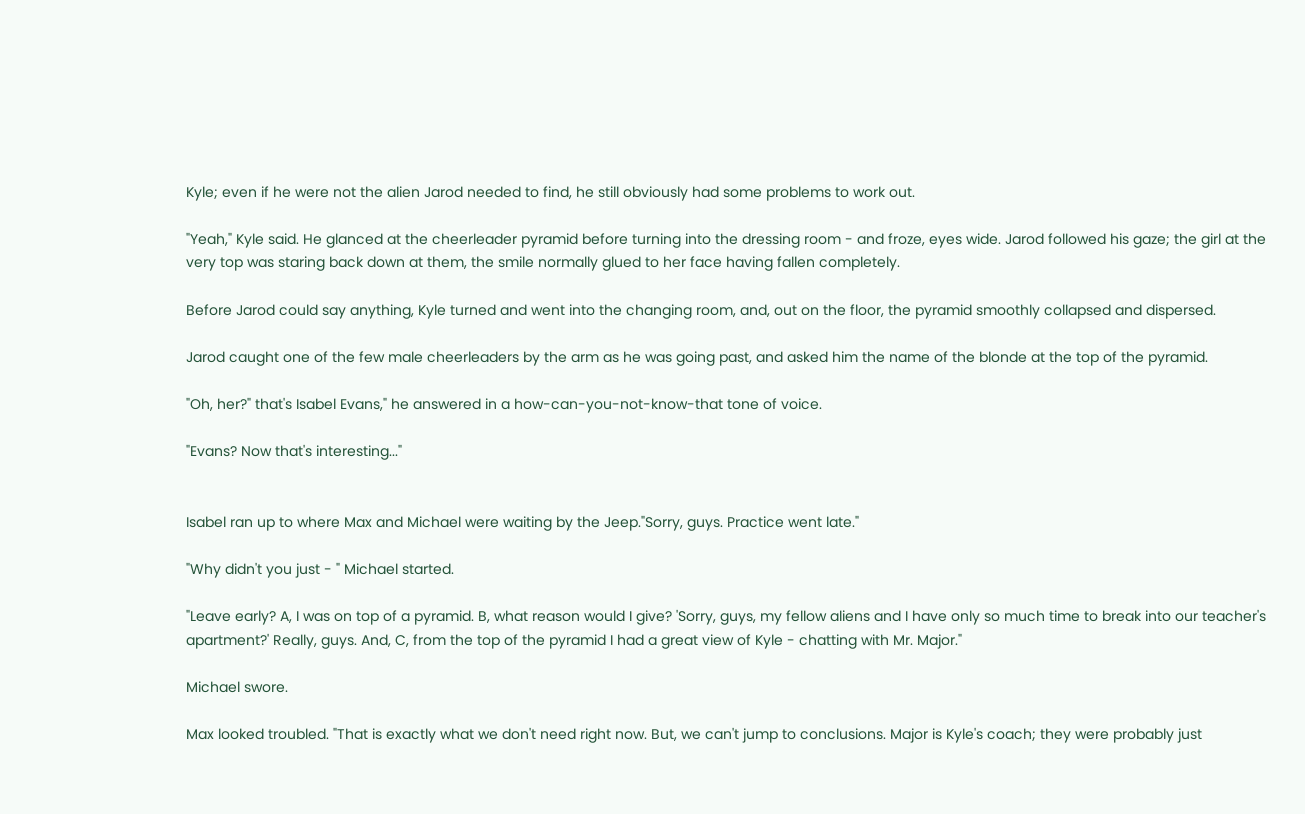Kyle; even if he were not the alien Jarod needed to find, he still obviously had some problems to work out.

"Yeah," Kyle said. He glanced at the cheerleader pyramid before turning into the dressing room - and froze, eyes wide. Jarod followed his gaze; the girl at the very top was staring back down at them, the smile normally glued to her face having fallen completely.

Before Jarod could say anything, Kyle turned and went into the changing room, and, out on the floor, the pyramid smoothly collapsed and dispersed.

Jarod caught one of the few male cheerleaders by the arm as he was going past, and asked him the name of the blonde at the top of the pyramid.

"Oh, her?" that's Isabel Evans," he answered in a how-can-you-not-know-that tone of voice.

"Evans? Now that's interesting..."


Isabel ran up to where Max and Michael were waiting by the Jeep."Sorry, guys. Practice went late."

"Why didn't you just - " Michael started.

"Leave early? A, I was on top of a pyramid. B, what reason would I give? 'Sorry, guys, my fellow aliens and I have only so much time to break into our teacher's apartment?' Really, guys. And, C, from the top of the pyramid I had a great view of Kyle - chatting with Mr. Major."

Michael swore.

Max looked troubled. "That is exactly what we don't need right now. But, we can't jump to conclusions. Major is Kyle's coach; they were probably just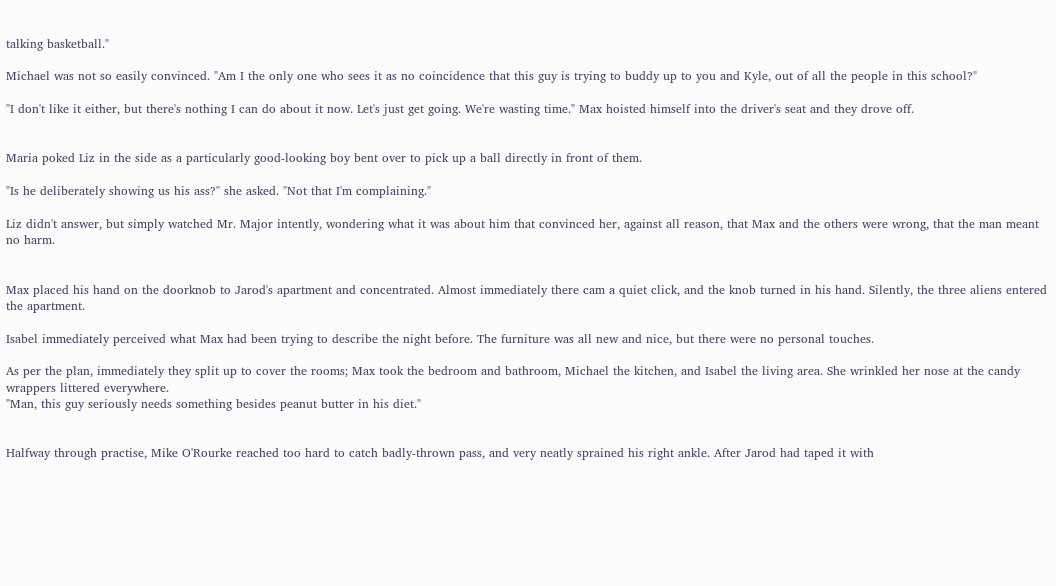talking basketball."

Michael was not so easily convinced. "Am I the only one who sees it as no coincidence that this guy is trying to buddy up to you and Kyle, out of all the people in this school?"

"I don't like it either, but there's nothing I can do about it now. Let's just get going. We're wasting time." Max hoisted himself into the driver's seat and they drove off.


Maria poked Liz in the side as a particularly good-looking boy bent over to pick up a ball directly in front of them.

"Is he deliberately showing us his ass?" she asked. "Not that I'm complaining."

Liz didn't answer, but simply watched Mr. Major intently, wondering what it was about him that convinced her, against all reason, that Max and the others were wrong, that the man meant no harm.


Max placed his hand on the doorknob to Jarod's apartment and concentrated. Almost immediately there cam a quiet click, and the knob turned in his hand. Silently, the three aliens entered the apartment.

Isabel immediately perceived what Max had been trying to describe the night before. The furniture was all new and nice, but there were no personal touches.

As per the plan, immediately they split up to cover the rooms; Max took the bedroom and bathroom, Michael the kitchen, and Isabel the living area. She wrinkled her nose at the candy wrappers littered everywhere.
"Man, this guy seriously needs something besides peanut butter in his diet."


Halfway through practise, Mike O'Rourke reached too hard to catch badly-thrown pass, and very neatly sprained his right ankle. After Jarod had taped it with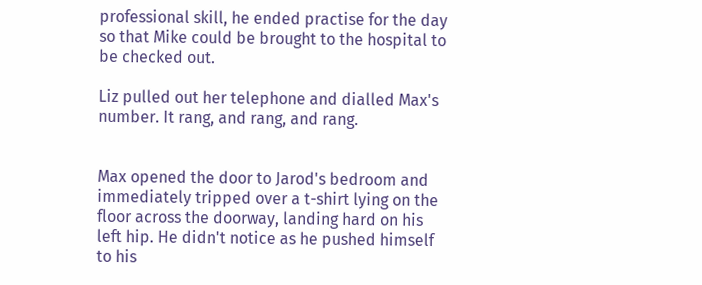professional skill, he ended practise for the day so that Mike could be brought to the hospital to be checked out.

Liz pulled out her telephone and dialled Max's number. It rang, and rang, and rang.


Max opened the door to Jarod's bedroom and immediately tripped over a t-shirt lying on the floor across the doorway, landing hard on his left hip. He didn't notice as he pushed himself to his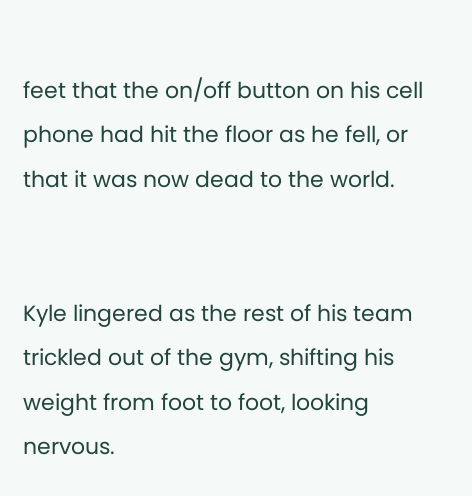feet that the on/off button on his cell phone had hit the floor as he fell, or that it was now dead to the world.


Kyle lingered as the rest of his team trickled out of the gym, shifting his weight from foot to foot, looking nervous.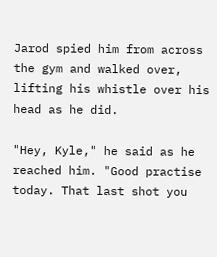Jarod spied him from across the gym and walked over, lifting his whistle over his head as he did.

"Hey, Kyle," he said as he reached him. "Good practise today. That last shot you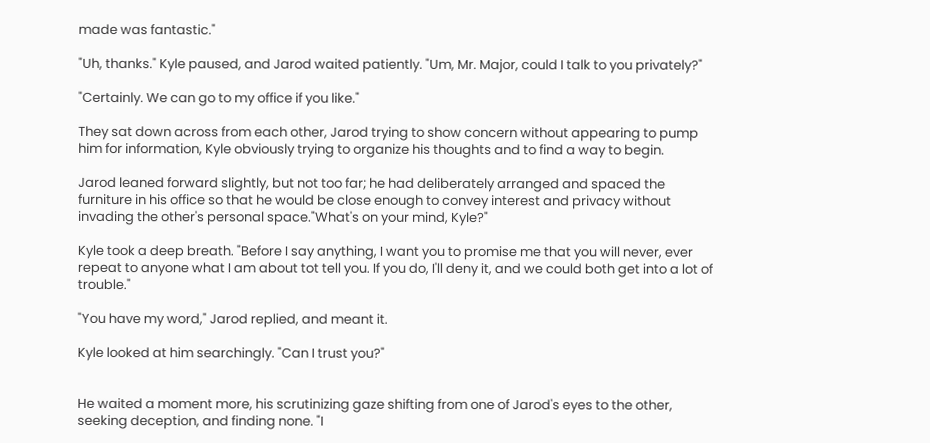made was fantastic."

"Uh, thanks." Kyle paused, and Jarod waited patiently. "Um, Mr. Major, could I talk to you privately?"

"Certainly. We can go to my office if you like."

They sat down across from each other, Jarod trying to show concern without appearing to pump him for information, Kyle obviously trying to organize his thoughts and to find a way to begin.

Jarod leaned forward slightly, but not too far; he had deliberately arranged and spaced the furniture in his office so that he would be close enough to convey interest and privacy without invading the other's personal space."What's on your mind, Kyle?"

Kyle took a deep breath. "Before I say anything, I want you to promise me that you will never, ever repeat to anyone what I am about tot tell you. If you do, I'll deny it, and we could both get into a lot of trouble."

"You have my word," Jarod replied, and meant it.

Kyle looked at him searchingly. "Can I trust you?"


He waited a moment more, his scrutinizing gaze shifting from one of Jarod's eyes to the other, seeking deception, and finding none. "I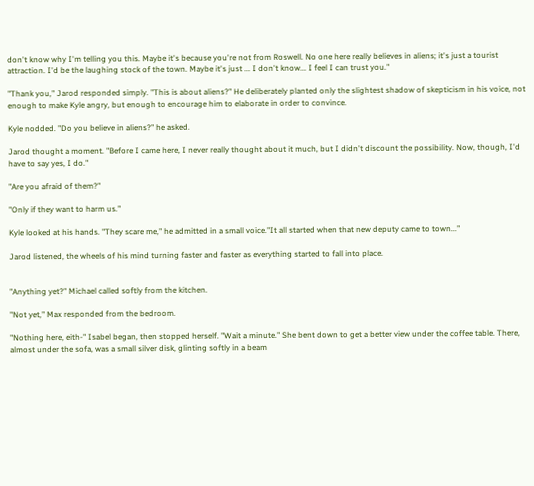don't know why I'm telling you this. Maybe it's because you're not from Roswell. No one here really believes in aliens; it's just a tourist attraction. I'd be the laughing stock of the town. Maybe it's just ... I don't know... I feel I can trust you."

"Thank you," Jarod responded simply. "This is about aliens?" He deliberately planted only the slightest shadow of skepticism in his voice, not enough to make Kyle angry, but enough to encourage him to elaborate in order to convince.

Kyle nodded. "Do you believe in aliens?" he asked.

Jarod thought a moment. "Before I came here, I never really thought about it much, but I didn't discount the possibility. Now, though, I'd have to say yes, I do."

"Are you afraid of them?"

"Only if they want to harm us."

Kyle looked at his hands. "They scare me," he admitted in a small voice."It all started when that new deputy came to town..."

Jarod listened, the wheels of his mind turning faster and faster as everything started to fall into place.


"Anything yet?" Michael called softly from the kitchen.

"Not yet," Max responded from the bedroom.

"Nothing here, eith-" Isabel began, then stopped herself. "Wait a minute." She bent down to get a better view under the coffee table. There, almost under the sofa, was a small silver disk, glinting softly in a beam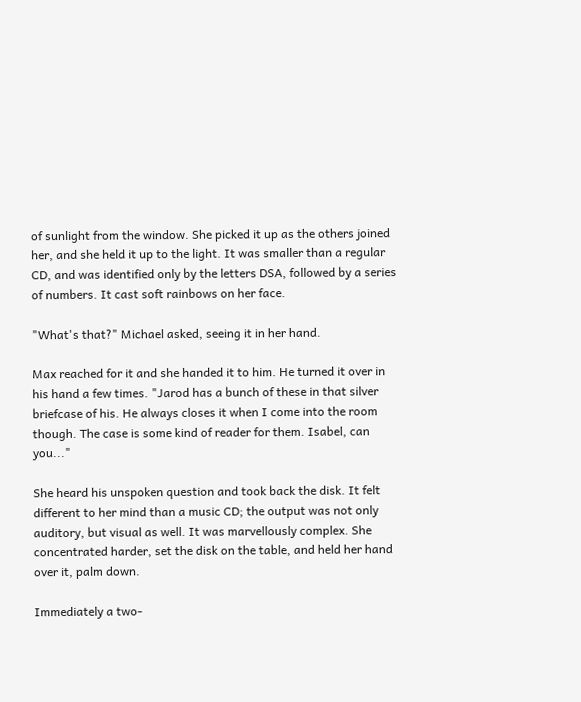of sunlight from the window. She picked it up as the others joined her, and she held it up to the light. It was smaller than a regular CD, and was identified only by the letters DSA, followed by a series of numbers. It cast soft rainbows on her face.

"What's that?" Michael asked, seeing it in her hand.

Max reached for it and she handed it to him. He turned it over in his hand a few times. "Jarod has a bunch of these in that silver briefcase of his. He always closes it when I come into the room though. The case is some kind of reader for them. Isabel, can you..."

She heard his unspoken question and took back the disk. It felt different to her mind than a music CD; the output was not only auditory, but visual as well. It was marvellously complex. She concentrated harder, set the disk on the table, and held her hand over it, palm down.

Immediately a two-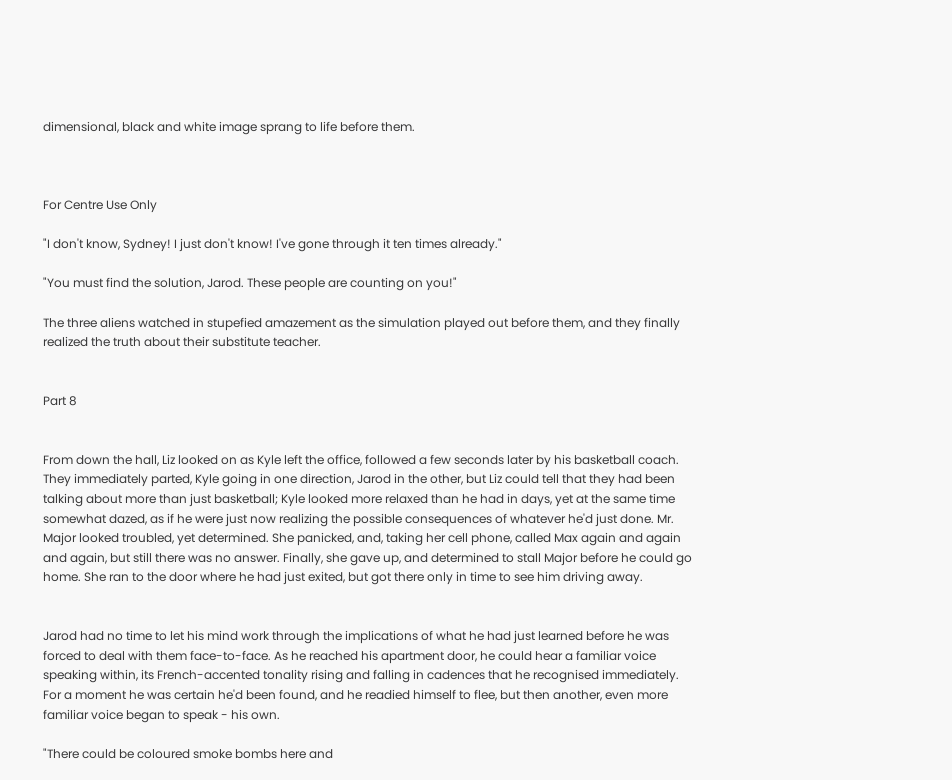dimensional, black and white image sprang to life before them.



For Centre Use Only

"I don't know, Sydney! I just don't know! I've gone through it ten times already."

"You must find the solution, Jarod. These people are counting on you!"

The three aliens watched in stupefied amazement as the simulation played out before them, and they finally realized the truth about their substitute teacher.


Part 8


From down the hall, Liz looked on as Kyle left the office, followed a few seconds later by his basketball coach. They immediately parted, Kyle going in one direction, Jarod in the other, but Liz could tell that they had been talking about more than just basketball; Kyle looked more relaxed than he had in days, yet at the same time somewhat dazed, as if he were just now realizing the possible consequences of whatever he'd just done. Mr. Major looked troubled, yet determined. She panicked, and, taking her cell phone, called Max again and again and again, but still there was no answer. Finally, she gave up, and determined to stall Major before he could go home. She ran to the door where he had just exited, but got there only in time to see him driving away.


Jarod had no time to let his mind work through the implications of what he had just learned before he was forced to deal with them face-to-face. As he reached his apartment door, he could hear a familiar voice speaking within, its French-accented tonality rising and falling in cadences that he recognised immediately. For a moment he was certain he'd been found, and he readied himself to flee, but then another, even more familiar voice began to speak - his own.

"There could be coloured smoke bombs here and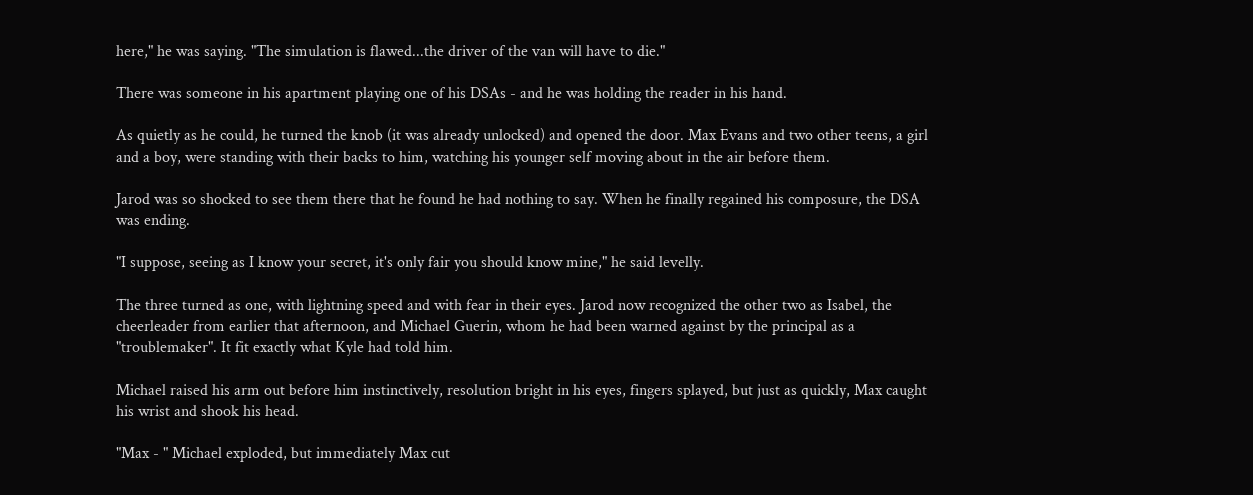here," he was saying. "The simulation is flawed...the driver of the van will have to die."

There was someone in his apartment playing one of his DSAs - and he was holding the reader in his hand.

As quietly as he could, he turned the knob (it was already unlocked) and opened the door. Max Evans and two other teens, a girl and a boy, were standing with their backs to him, watching his younger self moving about in the air before them.

Jarod was so shocked to see them there that he found he had nothing to say. When he finally regained his composure, the DSA was ending.

"I suppose, seeing as I know your secret, it's only fair you should know mine," he said levelly.

The three turned as one, with lightning speed and with fear in their eyes. Jarod now recognized the other two as Isabel, the cheerleader from earlier that afternoon, and Michael Guerin, whom he had been warned against by the principal as a "troublemaker". It fit exactly what Kyle had told him.

Michael raised his arm out before him instinctively, resolution bright in his eyes, fingers splayed, but just as quickly, Max caught his wrist and shook his head.

"Max - " Michael exploded, but immediately Max cut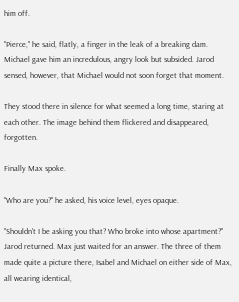him off.

"Pierce," he said, flatly, a finger in the leak of a breaking dam. Michael gave him an incredulous, angry look but subsided. Jarod sensed, however, that Michael would not soon forget that moment.

They stood there in silence for what seemed a long time, staring at each other. The image behind them flickered and disappeared, forgotten.

Finally Max spoke.

"Who are you?" he asked, his voice level, eyes opaque.

"Shouldn't I be asking you that? Who broke into whose apartment?" Jarod returned. Max just waited for an answer. The three of them made quite a picture there, Isabel and Michael on either side of Max, all wearing identical,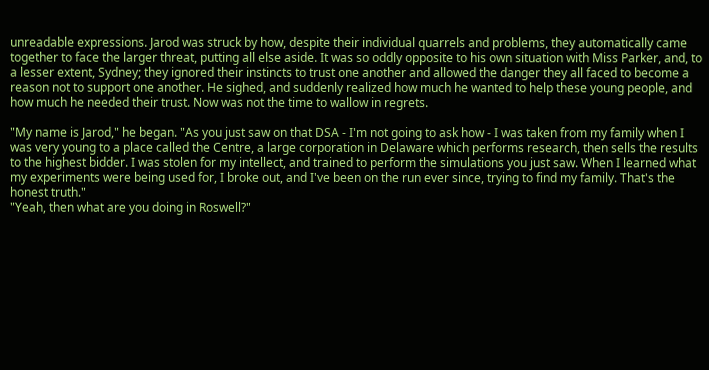unreadable expressions. Jarod was struck by how, despite their individual quarrels and problems, they automatically came together to face the larger threat, putting all else aside. It was so oddly opposite to his own situation with Miss Parker, and, to a lesser extent, Sydney; they ignored their instincts to trust one another and allowed the danger they all faced to become a reason not to support one another. He sighed, and suddenly realized how much he wanted to help these young people, and how much he needed their trust. Now was not the time to wallow in regrets.

"My name is Jarod," he began. "As you just saw on that DSA - I'm not going to ask how - I was taken from my family when I was very young to a place called the Centre, a large corporation in Delaware which performs research, then sells the results to the highest bidder. I was stolen for my intellect, and trained to perform the simulations you just saw. When I learned what my experiments were being used for, I broke out, and I've been on the run ever since, trying to find my family. That's the honest truth."
"Yeah, then what are you doing in Roswell?"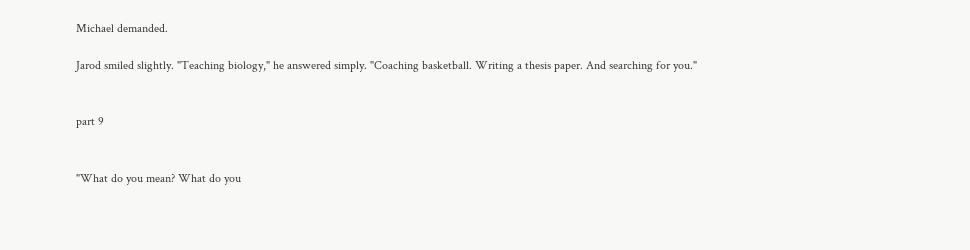Michael demanded.

Jarod smiled slightly. "Teaching biology," he answered simply. "Coaching basketball. Writing a thesis paper. And searching for you."


part 9


"What do you mean? What do you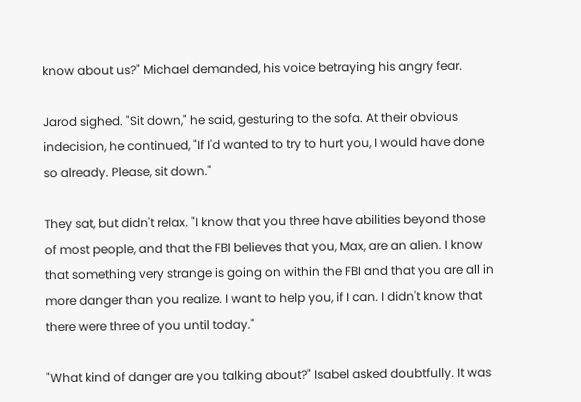know about us?" Michael demanded, his voice betraying his angry fear.

Jarod sighed. "Sit down," he said, gesturing to the sofa. At their obvious indecision, he continued, "If I'd wanted to try to hurt you, I would have done so already. Please, sit down."

They sat, but didn't relax. "I know that you three have abilities beyond those of most people, and that the FBI believes that you, Max, are an alien. I know that something very strange is going on within the FBI and that you are all in more danger than you realize. I want to help you, if I can. I didn't know that there were three of you until today."

"What kind of danger are you talking about?" Isabel asked doubtfully. It was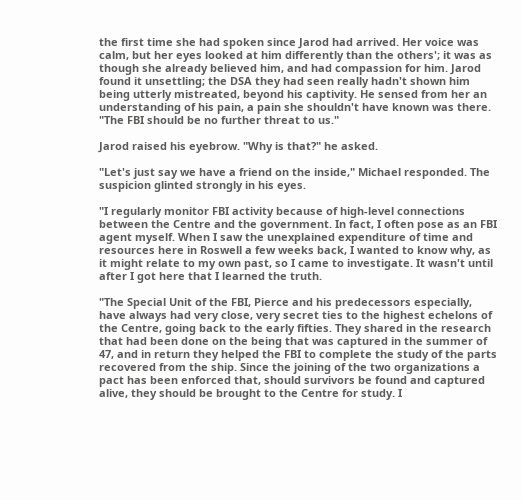the first time she had spoken since Jarod had arrived. Her voice was calm, but her eyes looked at him differently than the others'; it was as though she already believed him, and had compassion for him. Jarod found it unsettling; the DSA they had seen really hadn't shown him being utterly mistreated, beyond his captivity. He sensed from her an understanding of his pain, a pain she shouldn't have known was there. "The FBI should be no further threat to us."

Jarod raised his eyebrow. "Why is that?" he asked.

"Let's just say we have a friend on the inside," Michael responded. The suspicion glinted strongly in his eyes.

"I regularly monitor FBI activity because of high-level connections between the Centre and the government. In fact, I often pose as an FBI agent myself. When I saw the unexplained expenditure of time and resources here in Roswell a few weeks back, I wanted to know why, as it might relate to my own past, so I came to investigate. It wasn't until after I got here that I learned the truth.

"The Special Unit of the FBI, Pierce and his predecessors especially, have always had very close, very secret ties to the highest echelons of the Centre, going back to the early fifties. They shared in the research that had been done on the being that was captured in the summer of 47, and in return they helped the FBI to complete the study of the parts recovered from the ship. Since the joining of the two organizations a pact has been enforced that, should survivors be found and captured alive, they should be brought to the Centre for study. I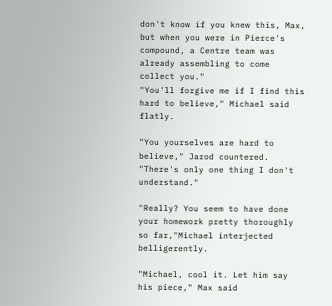don't know if you knew this, Max, but when you were in Pierce's compound, a Centre team was already assembling to come collect you."
"You'll forgive me if I find this hard to believe," Michael said flatly.

"You yourselves are hard to believe," Jarod countered. "There's only one thing I don't understand."

"Really? You seem to have done your homework pretty thoroughly so far,"Michael interjected belligerently.

"Michael, cool it. Let him say his piece," Max said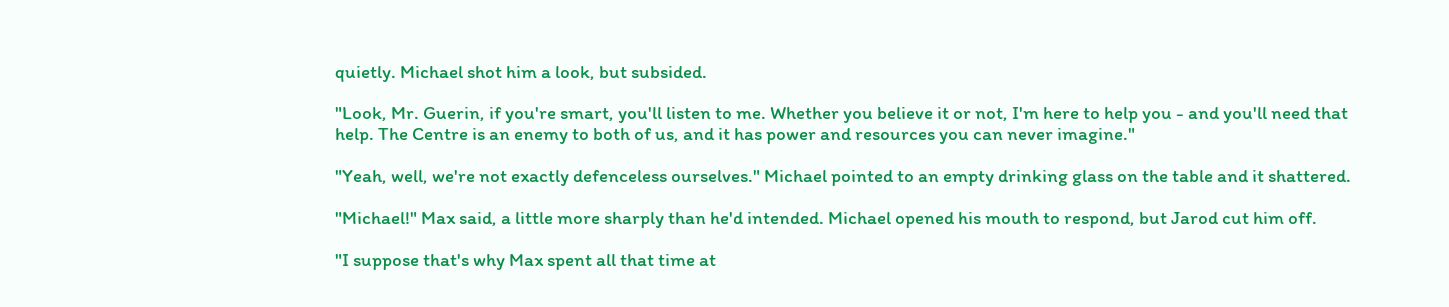quietly. Michael shot him a look, but subsided.

"Look, Mr. Guerin, if you're smart, you'll listen to me. Whether you believe it or not, I'm here to help you - and you'll need that help. The Centre is an enemy to both of us, and it has power and resources you can never imagine."

"Yeah, well, we're not exactly defenceless ourselves." Michael pointed to an empty drinking glass on the table and it shattered.

"Michael!" Max said, a little more sharply than he'd intended. Michael opened his mouth to respond, but Jarod cut him off.

"I suppose that's why Max spent all that time at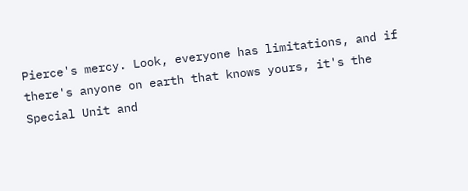Pierce's mercy. Look, everyone has limitations, and if there's anyone on earth that knows yours, it's the Special Unit and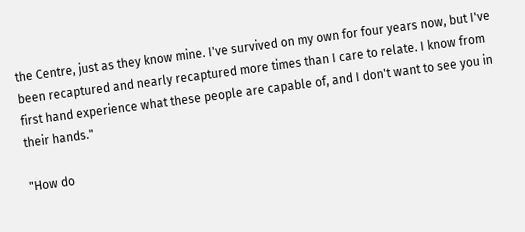the Centre, just as they know mine. I've survived on my own for four years now, but I've been recaptured and nearly recaptured more times than I care to relate. I know from first hand experience what these people are capable of, and I don't want to see you in their hands."

"How do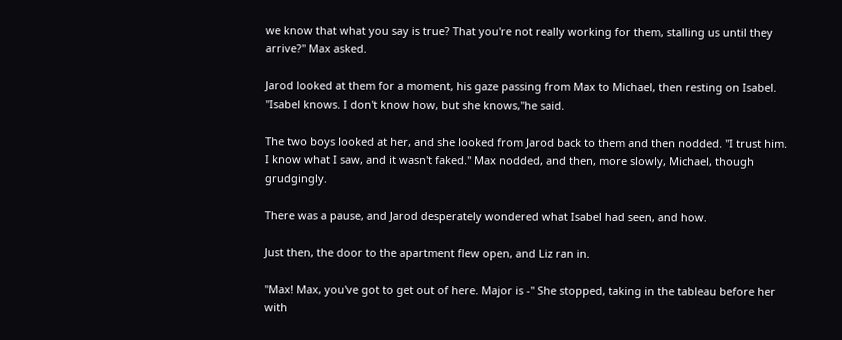we know that what you say is true? That you're not really working for them, stalling us until they arrive?" Max asked.

Jarod looked at them for a moment, his gaze passing from Max to Michael, then resting on Isabel. "Isabel knows. I don't know how, but she knows,"he said.

The two boys looked at her, and she looked from Jarod back to them and then nodded. "I trust him. I know what I saw, and it wasn't faked." Max nodded, and then, more slowly, Michael, though grudgingly.

There was a pause, and Jarod desperately wondered what Isabel had seen, and how.

Just then, the door to the apartment flew open, and Liz ran in.

"Max! Max, you've got to get out of here. Major is -" She stopped, taking in the tableau before her with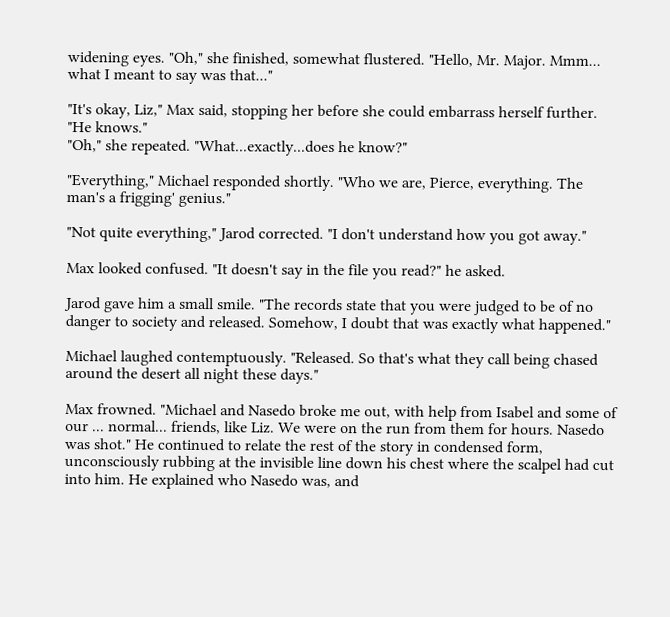widening eyes. "Oh," she finished, somewhat flustered. "Hello, Mr. Major. Mmm... what I meant to say was that..."

"It's okay, Liz," Max said, stopping her before she could embarrass herself further. "He knows."
"Oh," she repeated. "What...exactly...does he know?"

"Everything," Michael responded shortly. "Who we are, Pierce, everything. The man's a frigging' genius."

"Not quite everything," Jarod corrected. "I don't understand how you got away."

Max looked confused. "It doesn't say in the file you read?" he asked.

Jarod gave him a small smile. "The records state that you were judged to be of no danger to society and released. Somehow, I doubt that was exactly what happened."

Michael laughed contemptuously. "Released. So that's what they call being chased around the desert all night these days."

Max frowned. "Michael and Nasedo broke me out, with help from Isabel and some of our ... normal... friends, like Liz. We were on the run from them for hours. Nasedo was shot." He continued to relate the rest of the story in condensed form, unconsciously rubbing at the invisible line down his chest where the scalpel had cut into him. He explained who Nasedo was, and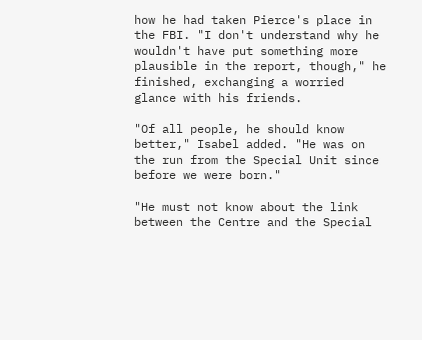how he had taken Pierce's place in the FBI. "I don't understand why he wouldn't have put something more plausible in the report, though," he finished, exchanging a worried glance with his friends.

"Of all people, he should know better," Isabel added. "He was on the run from the Special Unit since before we were born."

"He must not know about the link between the Centre and the Special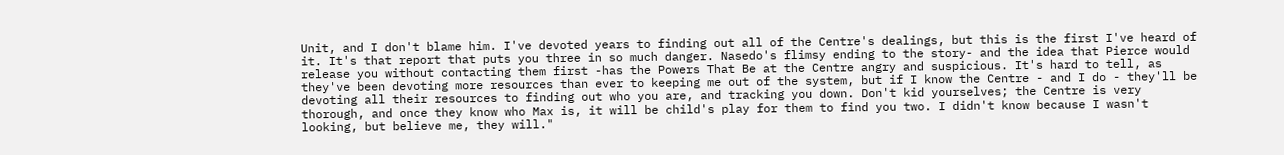Unit, and I don't blame him. I've devoted years to finding out all of the Centre's dealings, but this is the first I've heard of it. It's that report that puts you three in so much danger. Nasedo's flimsy ending to the story- and the idea that Pierce would release you without contacting them first -has the Powers That Be at the Centre angry and suspicious. It's hard to tell, as they've been devoting more resources than ever to keeping me out of the system, but if I know the Centre - and I do - they'll be devoting all their resources to finding out who you are, and tracking you down. Don't kid yourselves; the Centre is very thorough, and once they know who Max is, it will be child's play for them to find you two. I didn't know because I wasn't looking, but believe me, they will."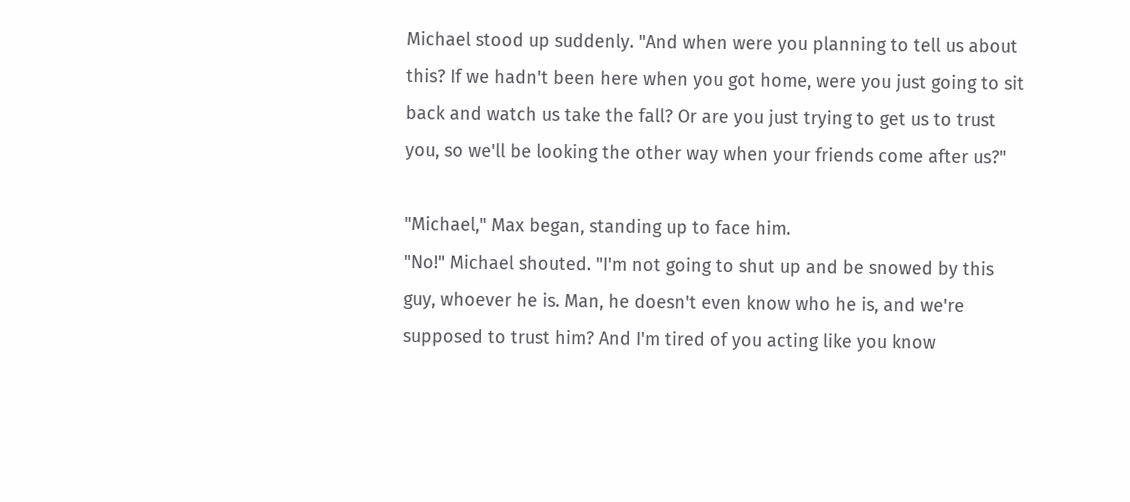Michael stood up suddenly. "And when were you planning to tell us about this? If we hadn't been here when you got home, were you just going to sit back and watch us take the fall? Or are you just trying to get us to trust you, so we'll be looking the other way when your friends come after us?"

"Michael," Max began, standing up to face him.
"No!" Michael shouted. "I'm not going to shut up and be snowed by this guy, whoever he is. Man, he doesn't even know who he is, and we're supposed to trust him? And I'm tired of you acting like you know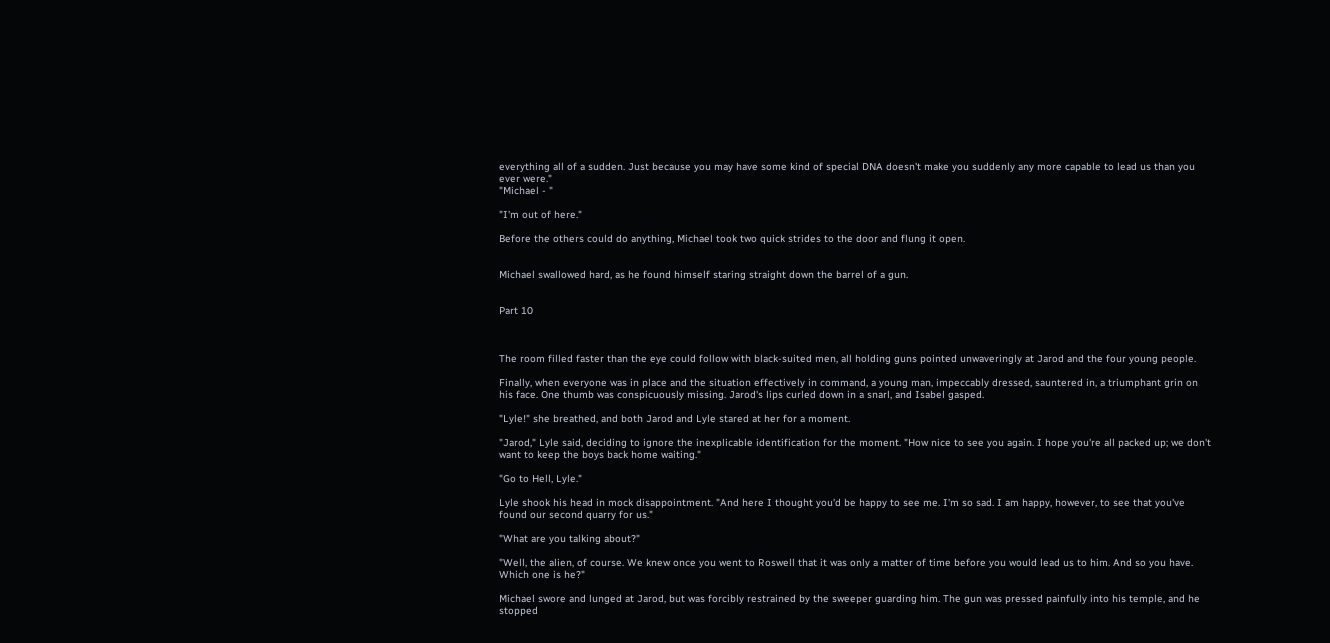everything all of a sudden. Just because you may have some kind of special DNA doesn't make you suddenly any more capable to lead us than you ever were."
"Michael - "

"I'm out of here."

Before the others could do anything, Michael took two quick strides to the door and flung it open.


Michael swallowed hard, as he found himself staring straight down the barrel of a gun.


Part 10



The room filled faster than the eye could follow with black-suited men, all holding guns pointed unwaveringly at Jarod and the four young people.

Finally, when everyone was in place and the situation effectively in command, a young man, impeccably dressed, sauntered in, a triumphant grin on his face. One thumb was conspicuously missing. Jarod's lips curled down in a snarl, and Isabel gasped.

"Lyle!" she breathed, and both Jarod and Lyle stared at her for a moment.

"Jarod," Lyle said, deciding to ignore the inexplicable identification for the moment. "How nice to see you again. I hope you're all packed up; we don't want to keep the boys back home waiting."

"Go to Hell, Lyle."

Lyle shook his head in mock disappointment. "And here I thought you'd be happy to see me. I'm so sad. I am happy, however, to see that you've found our second quarry for us."

"What are you talking about?"

"Well, the alien, of course. We knew once you went to Roswell that it was only a matter of time before you would lead us to him. And so you have. Which one is he?"

Michael swore and lunged at Jarod, but was forcibly restrained by the sweeper guarding him. The gun was pressed painfully into his temple, and he stopped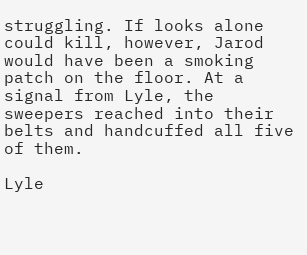struggling. If looks alone could kill, however, Jarod would have been a smoking patch on the floor. At a signal from Lyle, the sweepers reached into their belts and handcuffed all five of them.

Lyle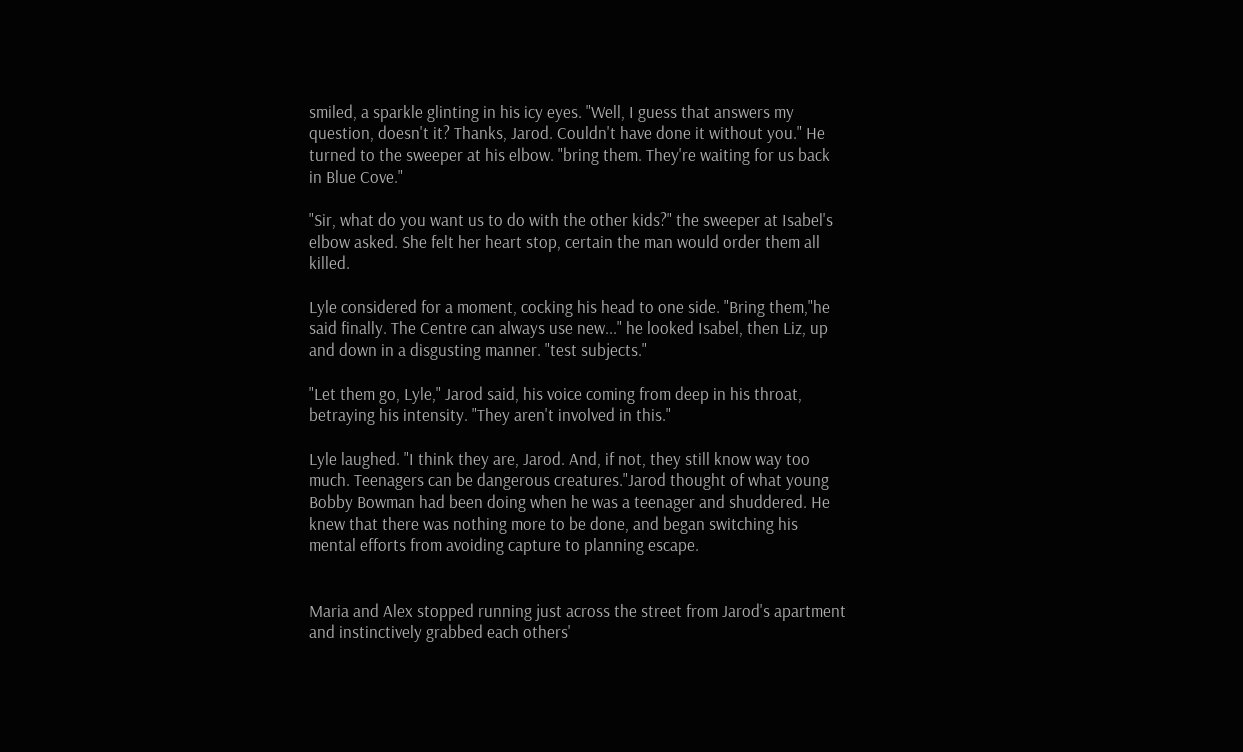smiled, a sparkle glinting in his icy eyes. "Well, I guess that answers my question, doesn't it? Thanks, Jarod. Couldn't have done it without you." He turned to the sweeper at his elbow. "bring them. They're waiting for us back in Blue Cove."

"Sir, what do you want us to do with the other kids?" the sweeper at Isabel's elbow asked. She felt her heart stop, certain the man would order them all killed.

Lyle considered for a moment, cocking his head to one side. "Bring them,"he said finally. The Centre can always use new..." he looked Isabel, then Liz, up and down in a disgusting manner. "test subjects."

"Let them go, Lyle," Jarod said, his voice coming from deep in his throat, betraying his intensity. "They aren't involved in this."

Lyle laughed. "I think they are, Jarod. And, if not, they still know way too much. Teenagers can be dangerous creatures."Jarod thought of what young Bobby Bowman had been doing when he was a teenager and shuddered. He knew that there was nothing more to be done, and began switching his mental efforts from avoiding capture to planning escape.


Maria and Alex stopped running just across the street from Jarod's apartment and instinctively grabbed each others'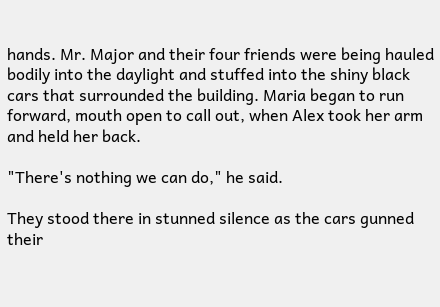hands. Mr. Major and their four friends were being hauled bodily into the daylight and stuffed into the shiny black cars that surrounded the building. Maria began to run forward, mouth open to call out, when Alex took her arm and held her back.

"There's nothing we can do," he said.

They stood there in stunned silence as the cars gunned their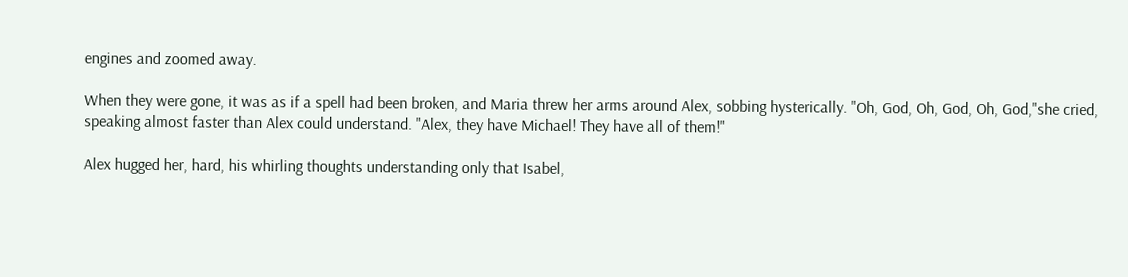engines and zoomed away.

When they were gone, it was as if a spell had been broken, and Maria threw her arms around Alex, sobbing hysterically. "Oh, God, Oh, God, Oh, God,"she cried, speaking almost faster than Alex could understand. "Alex, they have Michael! They have all of them!"

Alex hugged her, hard, his whirling thoughts understanding only that Isabel,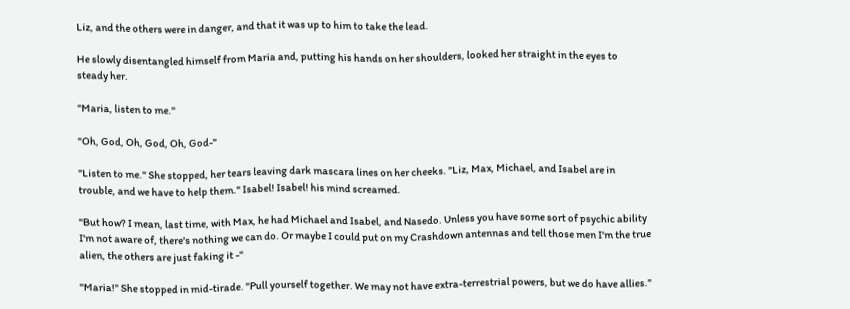Liz, and the others were in danger, and that it was up to him to take the lead.

He slowly disentangled himself from Maria and, putting his hands on her shoulders, looked her straight in the eyes to steady her.

"Maria, listen to me."

"Oh, God, Oh, God, Oh, God-"

"Listen to me." She stopped, her tears leaving dark mascara lines on her cheeks. "Liz, Max, Michael, and Isabel are in trouble, and we have to help them." Isabel! Isabel! his mind screamed.

"But how? I mean, last time, with Max, he had Michael and Isabel, and Nasedo. Unless you have some sort of psychic ability I'm not aware of, there's nothing we can do. Or maybe I could put on my Crashdown antennas and tell those men I'm the true alien, the others are just faking it -"

"Maria!" She stopped in mid-tirade. "Pull yourself together. We may not have extra-terrestrial powers, but we do have allies."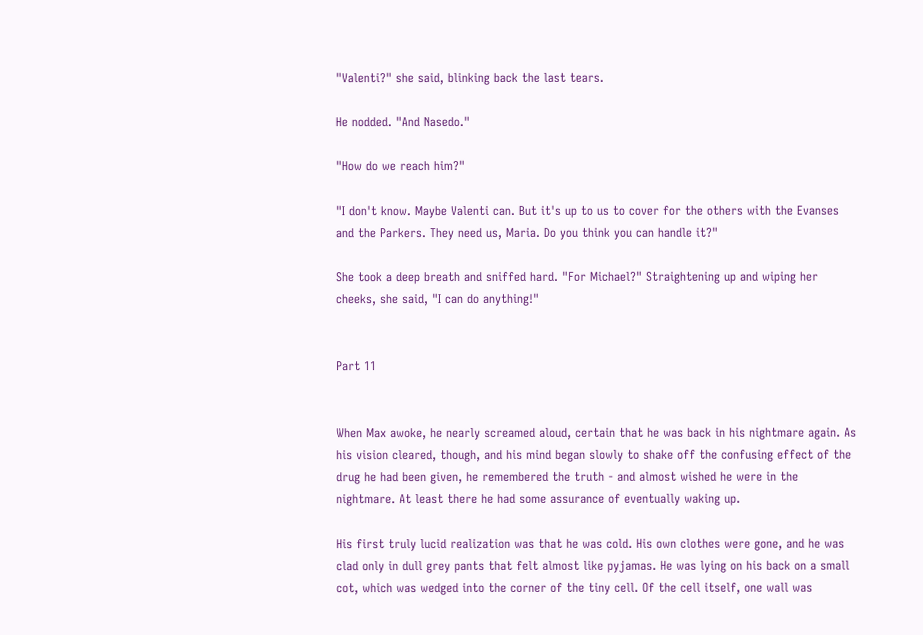"Valenti?" she said, blinking back the last tears.

He nodded. "And Nasedo."

"How do we reach him?"

"I don't know. Maybe Valenti can. But it's up to us to cover for the others with the Evanses and the Parkers. They need us, Maria. Do you think you can handle it?"

She took a deep breath and sniffed hard. "For Michael?" Straightening up and wiping her cheeks, she said, "I can do anything!"


Part 11


When Max awoke, he nearly screamed aloud, certain that he was back in his nightmare again. As his vision cleared, though, and his mind began slowly to shake off the confusing effect of the drug he had been given, he remembered the truth - and almost wished he were in the nightmare. At least there he had some assurance of eventually waking up.

His first truly lucid realization was that he was cold. His own clothes were gone, and he was clad only in dull grey pants that felt almost like pyjamas. He was lying on his back on a small cot, which was wedged into the corner of the tiny cell. Of the cell itself, one wall was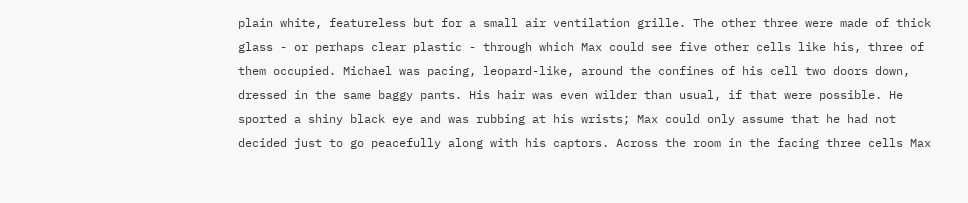plain white, featureless but for a small air ventilation grille. The other three were made of thick glass - or perhaps clear plastic - through which Max could see five other cells like his, three of them occupied. Michael was pacing, leopard-like, around the confines of his cell two doors down, dressed in the same baggy pants. His hair was even wilder than usual, if that were possible. He sported a shiny black eye and was rubbing at his wrists; Max could only assume that he had not decided just to go peacefully along with his captors. Across the room in the facing three cells Max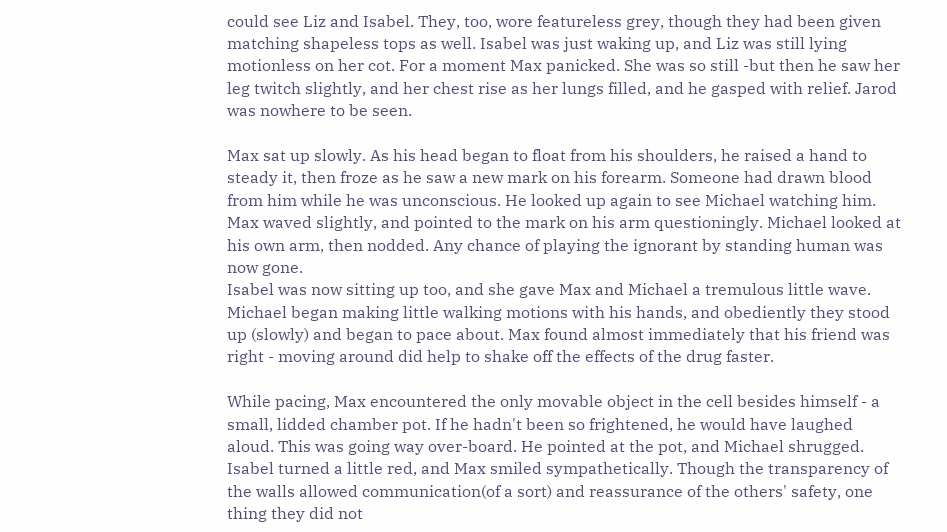could see Liz and Isabel. They, too, wore featureless grey, though they had been given matching shapeless tops as well. Isabel was just waking up, and Liz was still lying motionless on her cot. For a moment Max panicked. She was so still -but then he saw her leg twitch slightly, and her chest rise as her lungs filled, and he gasped with relief. Jarod was nowhere to be seen.

Max sat up slowly. As his head began to float from his shoulders, he raised a hand to steady it, then froze as he saw a new mark on his forearm. Someone had drawn blood from him while he was unconscious. He looked up again to see Michael watching him. Max waved slightly, and pointed to the mark on his arm questioningly. Michael looked at his own arm, then nodded. Any chance of playing the ignorant by standing human was now gone.
Isabel was now sitting up too, and she gave Max and Michael a tremulous little wave. Michael began making little walking motions with his hands, and obediently they stood up (slowly) and began to pace about. Max found almost immediately that his friend was right - moving around did help to shake off the effects of the drug faster.

While pacing, Max encountered the only movable object in the cell besides himself - a small, lidded chamber pot. If he hadn't been so frightened, he would have laughed aloud. This was going way over-board. He pointed at the pot, and Michael shrugged. Isabel turned a little red, and Max smiled sympathetically. Though the transparency of the walls allowed communication(of a sort) and reassurance of the others' safety, one thing they did not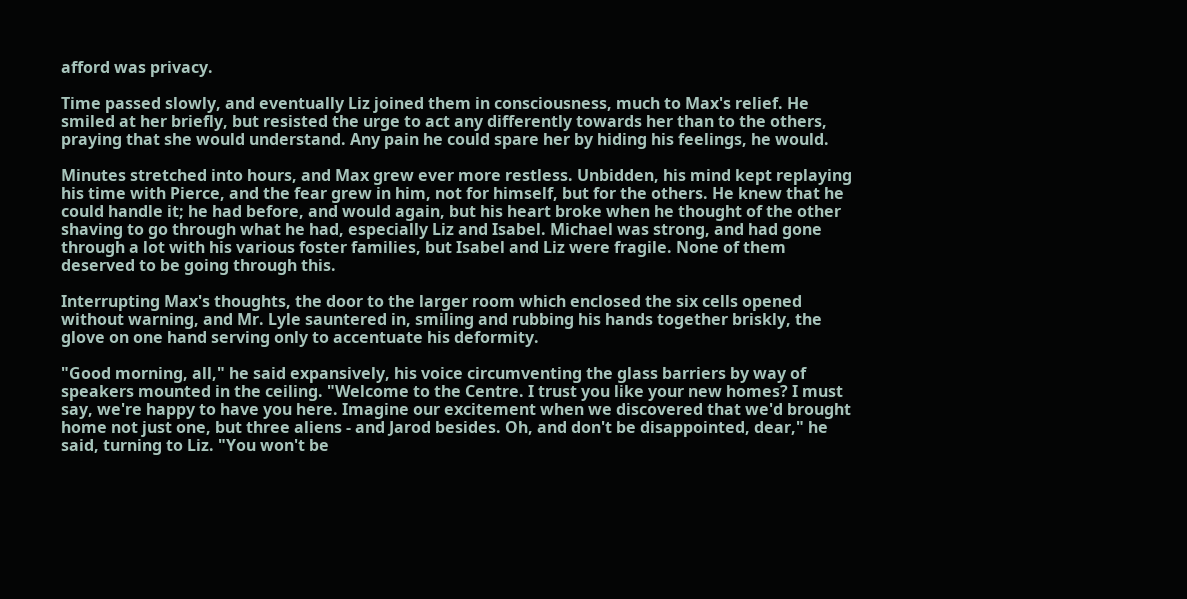afford was privacy.

Time passed slowly, and eventually Liz joined them in consciousness, much to Max's relief. He smiled at her briefly, but resisted the urge to act any differently towards her than to the others, praying that she would understand. Any pain he could spare her by hiding his feelings, he would.

Minutes stretched into hours, and Max grew ever more restless. Unbidden, his mind kept replaying his time with Pierce, and the fear grew in him, not for himself, but for the others. He knew that he could handle it; he had before, and would again, but his heart broke when he thought of the other shaving to go through what he had, especially Liz and Isabel. Michael was strong, and had gone through a lot with his various foster families, but Isabel and Liz were fragile. None of them deserved to be going through this.

Interrupting Max's thoughts, the door to the larger room which enclosed the six cells opened without warning, and Mr. Lyle sauntered in, smiling and rubbing his hands together briskly, the glove on one hand serving only to accentuate his deformity.

"Good morning, all," he said expansively, his voice circumventing the glass barriers by way of speakers mounted in the ceiling. "Welcome to the Centre. I trust you like your new homes? I must say, we're happy to have you here. Imagine our excitement when we discovered that we'd brought home not just one, but three aliens - and Jarod besides. Oh, and don't be disappointed, dear," he said, turning to Liz. "You won't be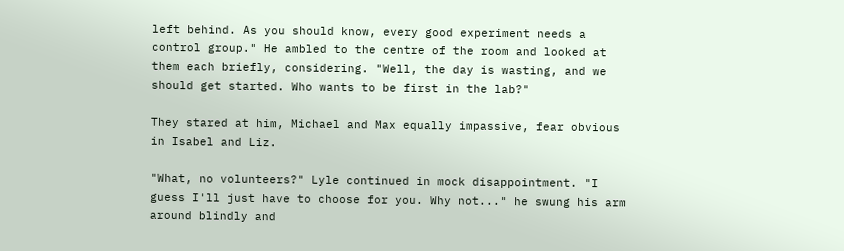left behind. As you should know, every good experiment needs a control group." He ambled to the centre of the room and looked at them each briefly, considering. "Well, the day is wasting, and we should get started. Who wants to be first in the lab?"

They stared at him, Michael and Max equally impassive, fear obvious in Isabel and Liz.

"What, no volunteers?" Lyle continued in mock disappointment. "I guess I'll just have to choose for you. Why not..." he swung his arm around blindly and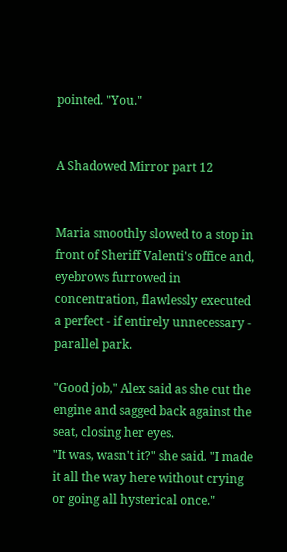pointed. "You."


A Shadowed Mirror part 12


Maria smoothly slowed to a stop in front of Sheriff Valenti's office and, eyebrows furrowed in concentration, flawlessly executed a perfect - if entirely unnecessary - parallel park.

"Good job," Alex said as she cut the engine and sagged back against the seat, closing her eyes.
"It was, wasn't it?" she said. "I made it all the way here without crying or going all hysterical once."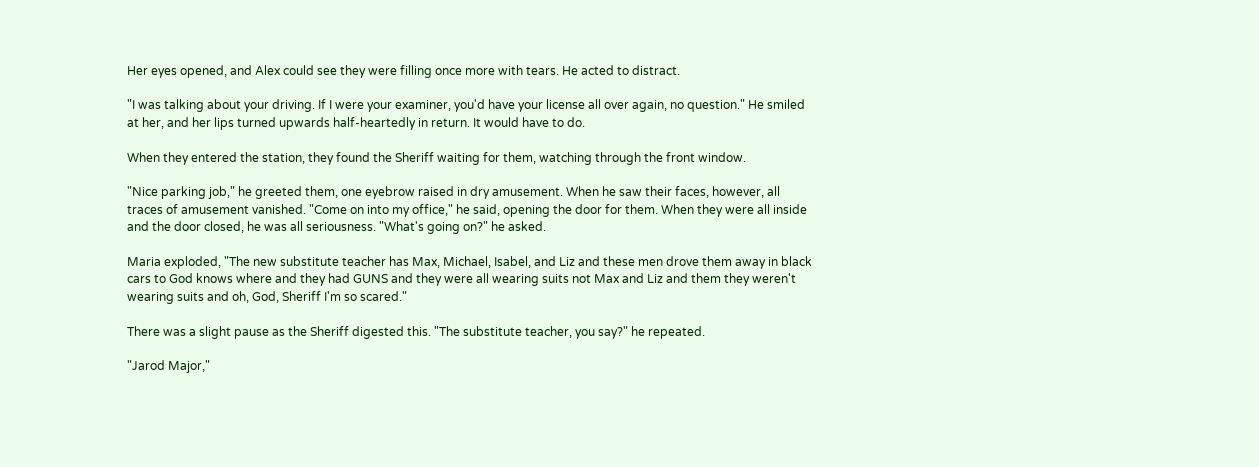Her eyes opened, and Alex could see they were filling once more with tears. He acted to distract.

"I was talking about your driving. If I were your examiner, you'd have your license all over again, no question." He smiled at her, and her lips turned upwards half-heartedly in return. It would have to do.

When they entered the station, they found the Sheriff waiting for them, watching through the front window.

"Nice parking job," he greeted them, one eyebrow raised in dry amusement. When he saw their faces, however, all traces of amusement vanished. "Come on into my office," he said, opening the door for them. When they were all inside and the door closed, he was all seriousness. "What's going on?" he asked.

Maria exploded, "The new substitute teacher has Max, Michael, Isabel, and Liz and these men drove them away in black cars to God knows where and they had GUNS and they were all wearing suits not Max and Liz and them they weren't wearing suits and oh, God, Sheriff I'm so scared."

There was a slight pause as the Sheriff digested this. "The substitute teacher, you say?" he repeated.

"Jarod Major,"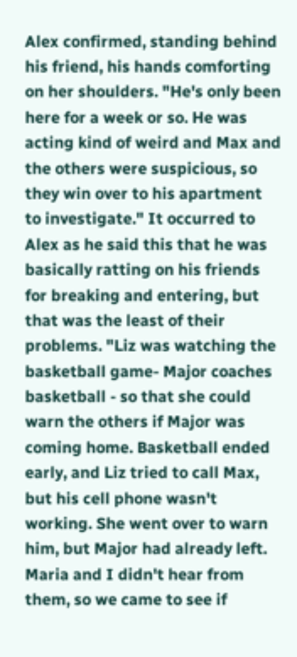Alex confirmed, standing behind his friend, his hands comforting on her shoulders. "He's only been here for a week or so. He was acting kind of weird and Max and the others were suspicious, so they win over to his apartment to investigate." It occurred to Alex as he said this that he was basically ratting on his friends for breaking and entering, but that was the least of their problems. "Liz was watching the basketball game- Major coaches basketball - so that she could warn the others if Major was coming home. Basketball ended early, and Liz tried to call Max, but his cell phone wasn't working. She went over to warn him, but Major had already left. Maria and I didn't hear from them, so we came to see if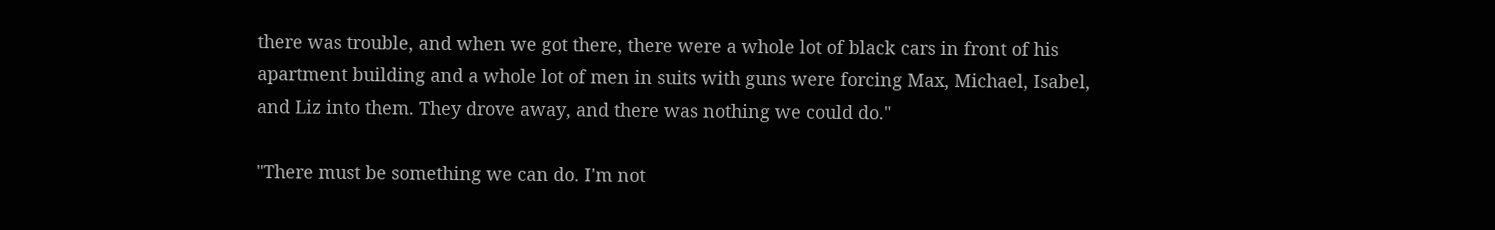there was trouble, and when we got there, there were a whole lot of black cars in front of his apartment building and a whole lot of men in suits with guns were forcing Max, Michael, Isabel, and Liz into them. They drove away, and there was nothing we could do."

"There must be something we can do. I'm not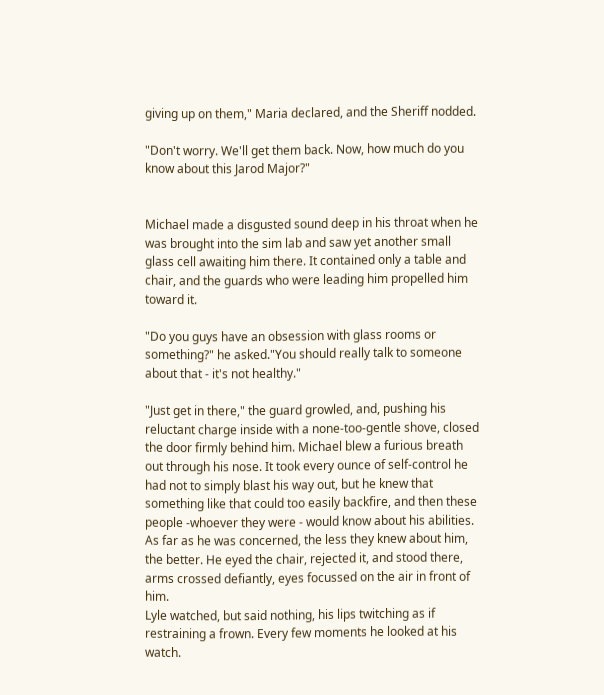giving up on them," Maria declared, and the Sheriff nodded.

"Don't worry. We'll get them back. Now, how much do you know about this Jarod Major?"


Michael made a disgusted sound deep in his throat when he was brought into the sim lab and saw yet another small glass cell awaiting him there. It contained only a table and chair, and the guards who were leading him propelled him toward it.

"Do you guys have an obsession with glass rooms or something?" he asked."You should really talk to someone about that - it's not healthy."

"Just get in there," the guard growled, and, pushing his reluctant charge inside with a none-too-gentle shove, closed the door firmly behind him. Michael blew a furious breath out through his nose. It took every ounce of self-control he had not to simply blast his way out, but he knew that something like that could too easily backfire, and then these people -whoever they were - would know about his abilities. As far as he was concerned, the less they knew about him, the better. He eyed the chair, rejected it, and stood there, arms crossed defiantly, eyes focussed on the air in front of him.
Lyle watched, but said nothing, his lips twitching as if restraining a frown. Every few moments he looked at his watch.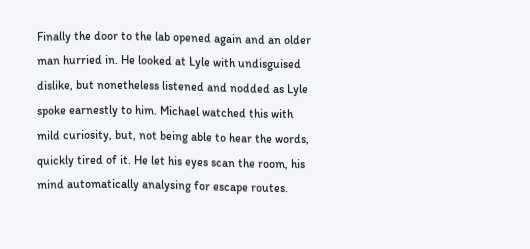Finally the door to the lab opened again and an older man hurried in. He looked at Lyle with undisguised dislike, but nonetheless listened and nodded as Lyle spoke earnestly to him. Michael watched this with mild curiosity, but, not being able to hear the words, quickly tired of it. He let his eyes scan the room, his mind automatically analysing for escape routes.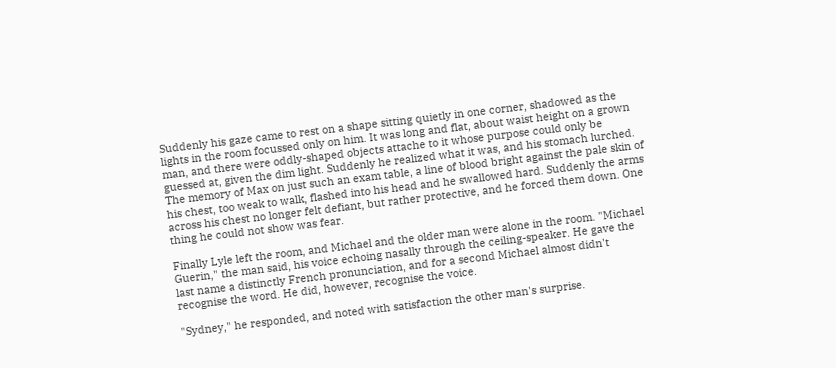Suddenly his gaze came to rest on a shape sitting quietly in one corner, shadowed as the lights in the room focussed only on him. It was long and flat, about waist height on a grown man, and there were oddly-shaped objects attache to it whose purpose could only be guessed at, given the dim light. Suddenly he realized what it was, and his stomach lurched. The memory of Max on just such an exam table, a line of blood bright against the pale skin of his chest, too weak to walk, flashed into his head and he swallowed hard. Suddenly the arms across his chest no longer felt defiant, but rather protective, and he forced them down. One thing he could not show was fear.

Finally Lyle left the room, and Michael and the older man were alone in the room. "Michael Guerin," the man said, his voice echoing nasally through the ceiling-speaker. He gave the last name a distinctly French pronunciation, and for a second Michael almost didn't recognise the word. He did, however, recognise the voice.

"Sydney," he responded, and noted with satisfaction the other man's surprise.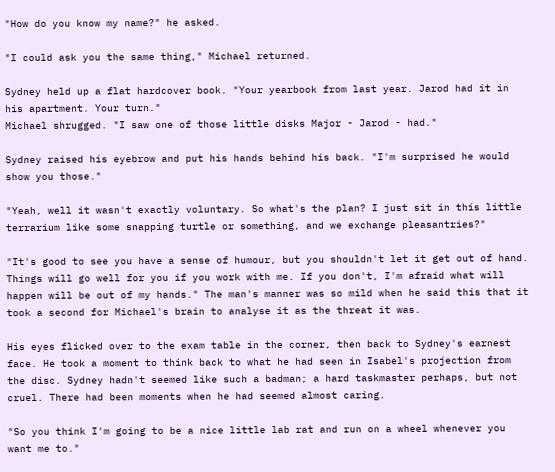"How do you know my name?" he asked.

"I could ask you the same thing," Michael returned.

Sydney held up a flat hardcover book. "Your yearbook from last year. Jarod had it in his apartment. Your turn."
Michael shrugged. "I saw one of those little disks Major - Jarod - had."

Sydney raised his eyebrow and put his hands behind his back. "I'm surprised he would show you those."

"Yeah, well it wasn't exactly voluntary. So what's the plan? I just sit in this little terrarium like some snapping turtle or something, and we exchange pleasantries?"

"It's good to see you have a sense of humour, but you shouldn't let it get out of hand. Things will go well for you if you work with me. If you don't, I'm afraid what will happen will be out of my hands." The man's manner was so mild when he said this that it took a second for Michael's brain to analyse it as the threat it was.

His eyes flicked over to the exam table in the corner, then back to Sydney's earnest face. He took a moment to think back to what he had seen in Isabel's projection from the disc. Sydney hadn't seemed like such a badman; a hard taskmaster perhaps, but not cruel. There had been moments when he had seemed almost caring.

"So you think I'm going to be a nice little lab rat and run on a wheel whenever you want me to."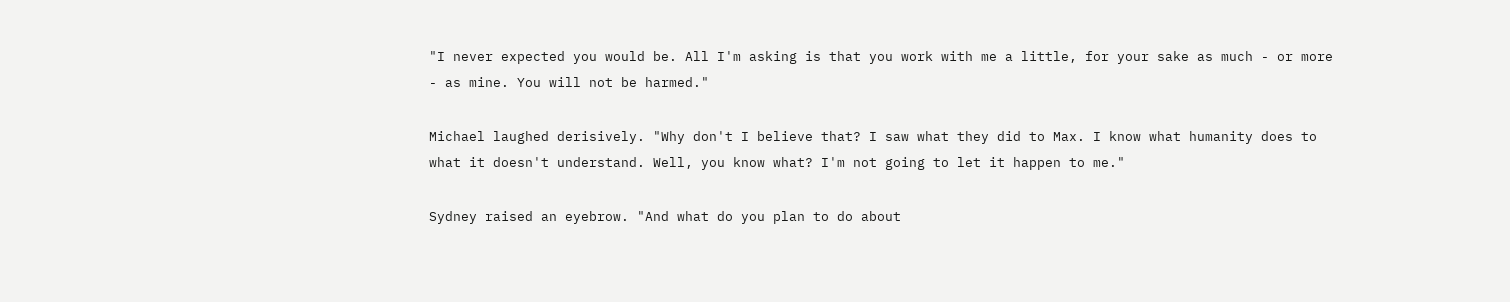"I never expected you would be. All I'm asking is that you work with me a little, for your sake as much - or more - as mine. You will not be harmed."

Michael laughed derisively. "Why don't I believe that? I saw what they did to Max. I know what humanity does to what it doesn't understand. Well, you know what? I'm not going to let it happen to me."

Sydney raised an eyebrow. "And what do you plan to do about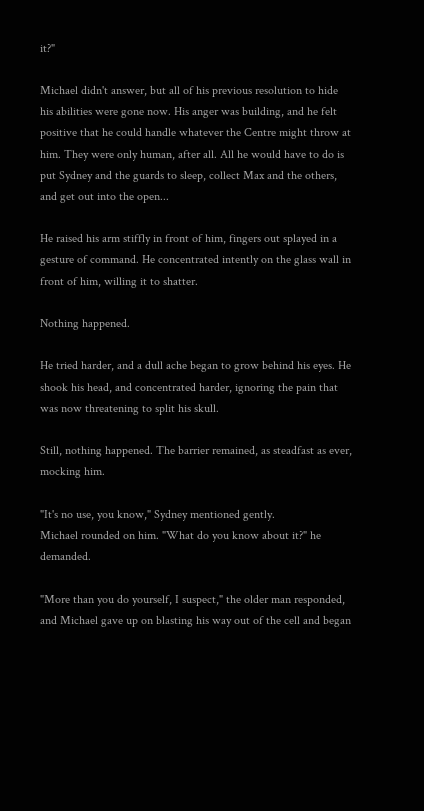it?"

Michael didn't answer, but all of his previous resolution to hide his abilities were gone now. His anger was building, and he felt positive that he could handle whatever the Centre might throw at him. They were only human, after all. All he would have to do is put Sydney and the guards to sleep, collect Max and the others, and get out into the open...

He raised his arm stiffly in front of him, fingers out splayed in a gesture of command. He concentrated intently on the glass wall in front of him, willing it to shatter.

Nothing happened.

He tried harder, and a dull ache began to grow behind his eyes. He shook his head, and concentrated harder, ignoring the pain that was now threatening to split his skull.

Still, nothing happened. The barrier remained, as steadfast as ever, mocking him.

"It's no use, you know," Sydney mentioned gently.
Michael rounded on him. "What do you know about it?" he demanded.

"More than you do yourself, I suspect," the older man responded, and Michael gave up on blasting his way out of the cell and began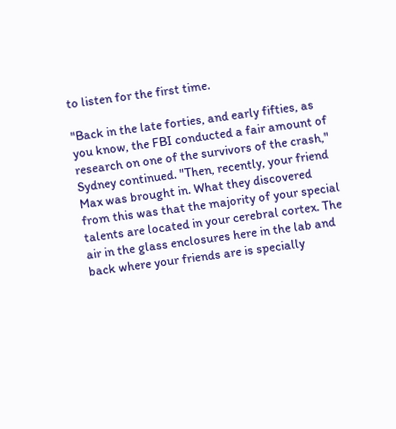to listen for the first time.

"Back in the late forties, and early fifties, as you know, the FBI conducted a fair amount of research on one of the survivors of the crash," Sydney continued. "Then, recently, your friend Max was brought in. What they discovered from this was that the majority of your special talents are located in your cerebral cortex. The air in the glass enclosures here in the lab and back where your friends are is specially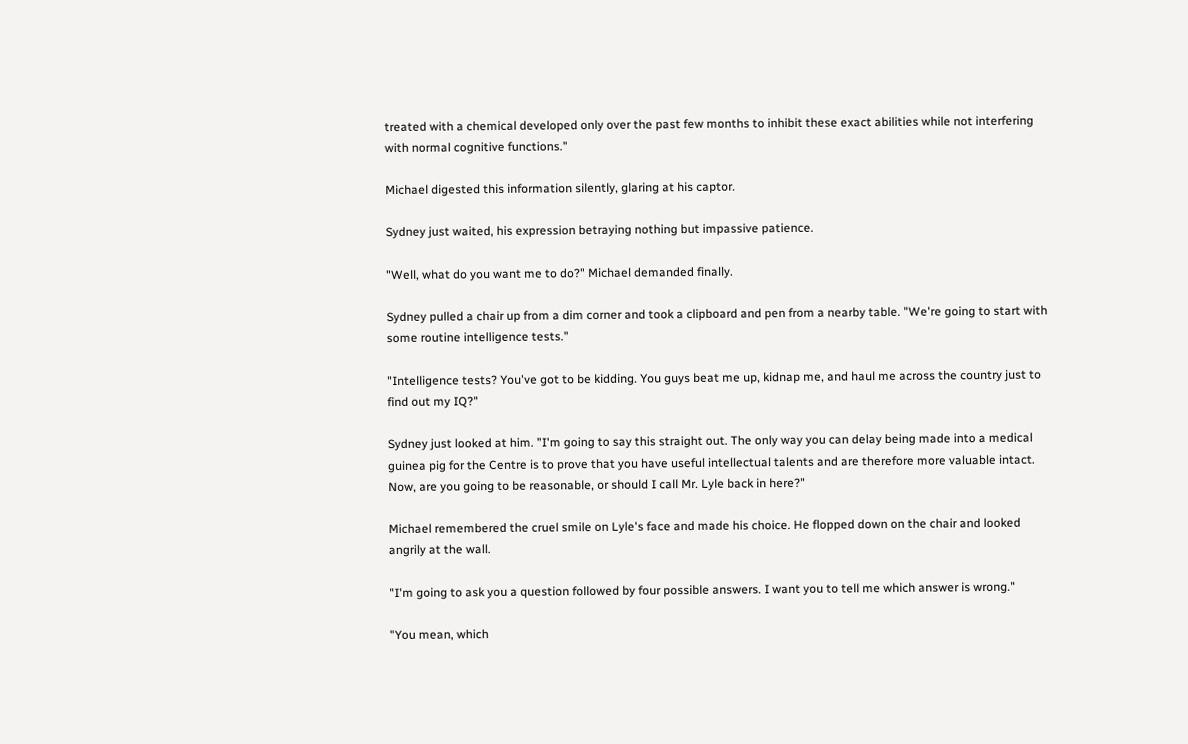treated with a chemical developed only over the past few months to inhibit these exact abilities while not interfering with normal cognitive functions."

Michael digested this information silently, glaring at his captor.

Sydney just waited, his expression betraying nothing but impassive patience.

"Well, what do you want me to do?" Michael demanded finally.

Sydney pulled a chair up from a dim corner and took a clipboard and pen from a nearby table. "We're going to start with some routine intelligence tests."

"Intelligence tests? You've got to be kidding. You guys beat me up, kidnap me, and haul me across the country just to find out my IQ?"

Sydney just looked at him. "I'm going to say this straight out. The only way you can delay being made into a medical guinea pig for the Centre is to prove that you have useful intellectual talents and are therefore more valuable intact. Now, are you going to be reasonable, or should I call Mr. Lyle back in here?"

Michael remembered the cruel smile on Lyle's face and made his choice. He flopped down on the chair and looked angrily at the wall.

"I'm going to ask you a question followed by four possible answers. I want you to tell me which answer is wrong."

"You mean, which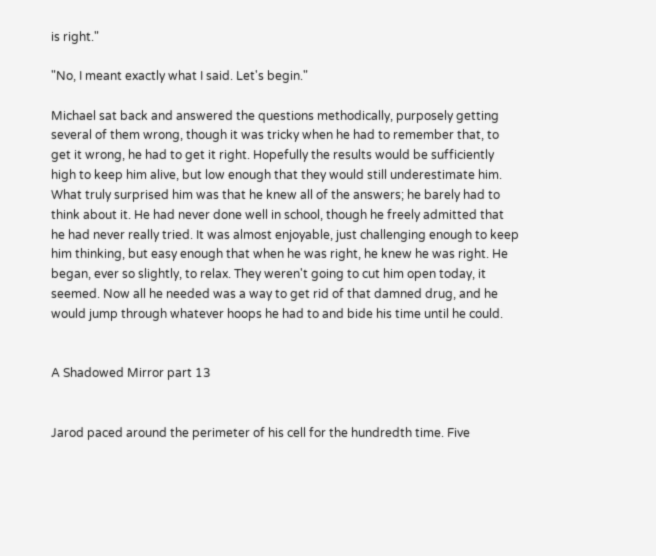is right."

"No, I meant exactly what I said. Let's begin."

Michael sat back and answered the questions methodically, purposely getting several of them wrong, though it was tricky when he had to remember that, to get it wrong, he had to get it right. Hopefully the results would be sufficiently high to keep him alive, but low enough that they would still underestimate him. What truly surprised him was that he knew all of the answers; he barely had to think about it. He had never done well in school, though he freely admitted that he had never really tried. It was almost enjoyable, just challenging enough to keep him thinking, but easy enough that when he was right, he knew he was right. He began, ever so slightly, to relax. They weren't going to cut him open today, it seemed. Now all he needed was a way to get rid of that damned drug, and he would jump through whatever hoops he had to and bide his time until he could.


A Shadowed Mirror part 13


Jarod paced around the perimeter of his cell for the hundredth time. Five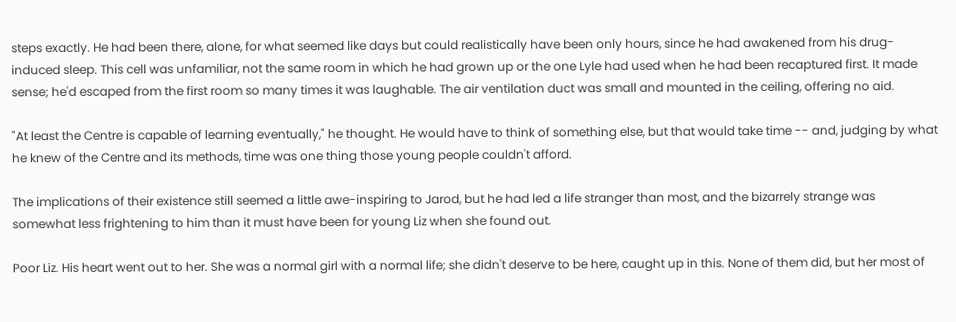steps exactly. He had been there, alone, for what seemed like days but could realistically have been only hours, since he had awakened from his drug-induced sleep. This cell was unfamiliar, not the same room in which he had grown up or the one Lyle had used when he had been recaptured first. It made sense; he'd escaped from the first room so many times it was laughable. The air ventilation duct was small and mounted in the ceiling, offering no aid.

"At least the Centre is capable of learning eventually," he thought. He would have to think of something else, but that would take time -- and, judging by what he knew of the Centre and its methods, time was one thing those young people couldn't afford.

The implications of their existence still seemed a little awe-inspiring to Jarod, but he had led a life stranger than most, and the bizarrely strange was somewhat less frightening to him than it must have been for young Liz when she found out.

Poor Liz. His heart went out to her. She was a normal girl with a normal life; she didn't deserve to be here, caught up in this. None of them did, but her most of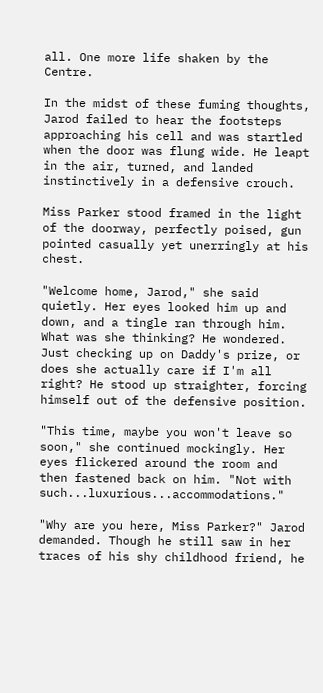all. One more life shaken by the Centre.

In the midst of these fuming thoughts, Jarod failed to hear the footsteps approaching his cell and was startled when the door was flung wide. He leapt in the air, turned, and landed instinctively in a defensive crouch.

Miss Parker stood framed in the light of the doorway, perfectly poised, gun pointed casually yet unerringly at his chest.

"Welcome home, Jarod," she said quietly. Her eyes looked him up and down, and a tingle ran through him. What was she thinking? He wondered. Just checking up on Daddy's prize, or does she actually care if I'm all right? He stood up straighter, forcing himself out of the defensive position.

"This time, maybe you won't leave so soon," she continued mockingly. Her eyes flickered around the room and then fastened back on him. "Not with such...luxurious...accommodations."

"Why are you here, Miss Parker?" Jarod demanded. Though he still saw in her traces of his shy childhood friend, he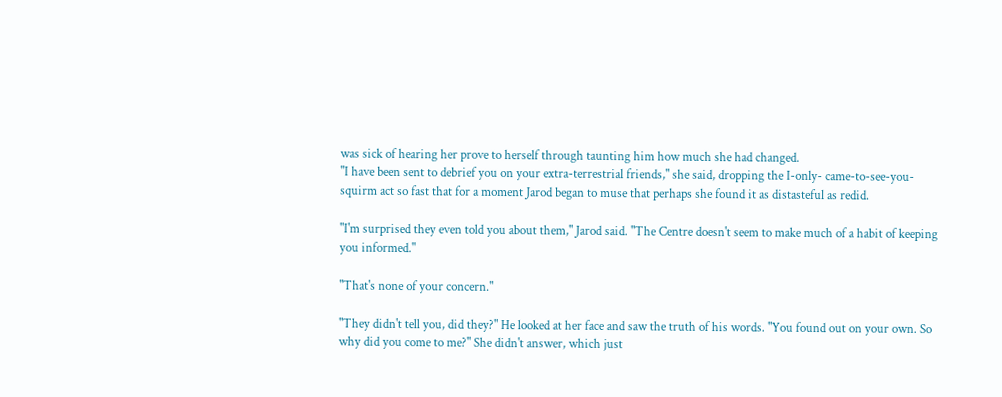was sick of hearing her prove to herself through taunting him how much she had changed.
"I have been sent to debrief you on your extra-terrestrial friends," she said, dropping the I-only- came-to-see-you-squirm act so fast that for a moment Jarod began to muse that perhaps she found it as distasteful as redid.

"I'm surprised they even told you about them," Jarod said. "The Centre doesn't seem to make much of a habit of keeping you informed."

"That's none of your concern."

"They didn't tell you, did they?" He looked at her face and saw the truth of his words. "You found out on your own. So why did you come to me?" She didn't answer, which just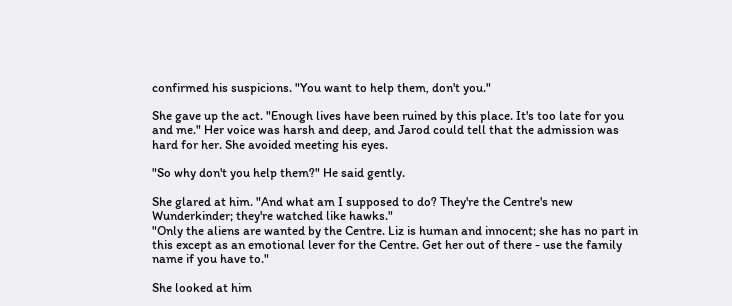confirmed his suspicions. "You want to help them, don't you."

She gave up the act. "Enough lives have been ruined by this place. It's too late for you and me." Her voice was harsh and deep, and Jarod could tell that the admission was hard for her. She avoided meeting his eyes.

"So why don't you help them?" He said gently.

She glared at him. "And what am I supposed to do? They're the Centre's new Wunderkinder; they're watched like hawks."
"Only the aliens are wanted by the Centre. Liz is human and innocent; she has no part in this except as an emotional lever for the Centre. Get her out of there - use the family name if you have to."

She looked at him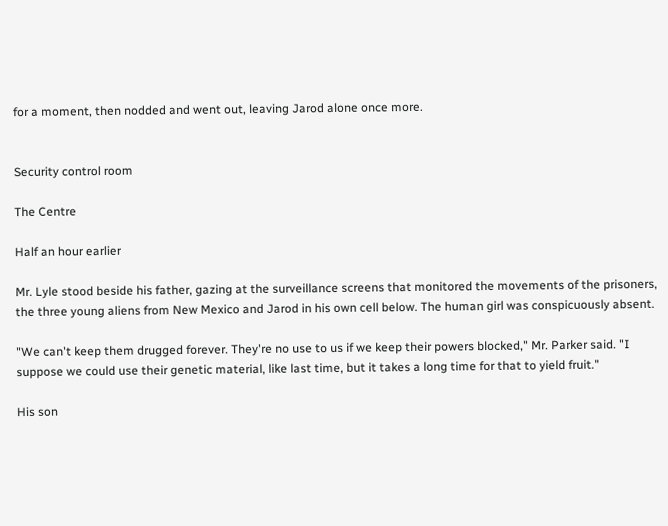for a moment, then nodded and went out, leaving Jarod alone once more.


Security control room

The Centre

Half an hour earlier

Mr. Lyle stood beside his father, gazing at the surveillance screens that monitored the movements of the prisoners, the three young aliens from New Mexico and Jarod in his own cell below. The human girl was conspicuously absent.

"We can't keep them drugged forever. They're no use to us if we keep their powers blocked," Mr. Parker said. "I suppose we could use their genetic material, like last time, but it takes a long time for that to yield fruit."

His son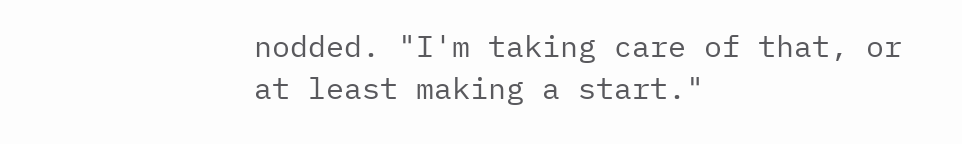nodded. "I'm taking care of that, or at least making a start."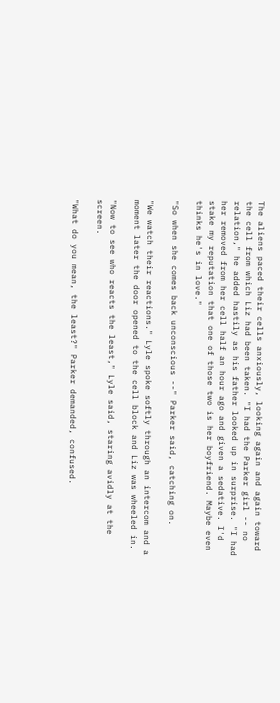The aliens paced their cells anxiously, looking again and again toward the cell from which Liz had been taken. "I had the Parker girl -- no relation," he added hastily as his father looked up in surprise. "I had her removed from her cell half an hour ago and given a sedative. I'd stake my reputation that one of those two is her boyfriend. Maybe even thinks he's in love."

"So when she comes back unconscious --" Parker said, catching on.

"We watch their reactions." Lyle spoke softly through an intercom and a moment later the door opened to the cell block and Liz was wheeled in.

"Now to see who reacts the least," Lyle said, staring avidly at the screen.

"What do you mean, the least?" Parker demanded, confused.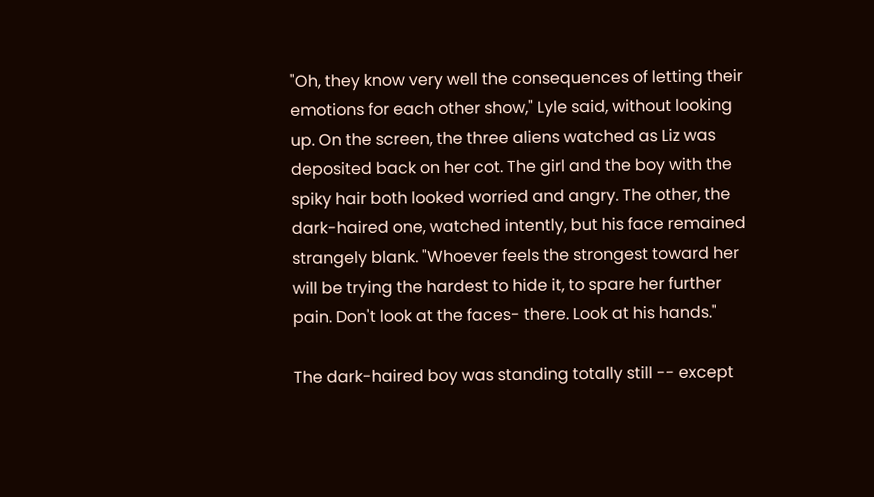"Oh, they know very well the consequences of letting their emotions for each other show," Lyle said, without looking up. On the screen, the three aliens watched as Liz was deposited back on her cot. The girl and the boy with the spiky hair both looked worried and angry. The other, the dark-haired one, watched intently, but his face remained strangely blank. "Whoever feels the strongest toward her will be trying the hardest to hide it, to spare her further pain. Don't look at the faces- there. Look at his hands."

The dark-haired boy was standing totally still -- except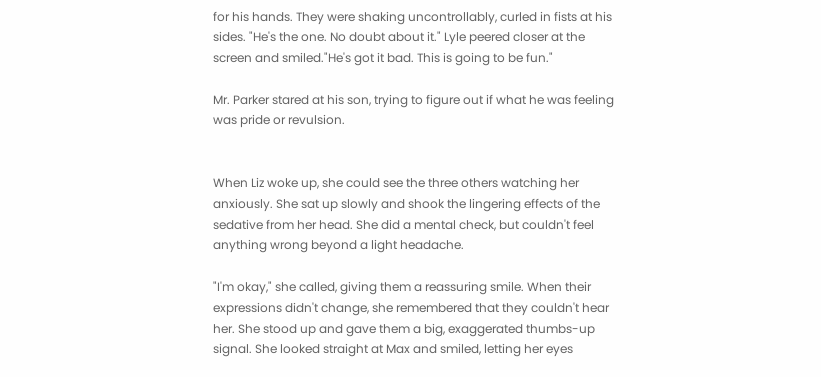for his hands. They were shaking uncontrollably, curled in fists at his sides. "He's the one. No doubt about it." Lyle peered closer at the screen and smiled."He's got it bad. This is going to be fun."

Mr. Parker stared at his son, trying to figure out if what he was feeling was pride or revulsion.


When Liz woke up, she could see the three others watching her anxiously. She sat up slowly and shook the lingering effects of the sedative from her head. She did a mental check, but couldn't feel anything wrong beyond a light headache.

"I'm okay," she called, giving them a reassuring smile. When their expressions didn't change, she remembered that they couldn't hear her. She stood up and gave them a big, exaggerated thumbs-up signal. She looked straight at Max and smiled, letting her eyes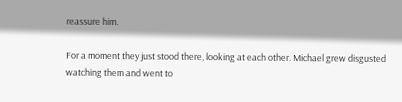reassure him.

For a moment they just stood there, looking at each other. Michael grew disgusted watching them and went to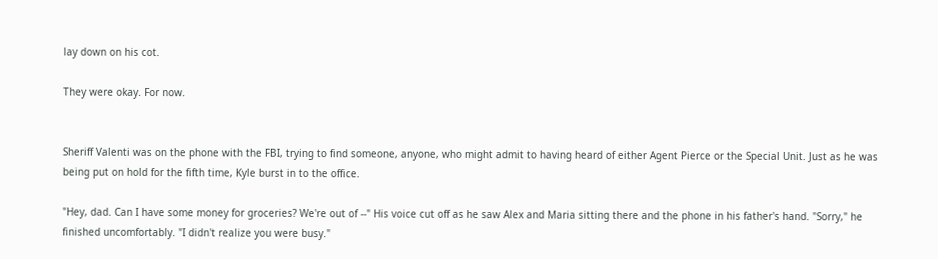lay down on his cot.

They were okay. For now.


Sheriff Valenti was on the phone with the FBI, trying to find someone, anyone, who might admit to having heard of either Agent Pierce or the Special Unit. Just as he was being put on hold for the fifth time, Kyle burst in to the office.

"Hey, dad. Can I have some money for groceries? We're out of --" His voice cut off as he saw Alex and Maria sitting there and the phone in his father's hand. "Sorry," he finished uncomfortably. "I didn't realize you were busy."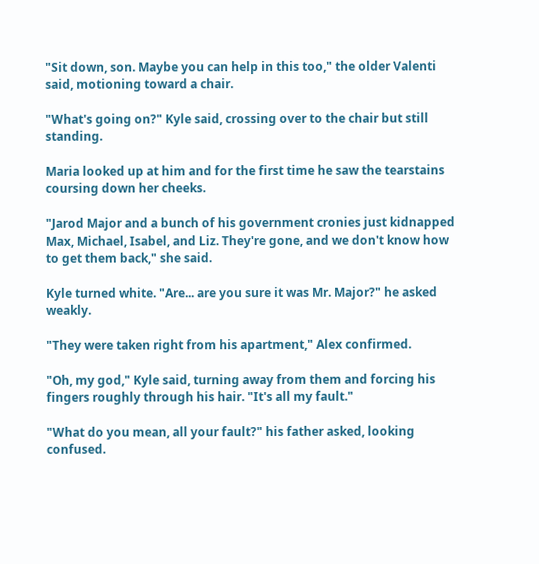"Sit down, son. Maybe you can help in this too," the older Valenti said, motioning toward a chair.

"What's going on?" Kyle said, crossing over to the chair but still standing.

Maria looked up at him and for the first time he saw the tearstains coursing down her cheeks.

"Jarod Major and a bunch of his government cronies just kidnapped Max, Michael, Isabel, and Liz. They're gone, and we don't know how to get them back," she said.

Kyle turned white. "Are... are you sure it was Mr. Major?" he asked weakly.

"They were taken right from his apartment," Alex confirmed.

"Oh, my god," Kyle said, turning away from them and forcing his fingers roughly through his hair. "It's all my fault."

"What do you mean, all your fault?" his father asked, looking confused.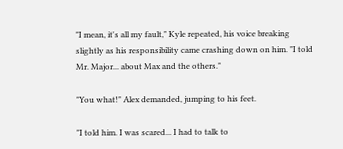"I mean, it's all my fault," Kyle repeated, his voice breaking slightly as his responsibility came crashing down on him. "I told Mr. Major... about Max and the others."

"You what!" Alex demanded, jumping to his feet.

"I told him. I was scared... I had to talk to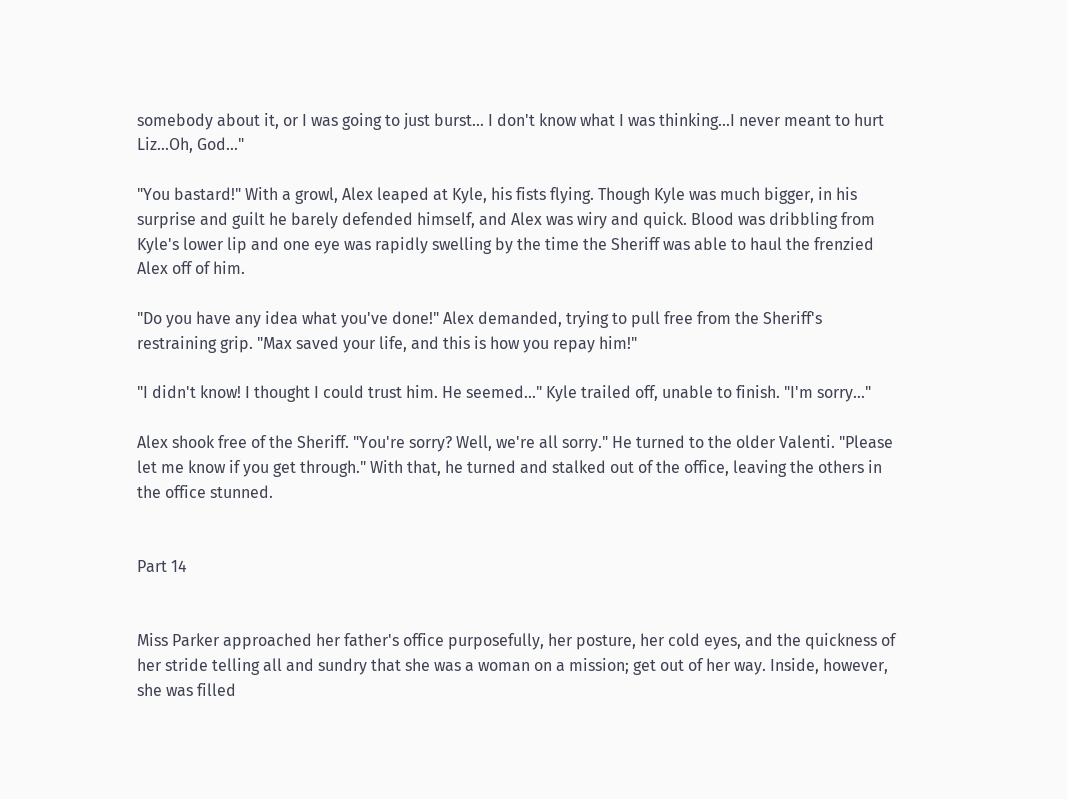somebody about it, or I was going to just burst... I don't know what I was thinking...I never meant to hurt Liz...Oh, God..."

"You bastard!" With a growl, Alex leaped at Kyle, his fists flying. Though Kyle was much bigger, in his surprise and guilt he barely defended himself, and Alex was wiry and quick. Blood was dribbling from Kyle's lower lip and one eye was rapidly swelling by the time the Sheriff was able to haul the frenzied Alex off of him.

"Do you have any idea what you've done!" Alex demanded, trying to pull free from the Sheriff's restraining grip. "Max saved your life, and this is how you repay him!"

"I didn't know! I thought I could trust him. He seemed..." Kyle trailed off, unable to finish. "I'm sorry..."

Alex shook free of the Sheriff. "You're sorry? Well, we're all sorry." He turned to the older Valenti. "Please let me know if you get through." With that, he turned and stalked out of the office, leaving the others in the office stunned.


Part 14


Miss Parker approached her father's office purposefully, her posture, her cold eyes, and the quickness of her stride telling all and sundry that she was a woman on a mission; get out of her way. Inside, however, she was filled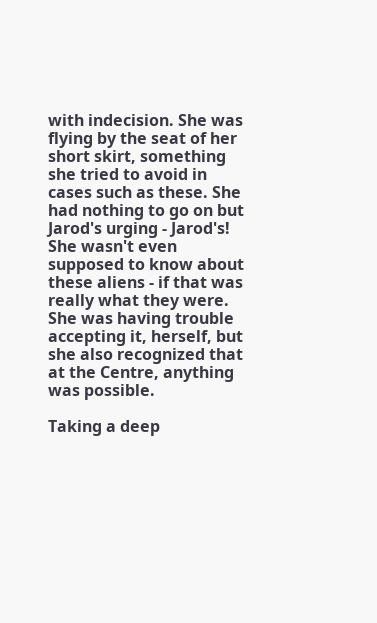with indecision. She was flying by the seat of her short skirt, something she tried to avoid in cases such as these. She had nothing to go on but Jarod's urging - Jarod's! She wasn't even supposed to know about these aliens - if that was really what they were. She was having trouble accepting it, herself, but she also recognized that at the Centre, anything was possible.

Taking a deep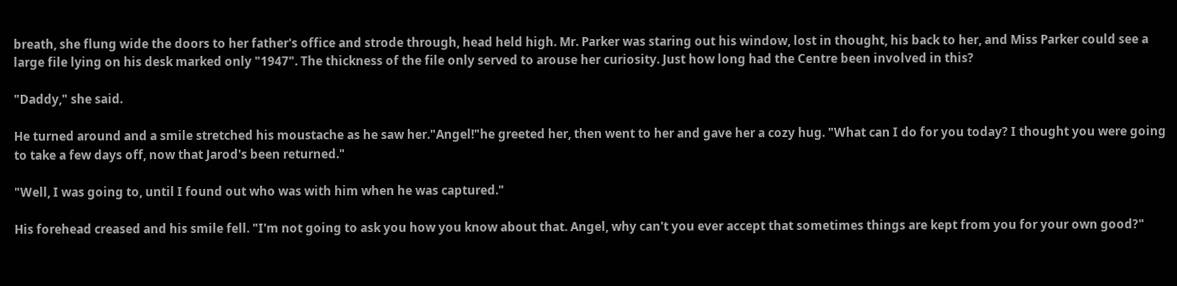breath, she flung wide the doors to her father's office and strode through, head held high. Mr. Parker was staring out his window, lost in thought, his back to her, and Miss Parker could see a large file lying on his desk marked only "1947". The thickness of the file only served to arouse her curiosity. Just how long had the Centre been involved in this?

"Daddy," she said.

He turned around and a smile stretched his moustache as he saw her."Angel!"he greeted her, then went to her and gave her a cozy hug. "What can I do for you today? I thought you were going to take a few days off, now that Jarod's been returned."

"Well, I was going to, until I found out who was with him when he was captured."

His forehead creased and his smile fell. "I'm not going to ask you how you know about that. Angel, why can't you ever accept that sometimes things are kept from you for your own good?"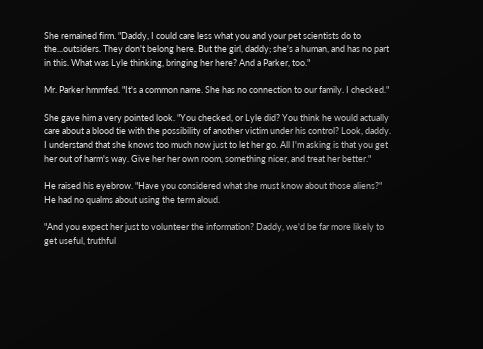She remained firm. "Daddy, I could care less what you and your pet scientists do to the...outsiders. They don't belong here. But the girl, daddy; she's a human, and has no part in this. What was Lyle thinking, bringing her here? And a Parker, too."

Mr. Parker hmmfed. "It's a common name. She has no connection to our family. I checked."

She gave him a very pointed look. "You checked, or Lyle did? You think he would actually care about a blood tie with the possibility of another victim under his control? Look, daddy. I understand that she knows too much now just to let her go. All I'm asking is that you get her out of harm's way. Give her her own room, something nicer, and treat her better."

He raised his eyebrow. "Have you considered what she must know about those aliens?" He had no qualms about using the term aloud.

"And you expect her just to volunteer the information? Daddy, we'd be far more likely to get useful, truthful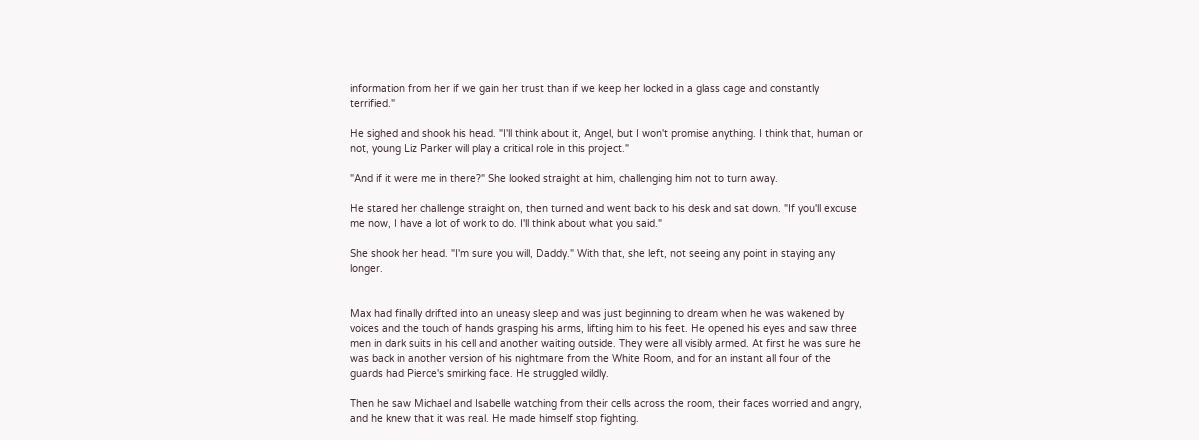information from her if we gain her trust than if we keep her locked in a glass cage and constantly terrified."

He sighed and shook his head. "I'll think about it, Angel, but I won't promise anything. I think that, human or not, young Liz Parker will play a critical role in this project."

"And if it were me in there?" She looked straight at him, challenging him not to turn away.

He stared her challenge straight on, then turned and went back to his desk and sat down. "If you'll excuse me now, I have a lot of work to do. I'll think about what you said."

She shook her head. "I'm sure you will, Daddy." With that, she left, not seeing any point in staying any longer.


Max had finally drifted into an uneasy sleep and was just beginning to dream when he was wakened by voices and the touch of hands grasping his arms, lifting him to his feet. He opened his eyes and saw three men in dark suits in his cell and another waiting outside. They were all visibly armed. At first he was sure he was back in another version of his nightmare from the White Room, and for an instant all four of the guards had Pierce's smirking face. He struggled wildly.

Then he saw Michael and Isabelle watching from their cells across the room, their faces worried and angry, and he knew that it was real. He made himself stop fighting.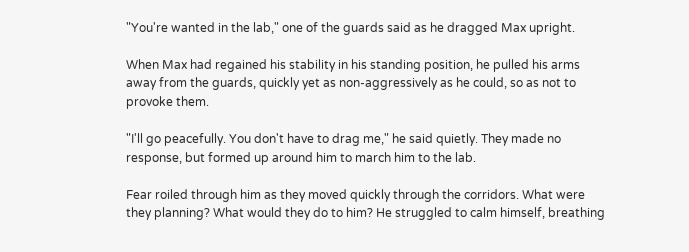"You're wanted in the lab," one of the guards said as he dragged Max upright.

When Max had regained his stability in his standing position, he pulled his arms away from the guards, quickly yet as non-aggressively as he could, so as not to provoke them.

"I'll go peacefully. You don't have to drag me," he said quietly. They made no response, but formed up around him to march him to the lab.

Fear roiled through him as they moved quickly through the corridors. What were they planning? What would they do to him? He struggled to calm himself, breathing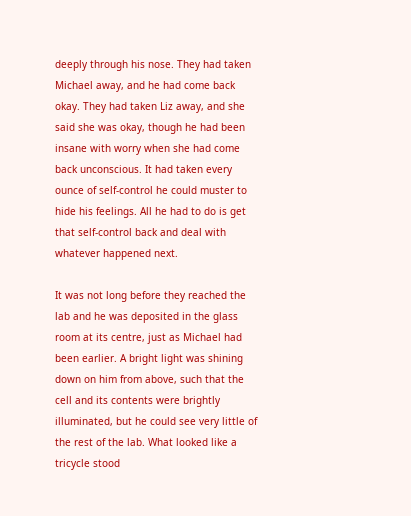deeply through his nose. They had taken Michael away, and he had come back okay. They had taken Liz away, and she said she was okay, though he had been insane with worry when she had come back unconscious. It had taken every ounce of self-control he could muster to hide his feelings. All he had to do is get that self-control back and deal with whatever happened next.

It was not long before they reached the lab and he was deposited in the glass room at its centre, just as Michael had been earlier. A bright light was shining down on him from above, such that the cell and its contents were brightly illuminated, but he could see very little of the rest of the lab. What looked like a tricycle stood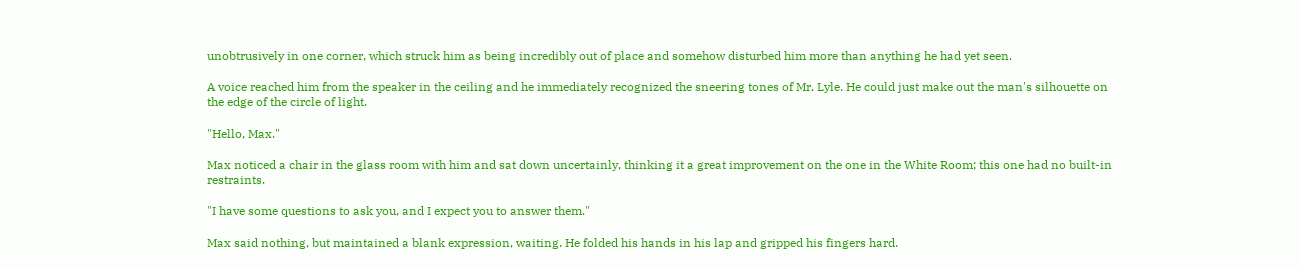unobtrusively in one corner, which struck him as being incredibly out of place and somehow disturbed him more than anything he had yet seen.

A voice reached him from the speaker in the ceiling and he immediately recognized the sneering tones of Mr. Lyle. He could just make out the man's silhouette on the edge of the circle of light.

"Hello, Max."

Max noticed a chair in the glass room with him and sat down uncertainly, thinking it a great improvement on the one in the White Room; this one had no built-in restraints.

"I have some questions to ask you, and I expect you to answer them."

Max said nothing, but maintained a blank expression, waiting. He folded his hands in his lap and gripped his fingers hard.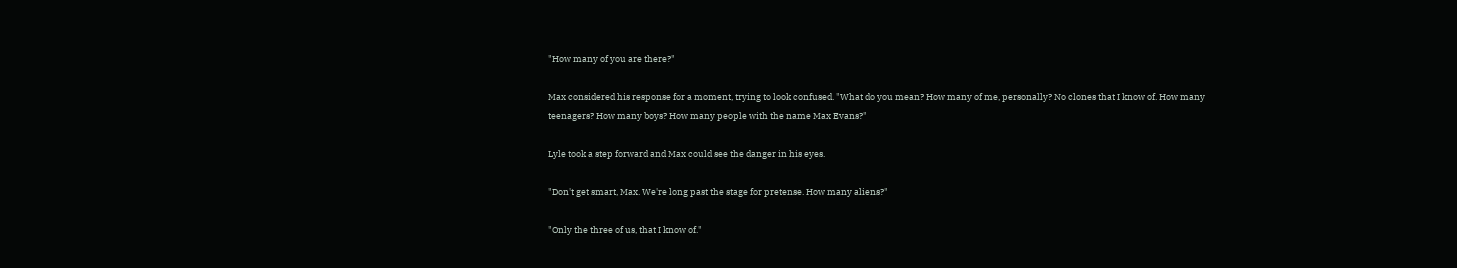"How many of you are there?"

Max considered his response for a moment, trying to look confused. "What do you mean? How many of me, personally? No clones that I know of. How many teenagers? How many boys? How many people with the name Max Evans?"

Lyle took a step forward and Max could see the danger in his eyes.

"Don't get smart, Max. We're long past the stage for pretense. How many aliens?"

"Only the three of us, that I know of."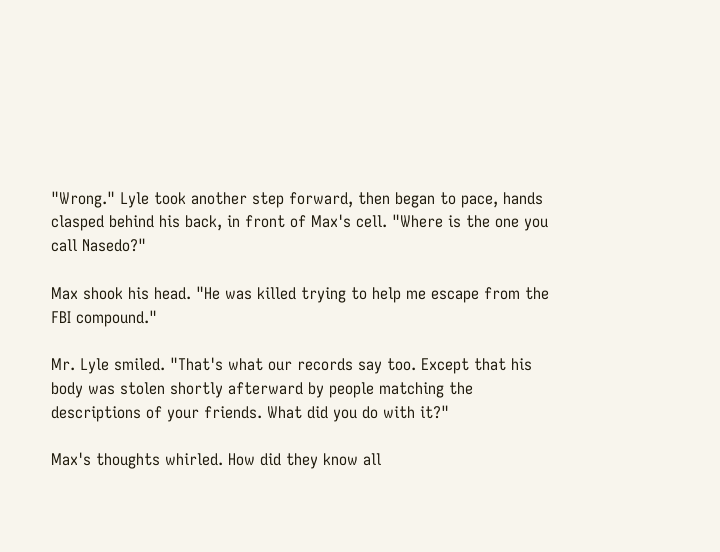"Wrong." Lyle took another step forward, then began to pace, hands clasped behind his back, in front of Max's cell. "Where is the one you call Nasedo?"

Max shook his head. "He was killed trying to help me escape from the FBI compound."

Mr. Lyle smiled. "That's what our records say too. Except that his body was stolen shortly afterward by people matching the descriptions of your friends. What did you do with it?"

Max's thoughts whirled. How did they know all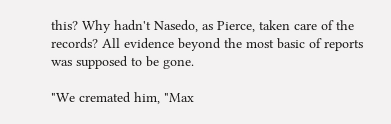this? Why hadn't Nasedo, as Pierce, taken care of the records? All evidence beyond the most basic of reports was supposed to be gone.

"We cremated him, "Max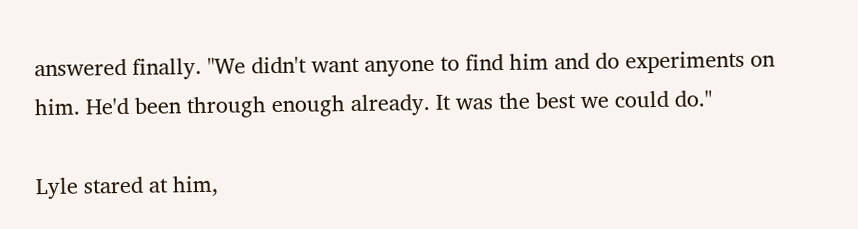answered finally. "We didn't want anyone to find him and do experiments on him. He'd been through enough already. It was the best we could do."

Lyle stared at him,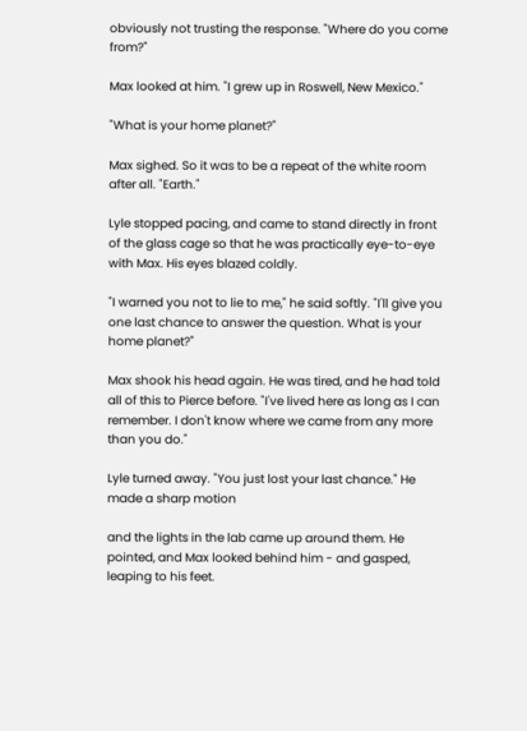obviously not trusting the response. "Where do you come from?"

Max looked at him. "I grew up in Roswell, New Mexico."

"What is your home planet?"

Max sighed. So it was to be a repeat of the white room after all. "Earth."

Lyle stopped pacing, and came to stand directly in front of the glass cage so that he was practically eye-to-eye with Max. His eyes blazed coldly.

"I warned you not to lie to me," he said softly. "I'll give you one last chance to answer the question. What is your home planet?"

Max shook his head again. He was tired, and he had told all of this to Pierce before. "I've lived here as long as I can remember. I don't know where we came from any more than you do."

Lyle turned away. "You just lost your last chance." He made a sharp motion

and the lights in the lab came up around them. He pointed, and Max looked behind him - and gasped, leaping to his feet.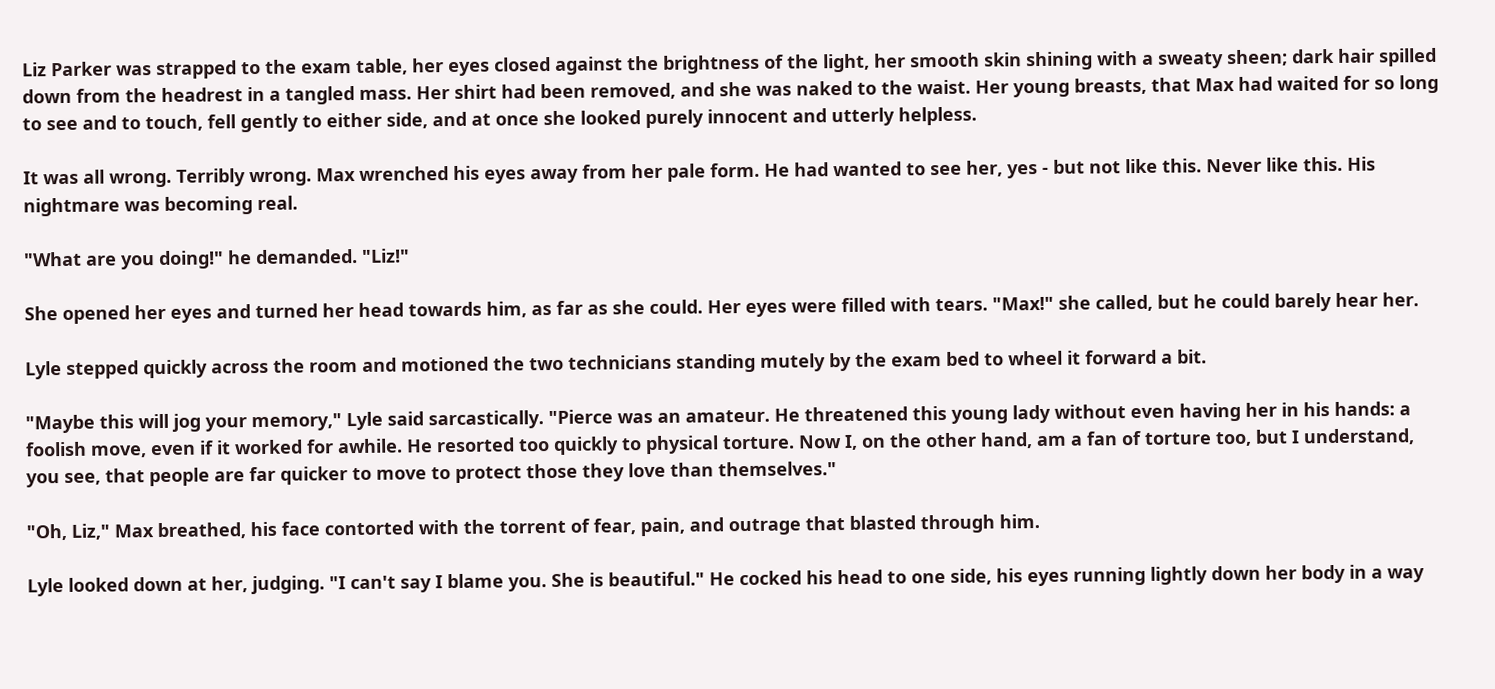Liz Parker was strapped to the exam table, her eyes closed against the brightness of the light, her smooth skin shining with a sweaty sheen; dark hair spilled down from the headrest in a tangled mass. Her shirt had been removed, and she was naked to the waist. Her young breasts, that Max had waited for so long to see and to touch, fell gently to either side, and at once she looked purely innocent and utterly helpless.

It was all wrong. Terribly wrong. Max wrenched his eyes away from her pale form. He had wanted to see her, yes - but not like this. Never like this. His nightmare was becoming real.

"What are you doing!" he demanded. "Liz!"

She opened her eyes and turned her head towards him, as far as she could. Her eyes were filled with tears. "Max!" she called, but he could barely hear her.

Lyle stepped quickly across the room and motioned the two technicians standing mutely by the exam bed to wheel it forward a bit.

"Maybe this will jog your memory," Lyle said sarcastically. "Pierce was an amateur. He threatened this young lady without even having her in his hands: a foolish move, even if it worked for awhile. He resorted too quickly to physical torture. Now I, on the other hand, am a fan of torture too, but I understand, you see, that people are far quicker to move to protect those they love than themselves."

"Oh, Liz," Max breathed, his face contorted with the torrent of fear, pain, and outrage that blasted through him.

Lyle looked down at her, judging. "I can't say I blame you. She is beautiful." He cocked his head to one side, his eyes running lightly down her body in a way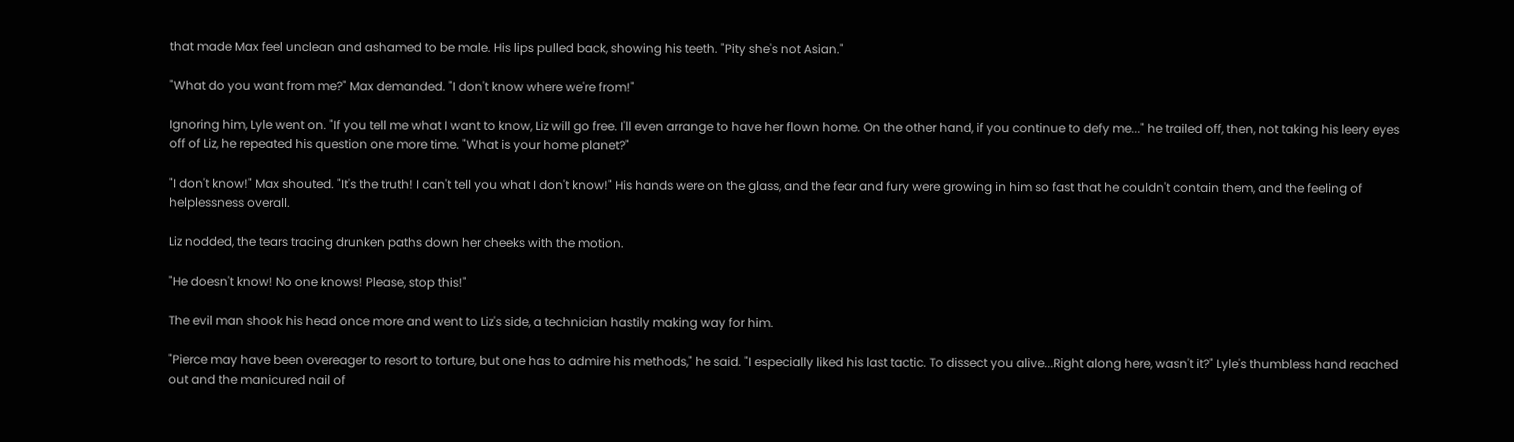that made Max feel unclean and ashamed to be male. His lips pulled back, showing his teeth. "Pity she's not Asian."

"What do you want from me?" Max demanded. "I don't know where we're from!"

Ignoring him, Lyle went on. "If you tell me what I want to know, Liz will go free. I'll even arrange to have her flown home. On the other hand, if you continue to defy me..." he trailed off, then, not taking his leery eyes off of Liz, he repeated his question one more time. "What is your home planet?"

"I don't know!" Max shouted. "It's the truth! I can't tell you what I don't know!" His hands were on the glass, and the fear and fury were growing in him so fast that he couldn't contain them, and the feeling of helplessness overall.

Liz nodded, the tears tracing drunken paths down her cheeks with the motion.

"He doesn't know! No one knows! Please, stop this!"

The evil man shook his head once more and went to Liz's side, a technician hastily making way for him.

"Pierce may have been overeager to resort to torture, but one has to admire his methods," he said. "I especially liked his last tactic. To dissect you alive...Right along here, wasn't it?" Lyle's thumbless hand reached out and the manicured nail of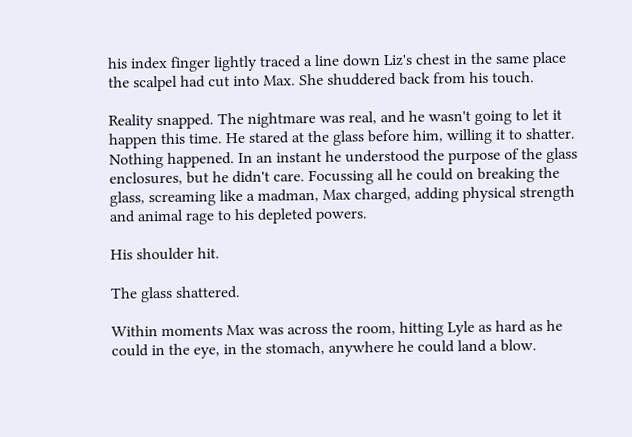his index finger lightly traced a line down Liz's chest in the same place the scalpel had cut into Max. She shuddered back from his touch.

Reality snapped. The nightmare was real, and he wasn't going to let it happen this time. He stared at the glass before him, willing it to shatter. Nothing happened. In an instant he understood the purpose of the glass enclosures, but he didn't care. Focussing all he could on breaking the glass, screaming like a madman, Max charged, adding physical strength and animal rage to his depleted powers.

His shoulder hit.

The glass shattered.

Within moments Max was across the room, hitting Lyle as hard as he could in the eye, in the stomach, anywhere he could land a blow.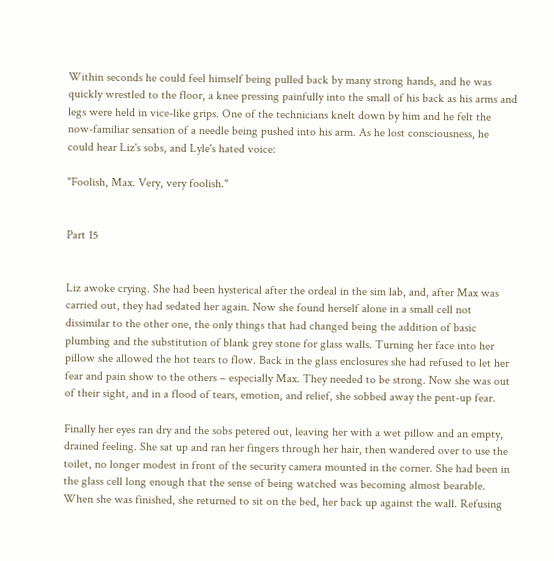Within seconds he could feel himself being pulled back by many strong hands, and he was quickly wrestled to the floor, a knee pressing painfully into the small of his back as his arms and legs were held in vice-like grips. One of the technicians knelt down by him and he felt the now-familiar sensation of a needle being pushed into his arm. As he lost consciousness, he could hear Liz's sobs, and Lyle's hated voice:

"Foolish, Max. Very, very foolish."


Part 15


Liz awoke crying. She had been hysterical after the ordeal in the sim lab, and, after Max was carried out, they had sedated her again. Now she found herself alone in a small cell not dissimilar to the other one, the only things that had changed being the addition of basic plumbing and the substitution of blank grey stone for glass walls. Turning her face into her pillow she allowed the hot tears to flow. Back in the glass enclosures she had refused to let her fear and pain show to the others – especially Max. They needed to be strong. Now she was out of their sight, and in a flood of tears, emotion, and relief, she sobbed away the pent-up fear.

Finally her eyes ran dry and the sobs petered out, leaving her with a wet pillow and an empty, drained feeling. She sat up and ran her fingers through her hair, then wandered over to use the toilet, no longer modest in front of the security camera mounted in the corner. She had been in the glass cell long enough that the sense of being watched was becoming almost bearable. When she was finished, she returned to sit on the bed, her back up against the wall. Refusing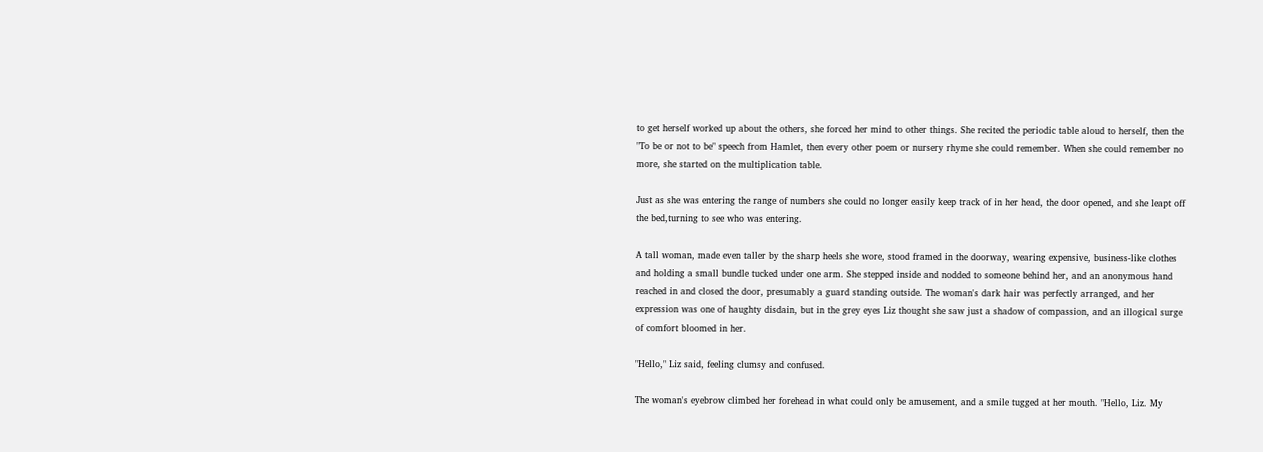to get herself worked up about the others, she forced her mind to other things. She recited the periodic table aloud to herself, then the "To be or not to be" speech from Hamlet, then every other poem or nursery rhyme she could remember. When she could remember no more, she started on the multiplication table.

Just as she was entering the range of numbers she could no longer easily keep track of in her head, the door opened, and she leapt off the bed,turning to see who was entering.

A tall woman, made even taller by the sharp heels she wore, stood framed in the doorway, wearing expensive, business-like clothes and holding a small bundle tucked under one arm. She stepped inside and nodded to someone behind her, and an anonymous hand reached in and closed the door, presumably a guard standing outside. The woman's dark hair was perfectly arranged, and her expression was one of haughty disdain, but in the grey eyes Liz thought she saw just a shadow of compassion, and an illogical surge of comfort bloomed in her.

"Hello," Liz said, feeling clumsy and confused.

The woman's eyebrow climbed her forehead in what could only be amusement, and a smile tugged at her mouth. "Hello, Liz. My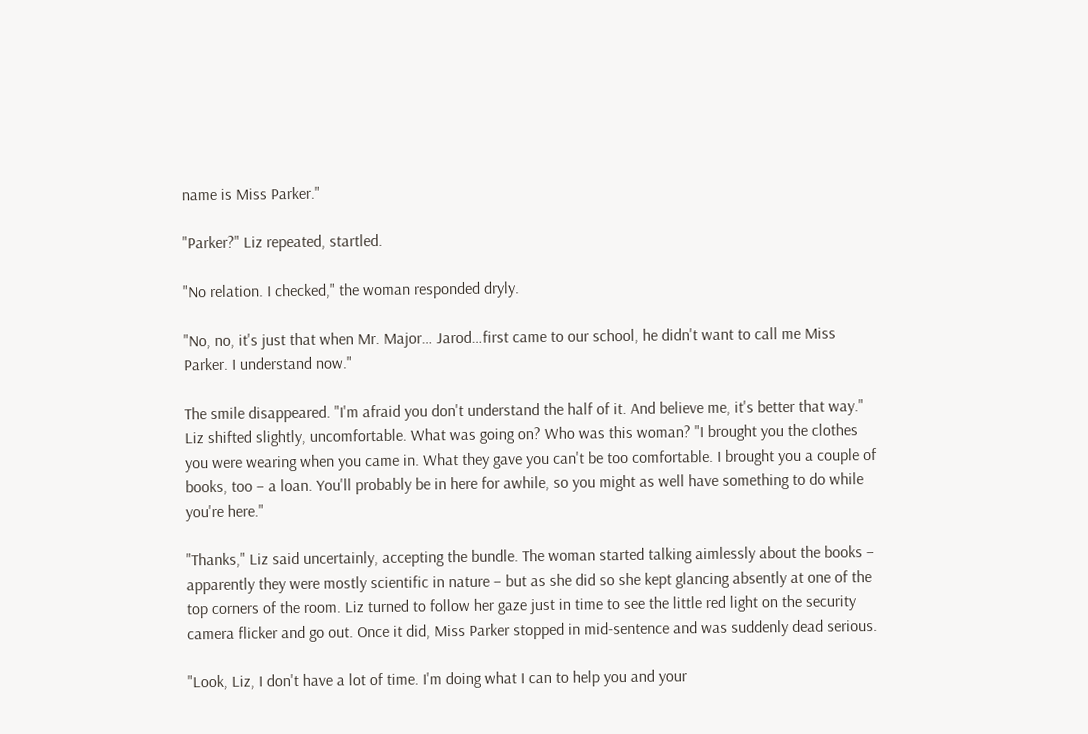name is Miss Parker."

"Parker?" Liz repeated, startled.

"No relation. I checked," the woman responded dryly.

"No, no, it's just that when Mr. Major… Jarod…first came to our school, he didn't want to call me Miss Parker. I understand now."

The smile disappeared. "I'm afraid you don't understand the half of it. And believe me, it's better that way." Liz shifted slightly, uncomfortable. What was going on? Who was this woman? "I brought you the clothes you were wearing when you came in. What they gave you can't be too comfortable. I brought you a couple of books, too – a loan. You'll probably be in here for awhile, so you might as well have something to do while you're here."

"Thanks," Liz said uncertainly, accepting the bundle. The woman started talking aimlessly about the books – apparently they were mostly scientific in nature – but as she did so she kept glancing absently at one of the top corners of the room. Liz turned to follow her gaze just in time to see the little red light on the security camera flicker and go out. Once it did, Miss Parker stopped in mid-sentence and was suddenly dead serious.

"Look, Liz, I don't have a lot of time. I'm doing what I can to help you and your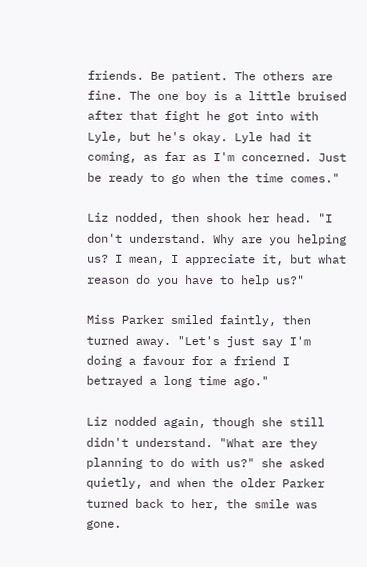friends. Be patient. The others are fine. The one boy is a little bruised after that fight he got into with Lyle, but he's okay. Lyle had it coming, as far as I'm concerned. Just be ready to go when the time comes."

Liz nodded, then shook her head. "I don't understand. Why are you helping us? I mean, I appreciate it, but what reason do you have to help us?"

Miss Parker smiled faintly, then turned away. "Let's just say I'm doing a favour for a friend I betrayed a long time ago."

Liz nodded again, though she still didn't understand. "What are they planning to do with us?" she asked quietly, and when the older Parker turned back to her, the smile was gone.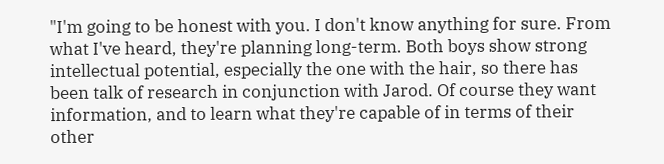"I'm going to be honest with you. I don't know anything for sure. From what I've heard, they're planning long-term. Both boys show strong intellectual potential, especially the one with the hair, so there has been talk of research in conjunction with Jarod. Of course they want information, and to learn what they're capable of in terms of their other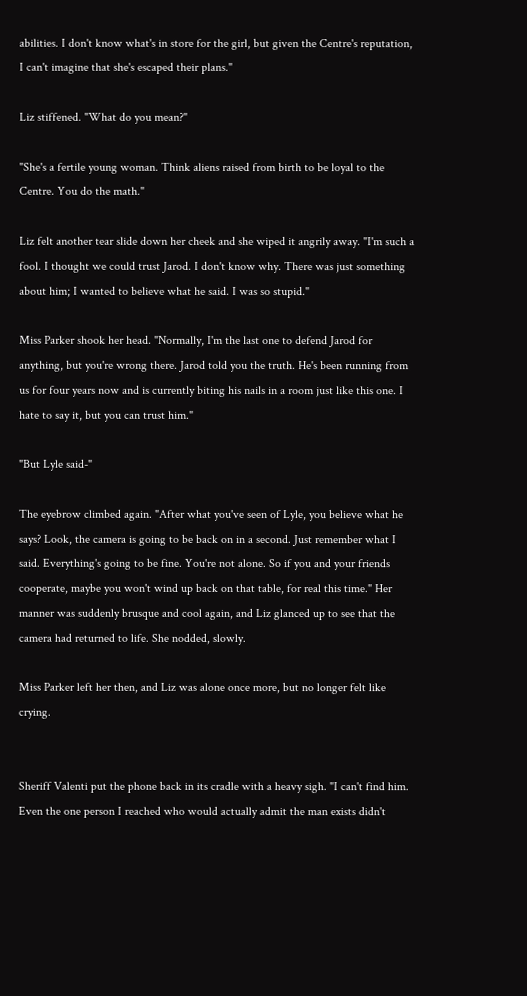abilities. I don't know what's in store for the girl, but given the Centre's reputation, I can't imagine that she's escaped their plans."

Liz stiffened. "What do you mean?"

"She's a fertile young woman. Think aliens raised from birth to be loyal to the Centre. You do the math."

Liz felt another tear slide down her cheek and she wiped it angrily away. "I'm such a fool. I thought we could trust Jarod. I don't know why. There was just something about him; I wanted to believe what he said. I was so stupid."

Miss Parker shook her head. "Normally, I'm the last one to defend Jarod for anything, but you're wrong there. Jarod told you the truth. He's been running from us for four years now and is currently biting his nails in a room just like this one. I hate to say it, but you can trust him."

"But Lyle said-"

The eyebrow climbed again. "After what you've seen of Lyle, you believe what he says? Look, the camera is going to be back on in a second. Just remember what I said. Everything's going to be fine. You're not alone. So if you and your friends cooperate, maybe you won't wind up back on that table, for real this time." Her manner was suddenly brusque and cool again, and Liz glanced up to see that the camera had returned to life. She nodded, slowly.

Miss Parker left her then, and Liz was alone once more, but no longer felt like crying.


Sheriff Valenti put the phone back in its cradle with a heavy sigh. "I can't find him. Even the one person I reached who would actually admit the man exists didn't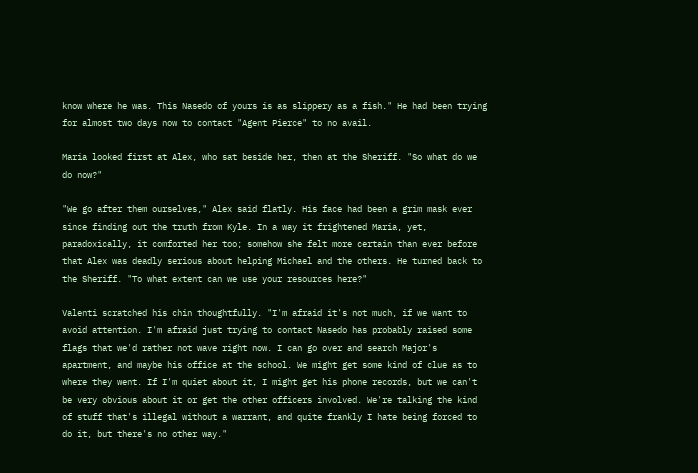know where he was. This Nasedo of yours is as slippery as a fish." He had been trying for almost two days now to contact "Agent Pierce" to no avail.

Maria looked first at Alex, who sat beside her, then at the Sheriff. "So what do we do now?"

"We go after them ourselves," Alex said flatly. His face had been a grim mask ever since finding out the truth from Kyle. In a way it frightened Maria, yet, paradoxically, it comforted her too; somehow she felt more certain than ever before that Alex was deadly serious about helping Michael and the others. He turned back to the Sheriff. "To what extent can we use your resources here?"

Valenti scratched his chin thoughtfully. "I'm afraid it's not much, if we want to avoid attention. I'm afraid just trying to contact Nasedo has probably raised some flags that we'd rather not wave right now. I can go over and search Major's apartment, and maybe his office at the school. We might get some kind of clue as to where they went. If I'm quiet about it, I might get his phone records, but we can't be very obvious about it or get the other officers involved. We're talking the kind of stuff that's illegal without a warrant, and quite frankly I hate being forced to do it, but there's no other way."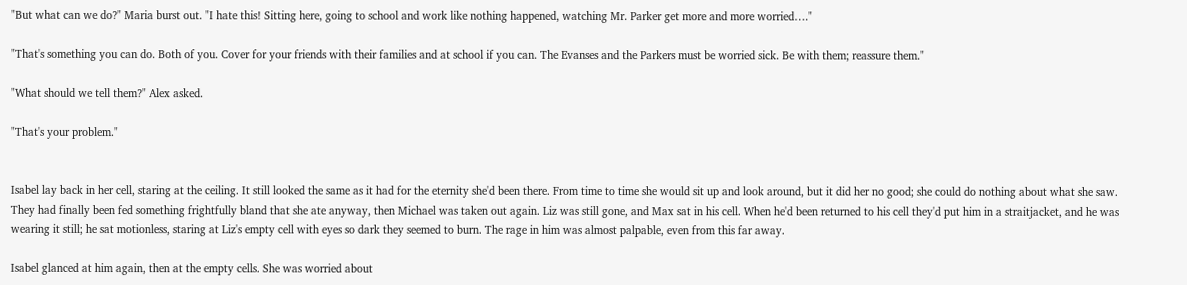"But what can we do?" Maria burst out. "I hate this! Sitting here, going to school and work like nothing happened, watching Mr. Parker get more and more worried…."

"That's something you can do. Both of you. Cover for your friends with their families and at school if you can. The Evanses and the Parkers must be worried sick. Be with them; reassure them."

"What should we tell them?" Alex asked.

"That's your problem."


Isabel lay back in her cell, staring at the ceiling. It still looked the same as it had for the eternity she'd been there. From time to time she would sit up and look around, but it did her no good; she could do nothing about what she saw. They had finally been fed something frightfully bland that she ate anyway, then Michael was taken out again. Liz was still gone, and Max sat in his cell. When he'd been returned to his cell they'd put him in a straitjacket, and he was wearing it still; he sat motionless, staring at Liz's empty cell with eyes so dark they seemed to burn. The rage in him was almost palpable, even from this far away.

Isabel glanced at him again, then at the empty cells. She was worried about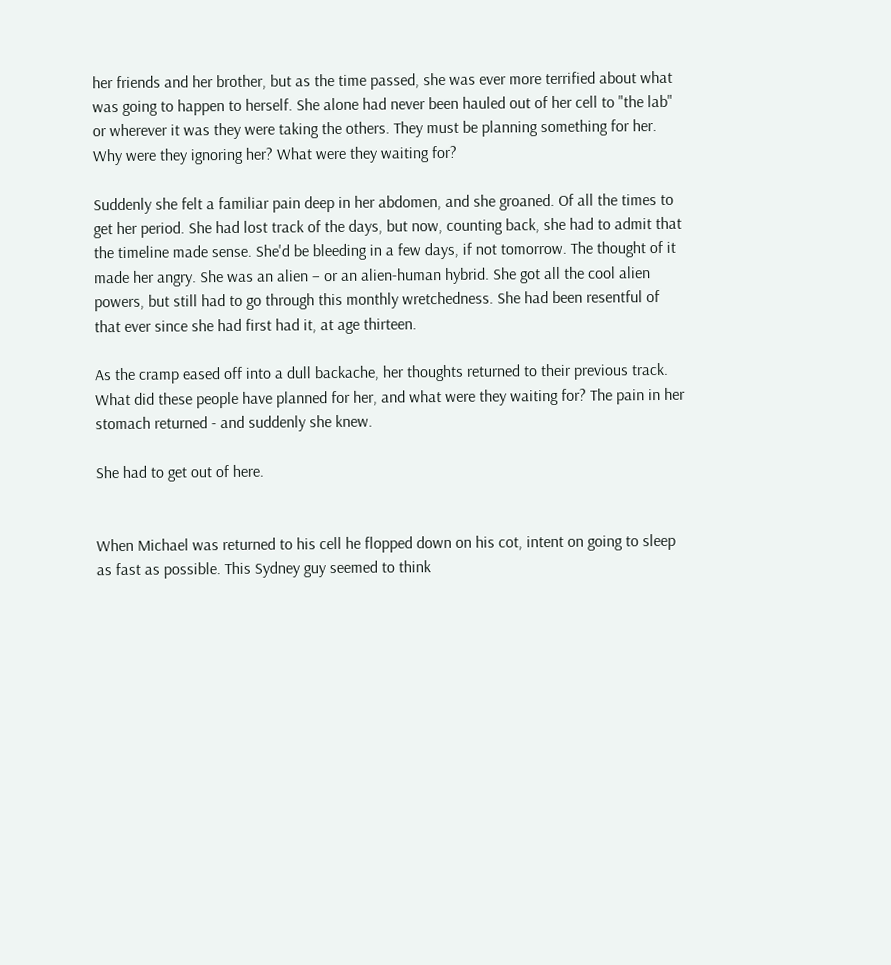her friends and her brother, but as the time passed, she was ever more terrified about what was going to happen to herself. She alone had never been hauled out of her cell to "the lab" or wherever it was they were taking the others. They must be planning something for her. Why were they ignoring her? What were they waiting for?

Suddenly she felt a familiar pain deep in her abdomen, and she groaned. Of all the times to get her period. She had lost track of the days, but now, counting back, she had to admit that the timeline made sense. She'd be bleeding in a few days, if not tomorrow. The thought of it made her angry. She was an alien – or an alien-human hybrid. She got all the cool alien powers, but still had to go through this monthly wretchedness. She had been resentful of that ever since she had first had it, at age thirteen.

As the cramp eased off into a dull backache, her thoughts returned to their previous track. What did these people have planned for her, and what were they waiting for? The pain in her stomach returned - and suddenly she knew.

She had to get out of here.


When Michael was returned to his cell he flopped down on his cot, intent on going to sleep as fast as possible. This Sydney guy seemed to think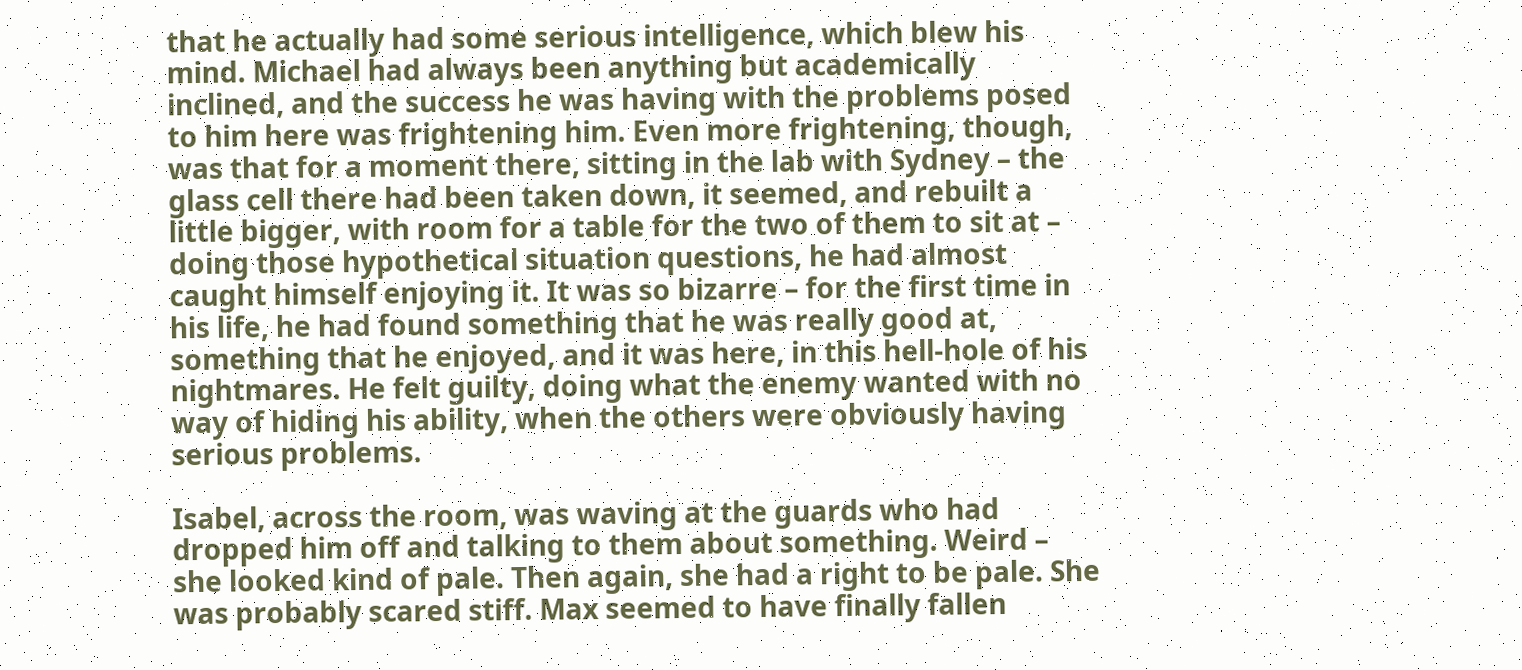that he actually had some serious intelligence, which blew his mind. Michael had always been anything but academically inclined, and the success he was having with the problems posed to him here was frightening him. Even more frightening, though, was that for a moment there, sitting in the lab with Sydney – the glass cell there had been taken down, it seemed, and rebuilt a little bigger, with room for a table for the two of them to sit at – doing those hypothetical situation questions, he had almost caught himself enjoying it. It was so bizarre – for the first time in his life, he had found something that he was really good at, something that he enjoyed, and it was here, in this hell-hole of his nightmares. He felt guilty, doing what the enemy wanted with no way of hiding his ability, when the others were obviously having serious problems.

Isabel, across the room, was waving at the guards who had dropped him off and talking to them about something. Weird – she looked kind of pale. Then again, she had a right to be pale. She was probably scared stiff. Max seemed to have finally fallen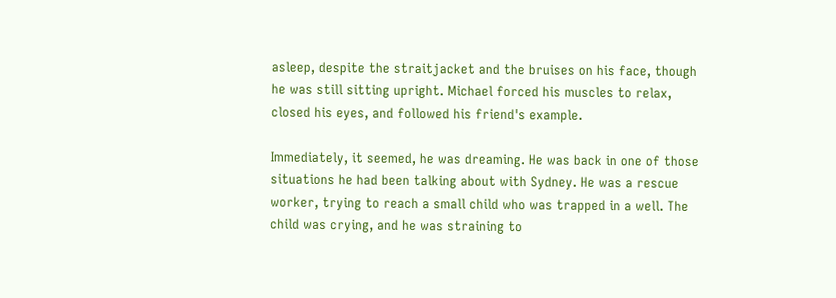asleep, despite the straitjacket and the bruises on his face, though he was still sitting upright. Michael forced his muscles to relax, closed his eyes, and followed his friend's example.

Immediately, it seemed, he was dreaming. He was back in one of those situations he had been talking about with Sydney. He was a rescue worker, trying to reach a small child who was trapped in a well. The child was crying, and he was straining to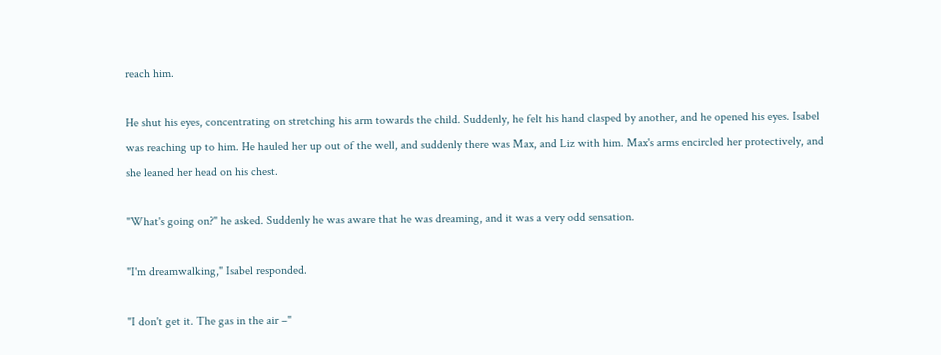reach him.

He shut his eyes, concentrating on stretching his arm towards the child. Suddenly, he felt his hand clasped by another, and he opened his eyes. Isabel was reaching up to him. He hauled her up out of the well, and suddenly there was Max, and Liz with him. Max's arms encircled her protectively, and she leaned her head on his chest.

"What's going on?" he asked. Suddenly he was aware that he was dreaming, and it was a very odd sensation.

"I'm dreamwalking," Isabel responded.

"I don't get it. The gas in the air –"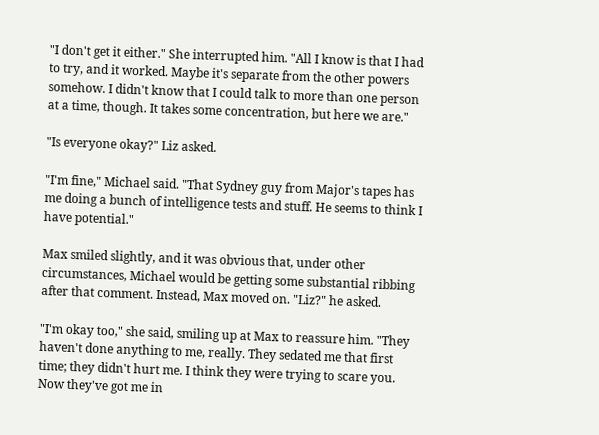"I don't get it either." She interrupted him. "All I know is that I had to try, and it worked. Maybe it's separate from the other powers somehow. I didn't know that I could talk to more than one person at a time, though. It takes some concentration, but here we are."

"Is everyone okay?" Liz asked.

"I'm fine," Michael said. "That Sydney guy from Major's tapes has me doing a bunch of intelligence tests and stuff. He seems to think I have potential."

Max smiled slightly, and it was obvious that, under other circumstances, Michael would be getting some substantial ribbing after that comment. Instead, Max moved on. "Liz?" he asked.

"I'm okay too," she said, smiling up at Max to reassure him. "They haven't done anything to me, really. They sedated me that first time; they didn't hurt me. I think they were trying to scare you. Now they've got me in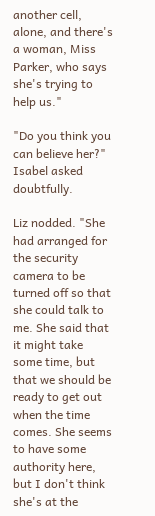another cell, alone, and there's a woman, Miss Parker, who says she's trying to help us."

"Do you think you can believe her?" Isabel asked doubtfully.

Liz nodded. "She had arranged for the security camera to be turned off so that she could talk to me. She said that it might take some time, but that we should be ready to get out when the time comes. She seems to have some authority here, but I don't think she's at the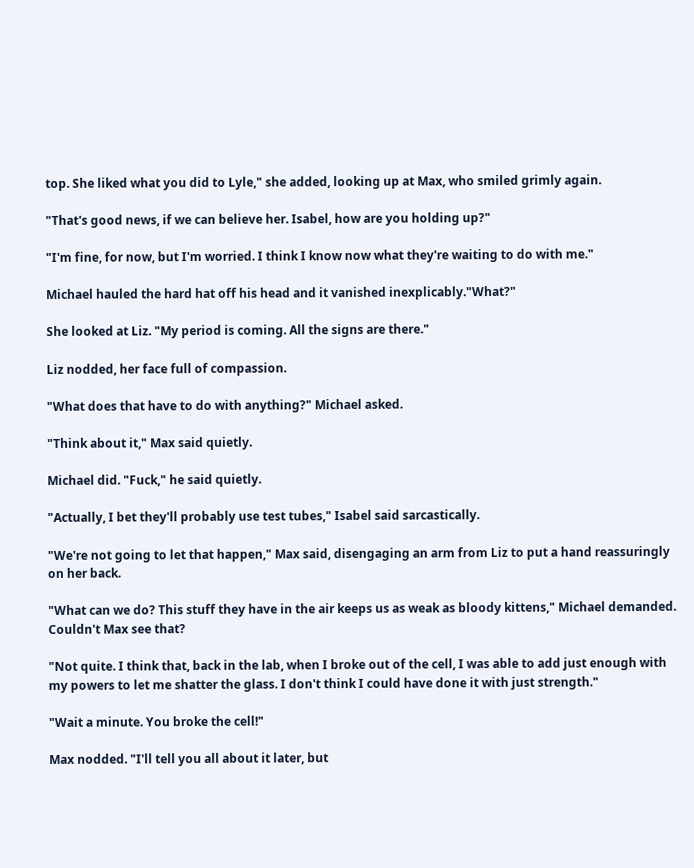top. She liked what you did to Lyle," she added, looking up at Max, who smiled grimly again.

"That's good news, if we can believe her. Isabel, how are you holding up?"

"I'm fine, for now, but I'm worried. I think I know now what they're waiting to do with me."

Michael hauled the hard hat off his head and it vanished inexplicably."What?"

She looked at Liz. "My period is coming. All the signs are there."

Liz nodded, her face full of compassion.

"What does that have to do with anything?" Michael asked.

"Think about it," Max said quietly.

Michael did. "Fuck," he said quietly.

"Actually, I bet they'll probably use test tubes," Isabel said sarcastically.

"We're not going to let that happen," Max said, disengaging an arm from Liz to put a hand reassuringly on her back.

"What can we do? This stuff they have in the air keeps us as weak as bloody kittens," Michael demanded. Couldn't Max see that?

"Not quite. I think that, back in the lab, when I broke out of the cell, I was able to add just enough with my powers to let me shatter the glass. I don't think I could have done it with just strength."

"Wait a minute. You broke the cell!"

Max nodded. "I'll tell you all about it later, but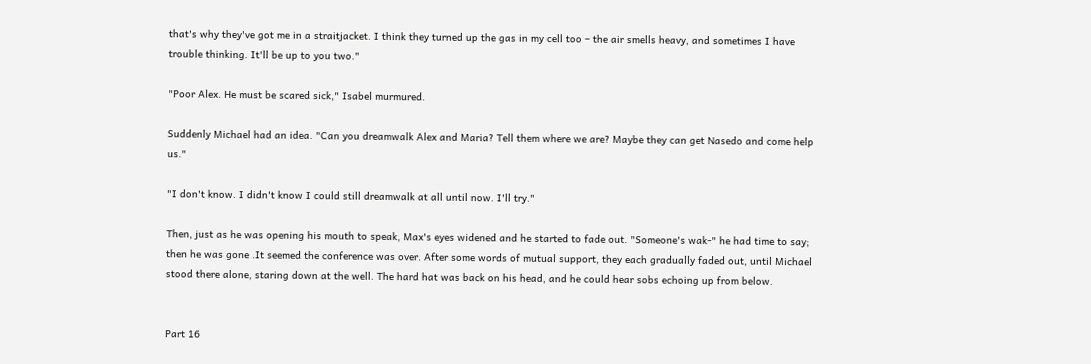that's why they've got me in a straitjacket. I think they turned up the gas in my cell too – the air smells heavy, and sometimes I have trouble thinking. It'll be up to you two."

"Poor Alex. He must be scared sick," Isabel murmured.

Suddenly Michael had an idea. "Can you dreamwalk Alex and Maria? Tell them where we are? Maybe they can get Nasedo and come help us."

"I don't know. I didn't know I could still dreamwalk at all until now. I'll try."

Then, just as he was opening his mouth to speak, Max's eyes widened and he started to fade out. "Someone's wak-" he had time to say; then he was gone .It seemed the conference was over. After some words of mutual support, they each gradually faded out, until Michael stood there alone, staring down at the well. The hard hat was back on his head, and he could hear sobs echoing up from below.


Part 16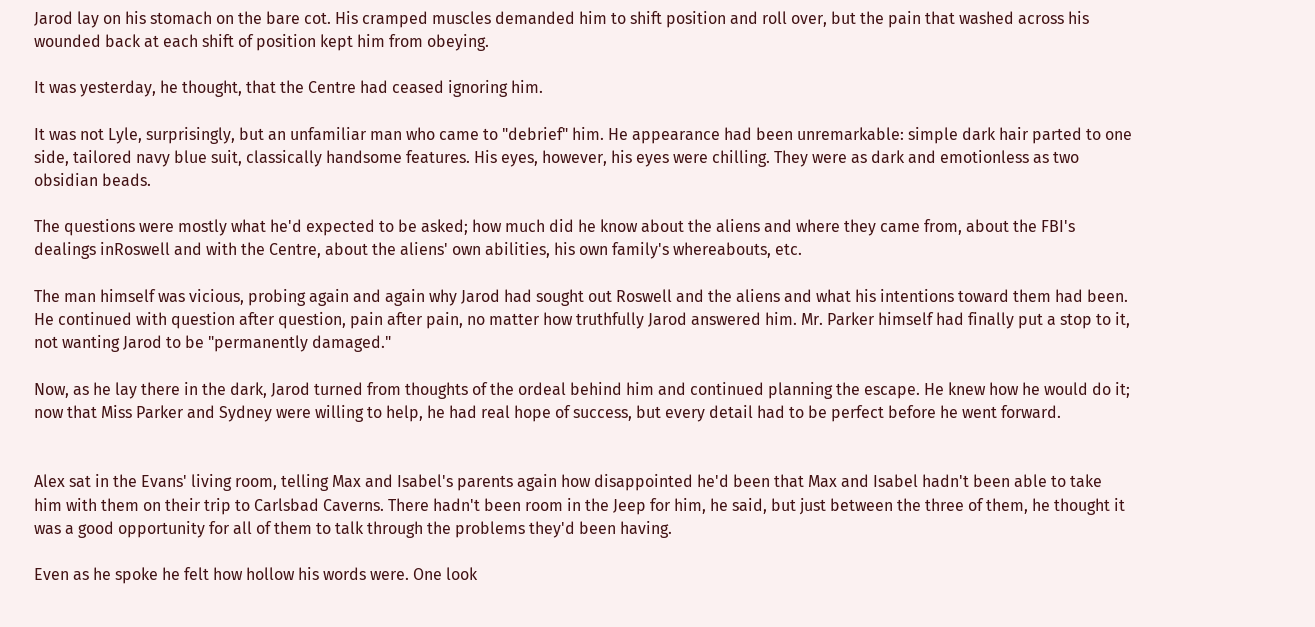Jarod lay on his stomach on the bare cot. His cramped muscles demanded him to shift position and roll over, but the pain that washed across his wounded back at each shift of position kept him from obeying.

It was yesterday, he thought, that the Centre had ceased ignoring him.

It was not Lyle, surprisingly, but an unfamiliar man who came to "debrief" him. He appearance had been unremarkable: simple dark hair parted to one side, tailored navy blue suit, classically handsome features. His eyes, however, his eyes were chilling. They were as dark and emotionless as two obsidian beads.

The questions were mostly what he'd expected to be asked; how much did he know about the aliens and where they came from, about the FBI's dealings inRoswell and with the Centre, about the aliens' own abilities, his own family's whereabouts, etc.

The man himself was vicious, probing again and again why Jarod had sought out Roswell and the aliens and what his intentions toward them had been. He continued with question after question, pain after pain, no matter how truthfully Jarod answered him. Mr. Parker himself had finally put a stop to it, not wanting Jarod to be "permanently damaged."

Now, as he lay there in the dark, Jarod turned from thoughts of the ordeal behind him and continued planning the escape. He knew how he would do it; now that Miss Parker and Sydney were willing to help, he had real hope of success, but every detail had to be perfect before he went forward.


Alex sat in the Evans' living room, telling Max and Isabel's parents again how disappointed he'd been that Max and Isabel hadn't been able to take him with them on their trip to Carlsbad Caverns. There hadn't been room in the Jeep for him, he said, but just between the three of them, he thought it was a good opportunity for all of them to talk through the problems they'd been having.

Even as he spoke he felt how hollow his words were. One look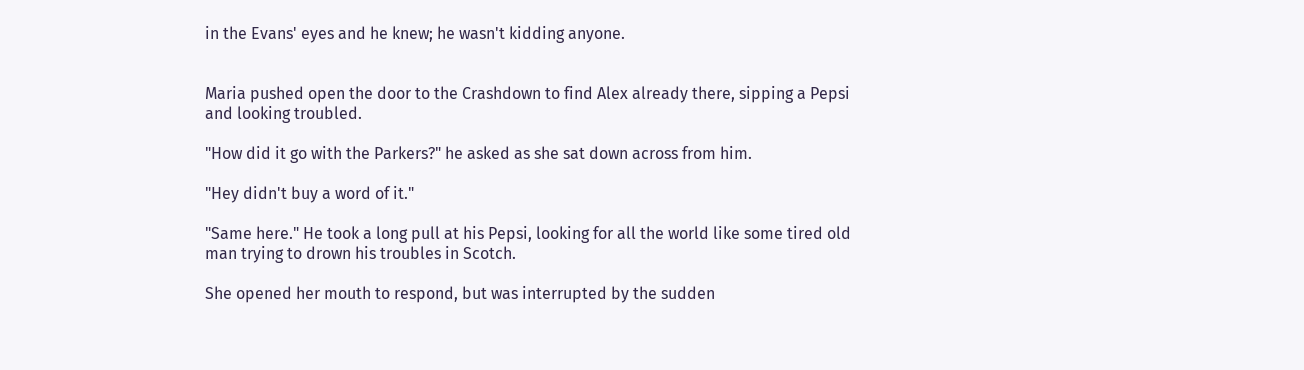in the Evans' eyes and he knew; he wasn't kidding anyone.


Maria pushed open the door to the Crashdown to find Alex already there, sipping a Pepsi and looking troubled.

"How did it go with the Parkers?" he asked as she sat down across from him.

"Hey didn't buy a word of it."

"Same here." He took a long pull at his Pepsi, looking for all the world like some tired old man trying to drown his troubles in Scotch.

She opened her mouth to respond, but was interrupted by the sudden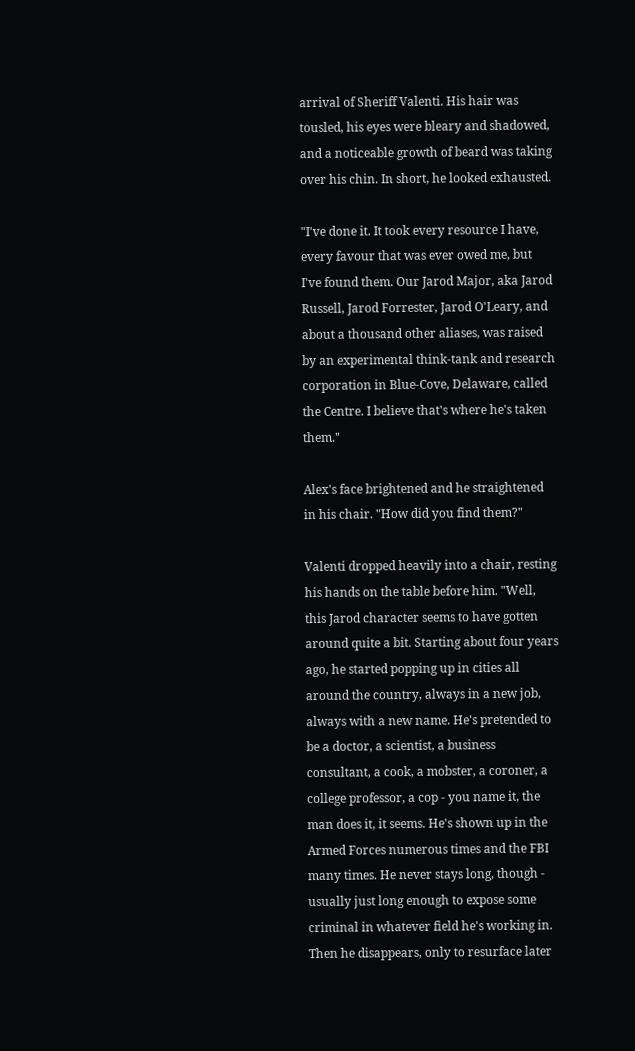arrival of Sheriff Valenti. His hair was tousled, his eyes were bleary and shadowed, and a noticeable growth of beard was taking over his chin. In short, he looked exhausted.

"I've done it. It took every resource I have, every favour that was ever owed me, but I've found them. Our Jarod Major, aka Jarod Russell, Jarod Forrester, Jarod O'Leary, and about a thousand other aliases, was raised by an experimental think-tank and research corporation in Blue-Cove, Delaware, called the Centre. I believe that's where he's taken them."

Alex's face brightened and he straightened in his chair. "How did you find them?"

Valenti dropped heavily into a chair, resting his hands on the table before him. "Well, this Jarod character seems to have gotten around quite a bit. Starting about four years ago, he started popping up in cities all around the country, always in a new job, always with a new name. He's pretended to be a doctor, a scientist, a business consultant, a cook, a mobster, a coroner, a college professor, a cop - you name it, the man does it, it seems. He's shown up in the Armed Forces numerous times and the FBI many times. He never stays long, though - usually just long enough to expose some criminal in whatever field he's working in. Then he disappears, only to resurface later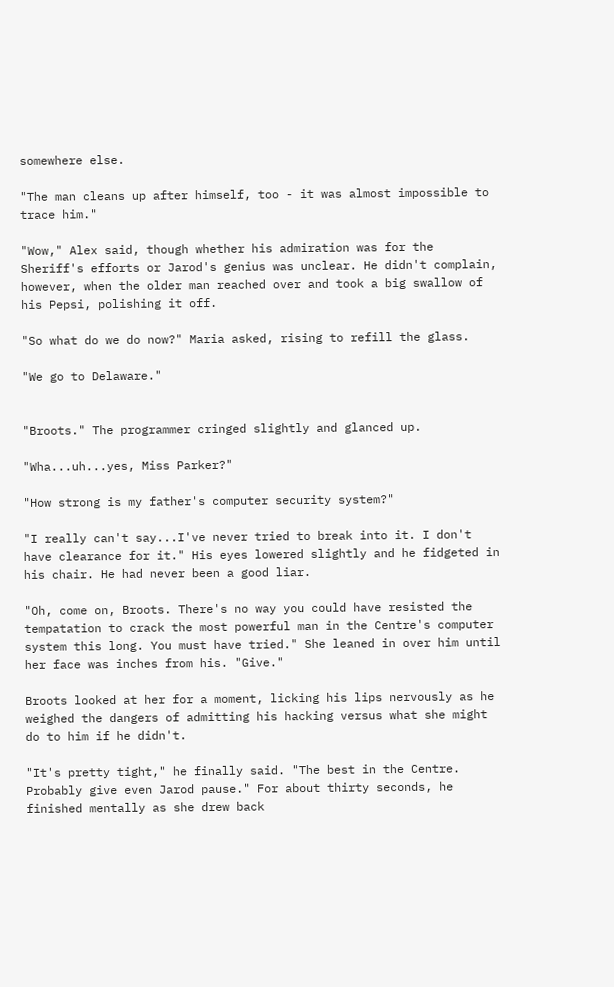somewhere else.

"The man cleans up after himself, too - it was almost impossible to trace him."

"Wow," Alex said, though whether his admiration was for the Sheriff's efforts or Jarod's genius was unclear. He didn't complain, however, when the older man reached over and took a big swallow of his Pepsi, polishing it off.

"So what do we do now?" Maria asked, rising to refill the glass.

"We go to Delaware."


"Broots." The programmer cringed slightly and glanced up.

"Wha...uh...yes, Miss Parker?"

"How strong is my father's computer security system?"

"I really can't say...I've never tried to break into it. I don't have clearance for it." His eyes lowered slightly and he fidgeted in his chair. He had never been a good liar.

"Oh, come on, Broots. There's no way you could have resisted the tempatation to crack the most powerful man in the Centre's computer system this long. You must have tried." She leaned in over him until her face was inches from his. "Give."

Broots looked at her for a moment, licking his lips nervously as he weighed the dangers of admitting his hacking versus what she might do to him if he didn't.

"It's pretty tight," he finally said. "The best in the Centre. Probably give even Jarod pause." For about thirty seconds, he finished mentally as she drew back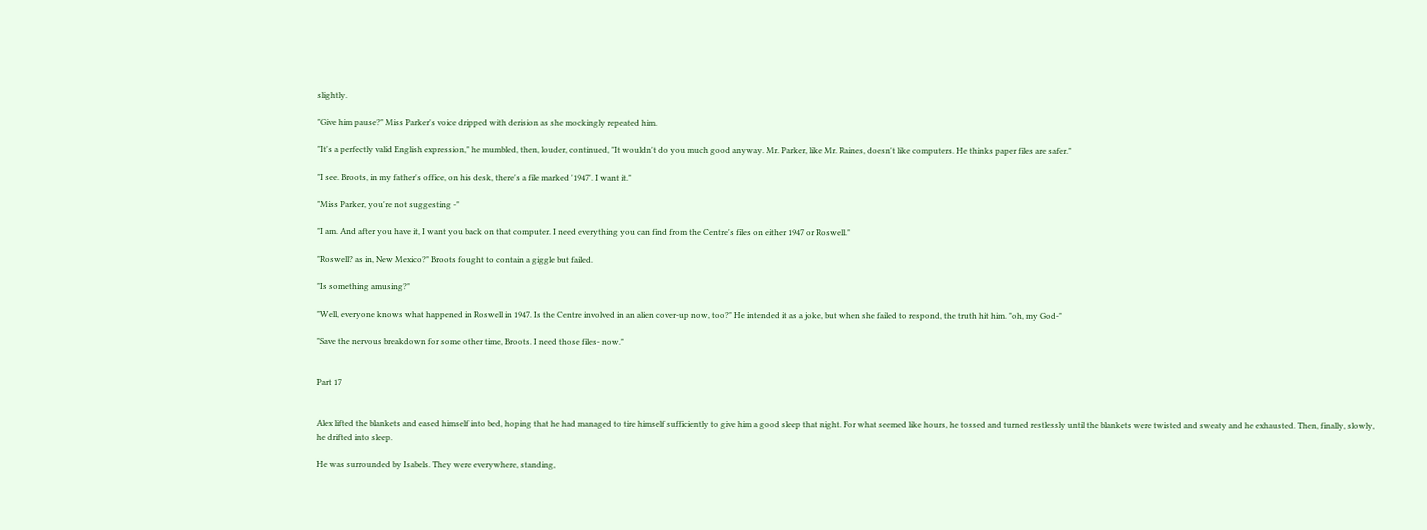slightly.

"Give him pause?" Miss Parker's voice dripped with derision as she mockingly repeated him.

"It's a perfectly valid English expression," he mumbled, then, louder, continued, "It wouldn't do you much good anyway. Mr. Parker, like Mr. Raines, doesn't like computers. He thinks paper files are safer."

"I see. Broots, in my father's office, on his desk, there's a file marked '1947'. I want it."

"Miss Parker, you're not suggesting -"

"I am. And after you have it, I want you back on that computer. I need everything you can find from the Centre's files on either 1947 or Roswell."

"Roswell? as in, New Mexico?" Broots fought to contain a giggle but failed.

"Is something amusing?"

"Well, everyone knows what happened in Roswell in 1947. Is the Centre involved in an alien cover-up now, too?" He intended it as a joke, but when she failed to respond, the truth hit him. "oh, my God-"

"Save the nervous breakdown for some other time, Broots. I need those files- now."


Part 17


Alex lifted the blankets and eased himself into bed, hoping that he had managed to tire himself sufficiently to give him a good sleep that night. For what seemed like hours, he tossed and turned restlessly until the blankets were twisted and sweaty and he exhausted. Then, finally, slowly, he drifted into sleep.

He was surrounded by Isabels. They were everywhere, standing,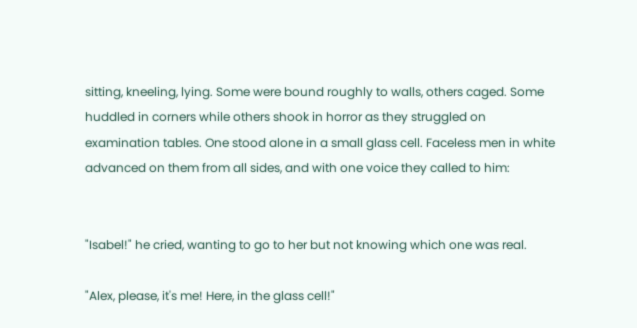sitting, kneeling, lying. Some were bound roughly to walls, others caged. Some huddled in corners while others shook in horror as they struggled on examination tables. One stood alone in a small glass cell. Faceless men in white advanced on them from all sides, and with one voice they called to him:


"Isabel!" he cried, wanting to go to her but not knowing which one was real.

"Alex, please, it's me! Here, in the glass cell!"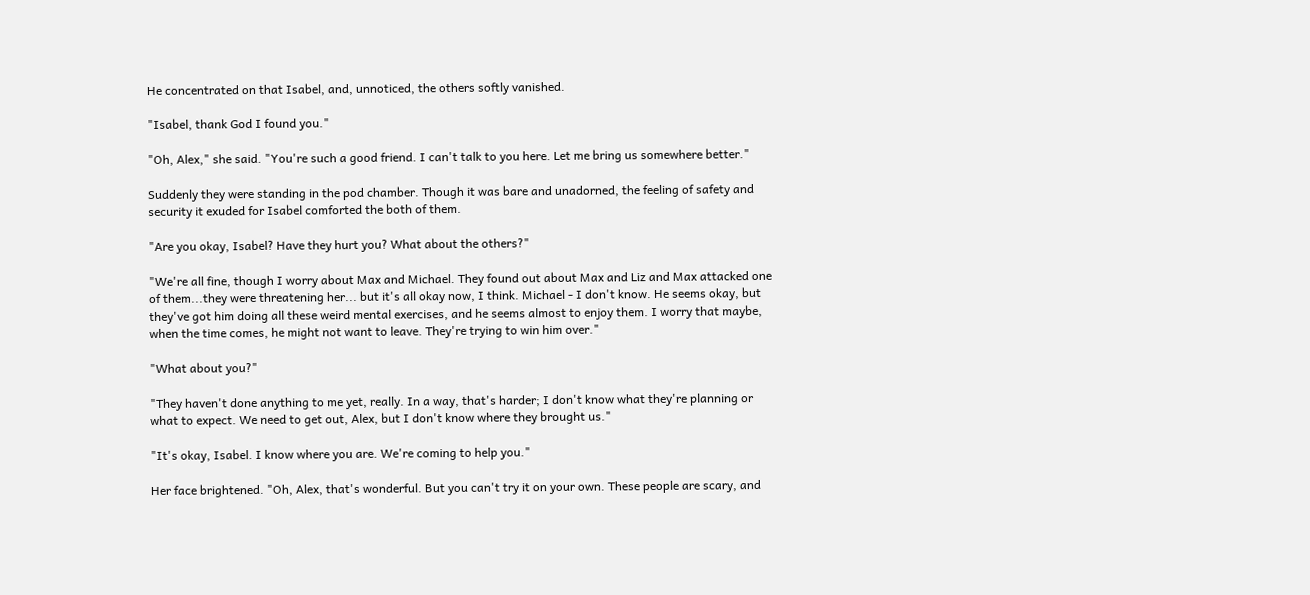He concentrated on that Isabel, and, unnoticed, the others softly vanished.

"Isabel, thank God I found you."

"Oh, Alex," she said. "You're such a good friend. I can't talk to you here. Let me bring us somewhere better."

Suddenly they were standing in the pod chamber. Though it was bare and unadorned, the feeling of safety and security it exuded for Isabel comforted the both of them.

"Are you okay, Isabel? Have they hurt you? What about the others?"

"We're all fine, though I worry about Max and Michael. They found out about Max and Liz and Max attacked one of them...they were threatening her... but it's all okay now, I think. Michael - I don't know. He seems okay, but they've got him doing all these weird mental exercises, and he seems almost to enjoy them. I worry that maybe, when the time comes, he might not want to leave. They're trying to win him over."

"What about you?"

"They haven't done anything to me yet, really. In a way, that's harder; I don't know what they're planning or what to expect. We need to get out, Alex, but I don't know where they brought us."

"It's okay, Isabel. I know where you are. We're coming to help you."

Her face brightened. "Oh, Alex, that's wonderful. But you can't try it on your own. These people are scary, and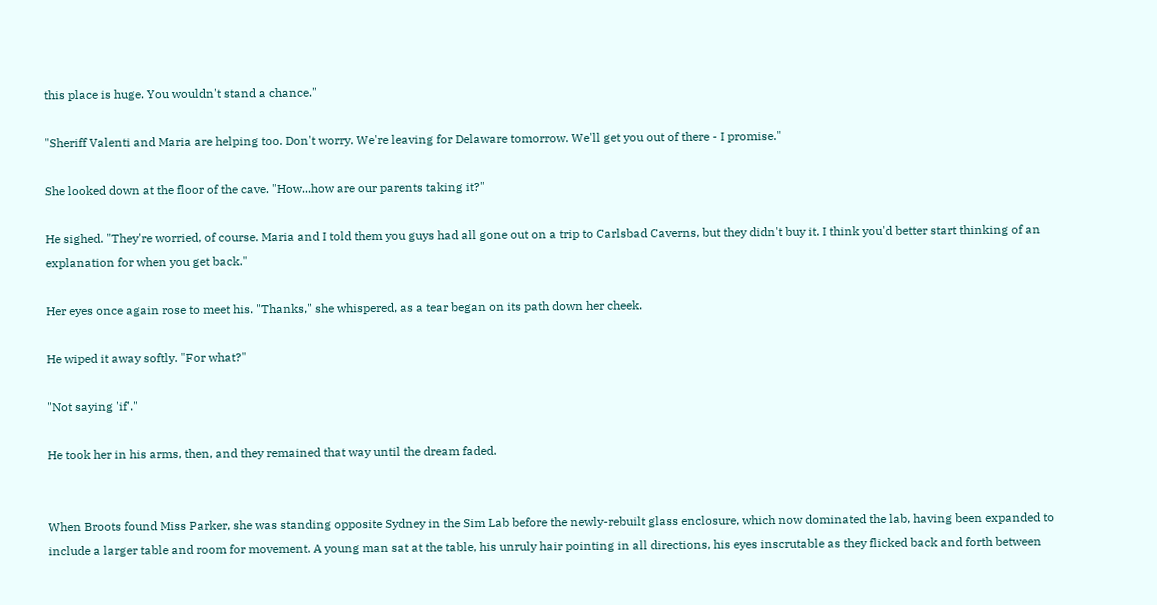this place is huge. You wouldn't stand a chance."

"Sheriff Valenti and Maria are helping too. Don't worry. We're leaving for Delaware tomorrow. We'll get you out of there - I promise."

She looked down at the floor of the cave. "How...how are our parents taking it?"

He sighed. "They're worried, of course. Maria and I told them you guys had all gone out on a trip to Carlsbad Caverns, but they didn't buy it. I think you'd better start thinking of an explanation for when you get back."

Her eyes once again rose to meet his. "Thanks," she whispered, as a tear began on its path down her cheek.

He wiped it away softly. "For what?"

"Not saying 'if'."

He took her in his arms, then, and they remained that way until the dream faded.


When Broots found Miss Parker, she was standing opposite Sydney in the Sim Lab before the newly-rebuilt glass enclosure, which now dominated the lab, having been expanded to include a larger table and room for movement. A young man sat at the table, his unruly hair pointing in all directions, his eyes inscrutable as they flicked back and forth between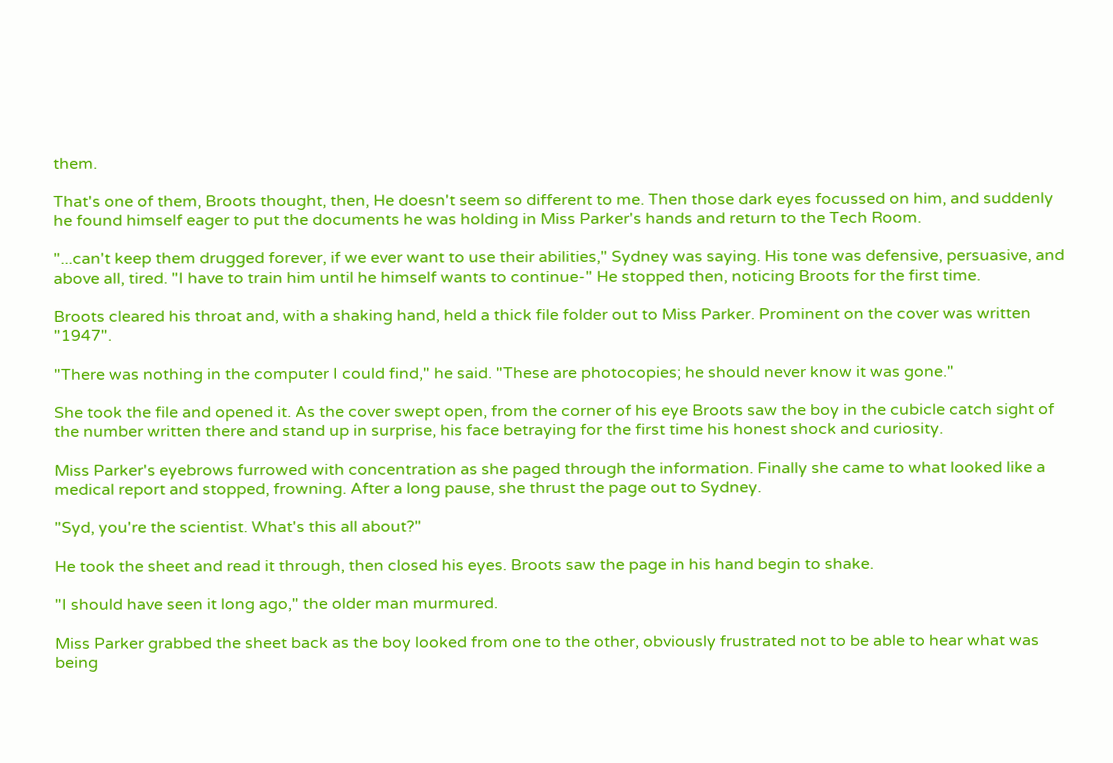them.

That's one of them, Broots thought, then, He doesn't seem so different to me. Then those dark eyes focussed on him, and suddenly he found himself eager to put the documents he was holding in Miss Parker's hands and return to the Tech Room.

"...can't keep them drugged forever, if we ever want to use their abilities," Sydney was saying. His tone was defensive, persuasive, and above all, tired. "I have to train him until he himself wants to continue-" He stopped then, noticing Broots for the first time.

Broots cleared his throat and, with a shaking hand, held a thick file folder out to Miss Parker. Prominent on the cover was written "1947".

"There was nothing in the computer I could find," he said. "These are photocopies; he should never know it was gone."

She took the file and opened it. As the cover swept open, from the corner of his eye Broots saw the boy in the cubicle catch sight of the number written there and stand up in surprise, his face betraying for the first time his honest shock and curiosity.

Miss Parker's eyebrows furrowed with concentration as she paged through the information. Finally she came to what looked like a medical report and stopped, frowning. After a long pause, she thrust the page out to Sydney.

"Syd, you're the scientist. What's this all about?"

He took the sheet and read it through, then closed his eyes. Broots saw the page in his hand begin to shake.

"I should have seen it long ago," the older man murmured.

Miss Parker grabbed the sheet back as the boy looked from one to the other, obviously frustrated not to be able to hear what was being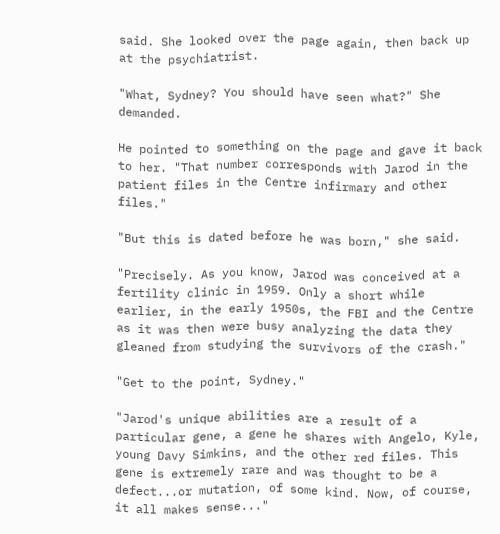said. She looked over the page again, then back up at the psychiatrist.

"What, Sydney? You should have seen what?" She demanded.

He pointed to something on the page and gave it back to her. "That number corresponds with Jarod in the patient files in the Centre infirmary and other files."

"But this is dated before he was born," she said.

"Precisely. As you know, Jarod was conceived at a fertility clinic in 1959. Only a short while earlier, in the early 1950s, the FBI and the Centre as it was then were busy analyzing the data they gleaned from studying the survivors of the crash."

"Get to the point, Sydney."

"Jarod's unique abilities are a result of a particular gene, a gene he shares with Angelo, Kyle, young Davy Simkins, and the other red files. This gene is extremely rare and was thought to be a defect...or mutation, of some kind. Now, of course, it all makes sense..."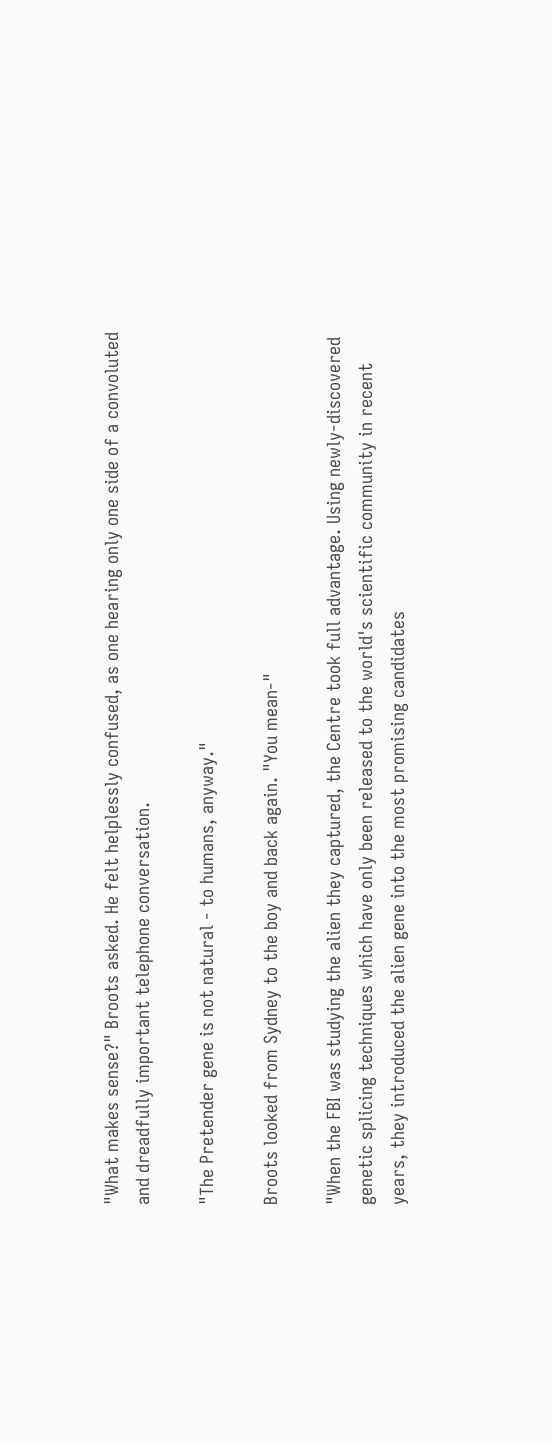"What makes sense?" Broots asked. He felt helplessly confused, as one hearing only one side of a convoluted and dreadfully important telephone conversation.

"The Pretender gene is not natural - to humans, anyway."

Broots looked from Sydney to the boy and back again. "You mean-"

"When the FBI was studying the alien they captured, the Centre took full advantage. Using newly-discovered genetic splicing techniques which have only been released to the world's scientific community in recent years, they introduced the alien gene into the most promising candidates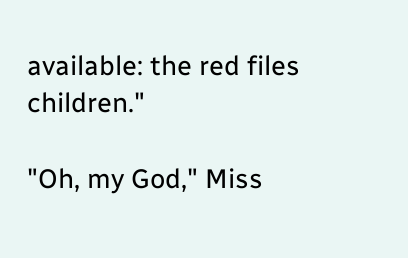available: the red files children."

"Oh, my God," Miss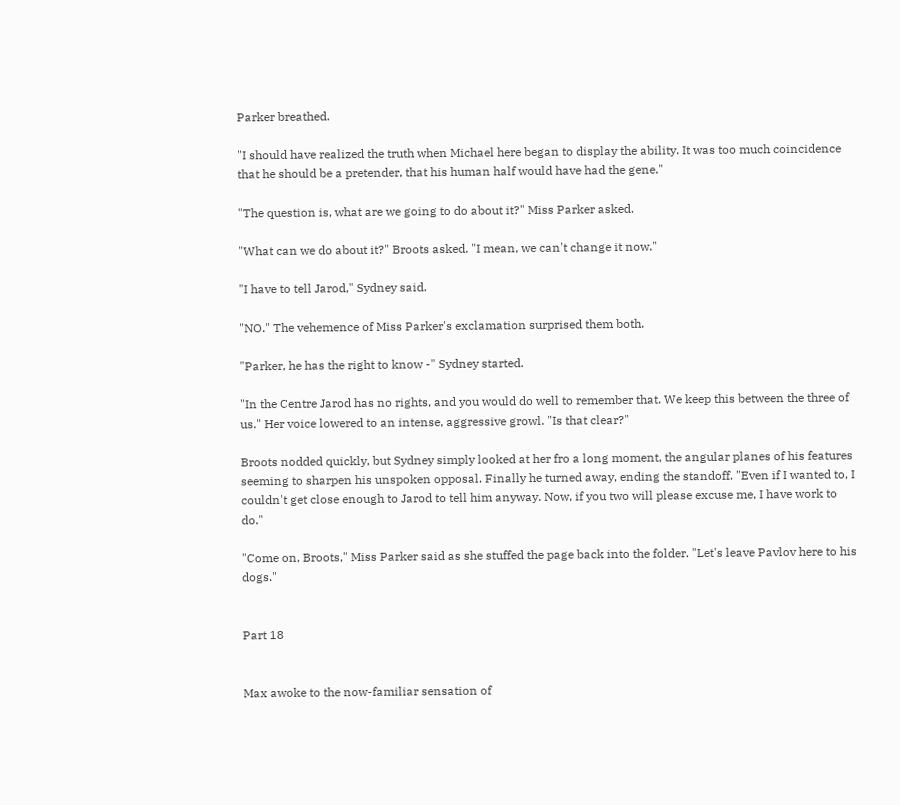Parker breathed.

"I should have realized the truth when Michael here began to display the ability. It was too much coincidence that he should be a pretender, that his human half would have had the gene."

"The question is, what are we going to do about it?" Miss Parker asked.

"What can we do about it?" Broots asked. "I mean, we can't change it now."

"I have to tell Jarod," Sydney said.

"NO." The vehemence of Miss Parker's exclamation surprised them both.

"Parker, he has the right to know -" Sydney started.

"In the Centre Jarod has no rights, and you would do well to remember that. We keep this between the three of us." Her voice lowered to an intense, aggressive growl. "Is that clear?"

Broots nodded quickly, but Sydney simply looked at her fro a long moment, the angular planes of his features seeming to sharpen his unspoken opposal. Finally he turned away, ending the standoff. "Even if I wanted to, I couldn't get close enough to Jarod to tell him anyway. Now, if you two will please excuse me, I have work to do."

"Come on, Broots," Miss Parker said as she stuffed the page back into the folder. "Let's leave Pavlov here to his dogs."


Part 18


Max awoke to the now-familiar sensation of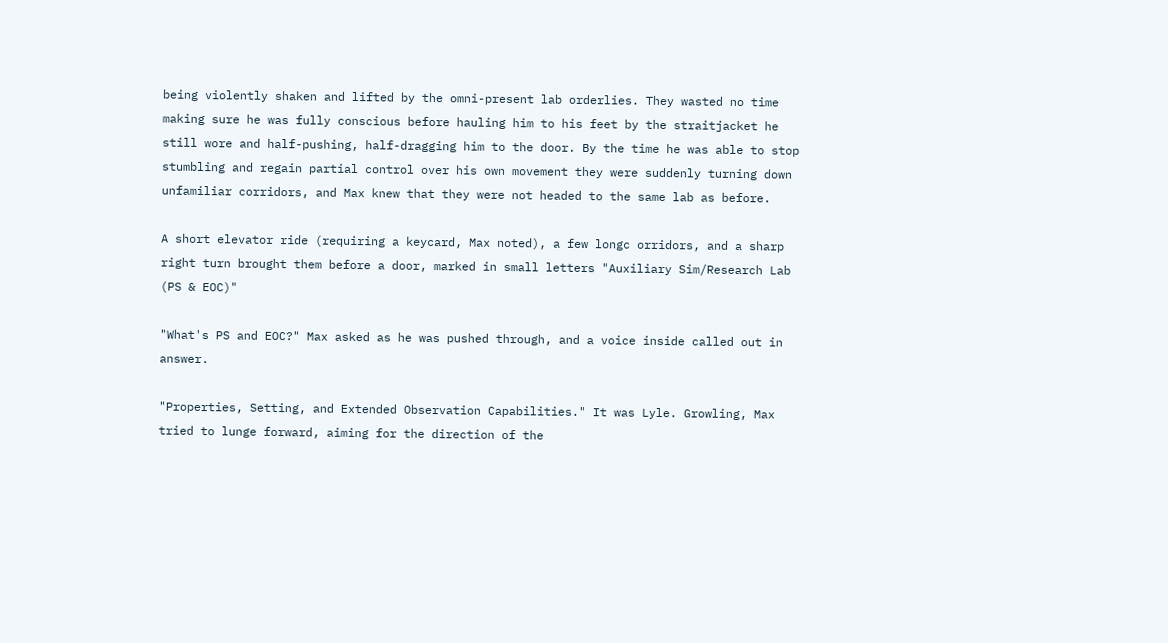being violently shaken and lifted by the omni-present lab orderlies. They wasted no time making sure he was fully conscious before hauling him to his feet by the straitjacket he still wore and half-pushing, half-dragging him to the door. By the time he was able to stop stumbling and regain partial control over his own movement they were suddenly turning down unfamiliar corridors, and Max knew that they were not headed to the same lab as before.

A short elevator ride (requiring a keycard, Max noted), a few longc orridors, and a sharp right turn brought them before a door, marked in small letters "Auxiliary Sim/Research Lab (PS & EOC)"

"What's PS and EOC?" Max asked as he was pushed through, and a voice inside called out in answer.

"Properties, Setting, and Extended Observation Capabilities." It was Lyle. Growling, Max tried to lunge forward, aiming for the direction of the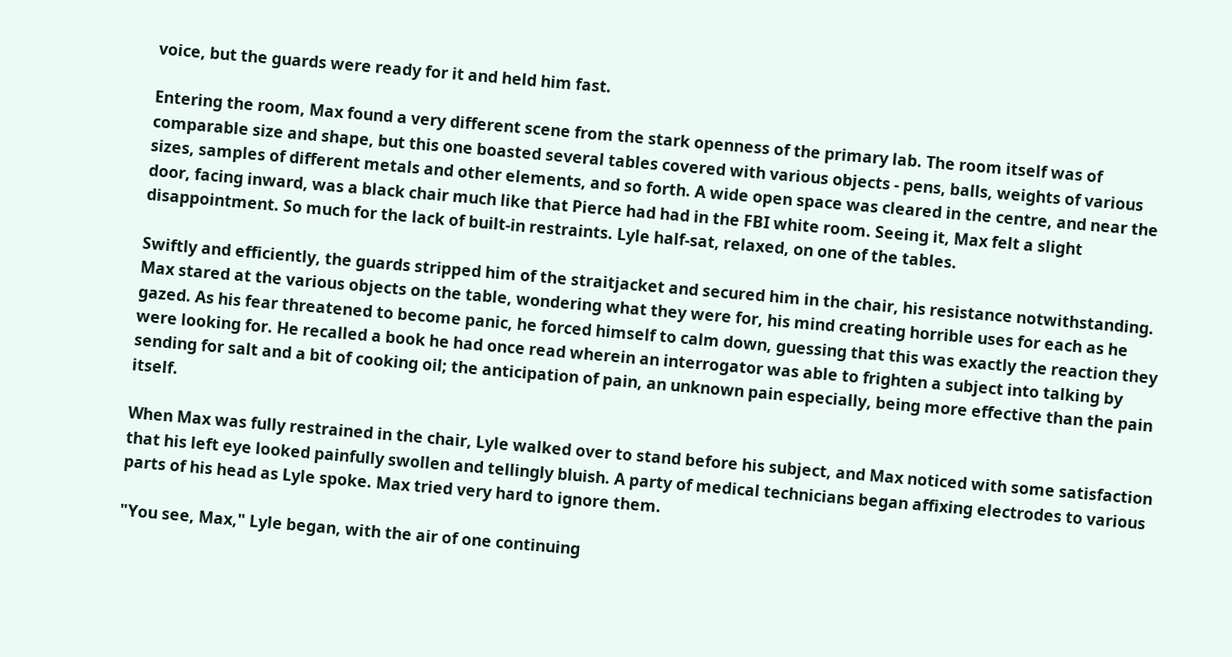voice, but the guards were ready for it and held him fast.

Entering the room, Max found a very different scene from the stark openness of the primary lab. The room itself was of comparable size and shape, but this one boasted several tables covered with various objects - pens, balls, weights of various sizes, samples of different metals and other elements, and so forth. A wide open space was cleared in the centre, and near the door, facing inward, was a black chair much like that Pierce had had in the FBI white room. Seeing it, Max felt a slight disappointment. So much for the lack of built-in restraints. Lyle half-sat, relaxed, on one of the tables.

Swiftly and efficiently, the guards stripped him of the straitjacket and secured him in the chair, his resistance notwithstanding. Max stared at the various objects on the table, wondering what they were for, his mind creating horrible uses for each as he gazed. As his fear threatened to become panic, he forced himself to calm down, guessing that this was exactly the reaction they were looking for. He recalled a book he had once read wherein an interrogator was able to frighten a subject into talking by sending for salt and a bit of cooking oil; the anticipation of pain, an unknown pain especially, being more effective than the pain itself.

When Max was fully restrained in the chair, Lyle walked over to stand before his subject, and Max noticed with some satisfaction that his left eye looked painfully swollen and tellingly bluish. A party of medical technicians began affixing electrodes to various parts of his head as Lyle spoke. Max tried very hard to ignore them.

"You see, Max," Lyle began, with the air of one continuing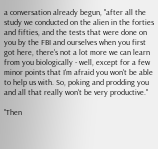a conversation already begun, "after all the study we conducted on the alien in the forties and fifties, and the tests that were done on you by the FBI and ourselves when you first got here, there's not a lot more we can learn from you biologically - well, except for a few minor points that I'm afraid you won't be able to help us with. So, poking and prodding you and all that really won't be very productive."

"Then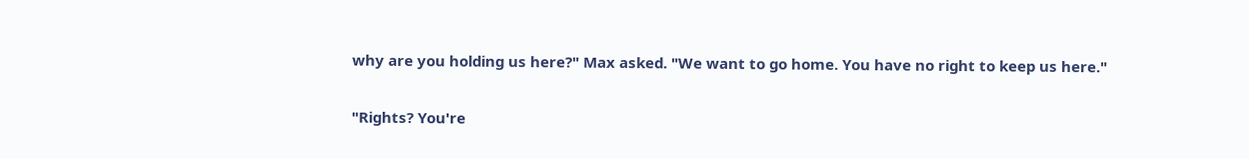why are you holding us here?" Max asked. "We want to go home. You have no right to keep us here."

"Rights? You're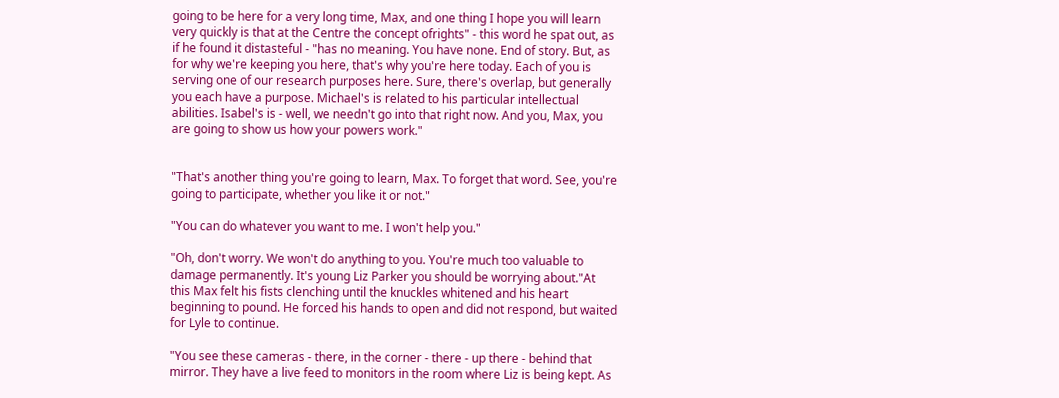going to be here for a very long time, Max, and one thing I hope you will learn very quickly is that at the Centre the concept ofrights" - this word he spat out, as if he found it distasteful - "has no meaning. You have none. End of story. But, as for why we're keeping you here, that's why you're here today. Each of you is serving one of our research purposes here. Sure, there's overlap, but generally you each have a purpose. Michael's is related to his particular intellectual abilities. Isabel's is - well, we needn't go into that right now. And you, Max, you are going to show us how your powers work."


"That's another thing you're going to learn, Max. To forget that word. See, you're going to participate, whether you like it or not."

"You can do whatever you want to me. I won't help you."

"Oh, don't worry. We won't do anything to you. You're much too valuable to damage permanently. It's young Liz Parker you should be worrying about."At this Max felt his fists clenching until the knuckles whitened and his heart beginning to pound. He forced his hands to open and did not respond, but waited for Lyle to continue.

"You see these cameras - there, in the corner - there - up there - behind that mirror. They have a live feed to monitors in the room where Liz is being kept. As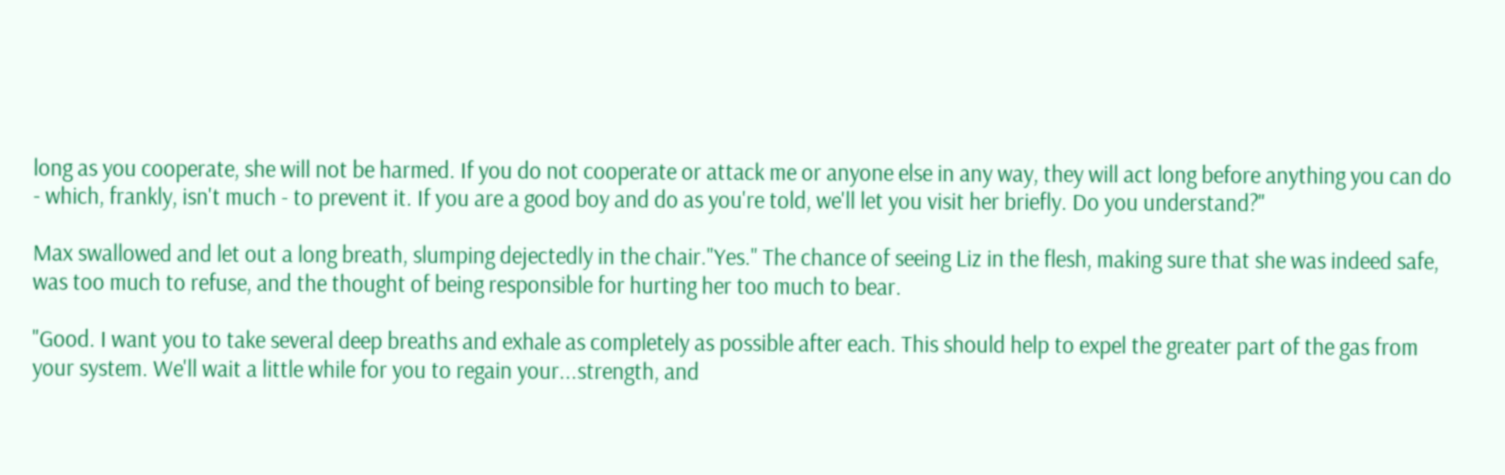long as you cooperate, she will not be harmed. If you do not cooperate or attack me or anyone else in any way, they will act long before anything you can do - which, frankly, isn't much - to prevent it. If you are a good boy and do as you're told, we'll let you visit her briefly. Do you understand?"

Max swallowed and let out a long breath, slumping dejectedly in the chair."Yes." The chance of seeing Liz in the flesh, making sure that she was indeed safe, was too much to refuse, and the thought of being responsible for hurting her too much to bear.

"Good. I want you to take several deep breaths and exhale as completely as possible after each. This should help to expel the greater part of the gas from your system. We'll wait a little while for you to regain your...strength, and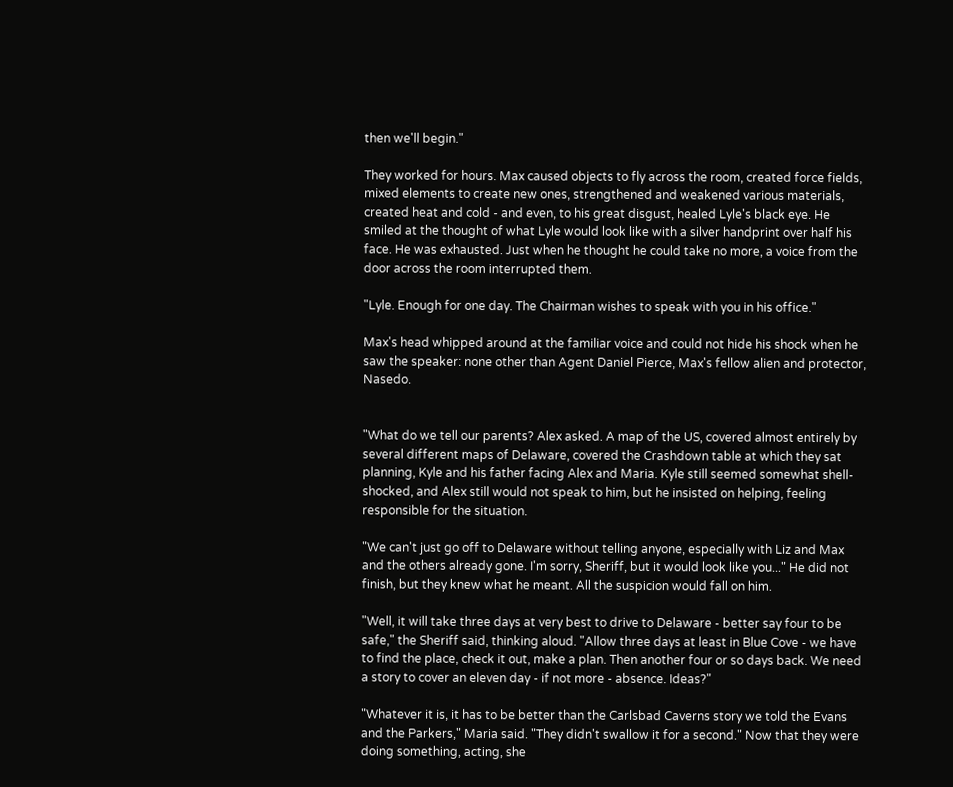then we'll begin."

They worked for hours. Max caused objects to fly across the room, created force fields, mixed elements to create new ones, strengthened and weakened various materials, created heat and cold - and even, to his great disgust, healed Lyle's black eye. He smiled at the thought of what Lyle would look like with a silver handprint over half his face. He was exhausted. Just when he thought he could take no more, a voice from the door across the room interrupted them.

"Lyle. Enough for one day. The Chairman wishes to speak with you in his office."

Max's head whipped around at the familiar voice and could not hide his shock when he saw the speaker: none other than Agent Daniel Pierce, Max's fellow alien and protector, Nasedo.


"What do we tell our parents? Alex asked. A map of the US, covered almost entirely by several different maps of Delaware, covered the Crashdown table at which they sat planning, Kyle and his father facing Alex and Maria. Kyle still seemed somewhat shell-shocked, and Alex still would not speak to him, but he insisted on helping, feeling responsible for the situation.

"We can't just go off to Delaware without telling anyone, especially with Liz and Max and the others already gone. I'm sorry, Sheriff, but it would look like you..." He did not finish, but they knew what he meant. All the suspicion would fall on him.

"Well, it will take three days at very best to drive to Delaware - better say four to be safe," the Sheriff said, thinking aloud. "Allow three days at least in Blue Cove - we have to find the place, check it out, make a plan. Then another four or so days back. We need a story to cover an eleven day - if not more - absence. Ideas?"

"Whatever it is, it has to be better than the Carlsbad Caverns story we told the Evans and the Parkers," Maria said. "They didn't swallow it for a second." Now that they were doing something, acting, she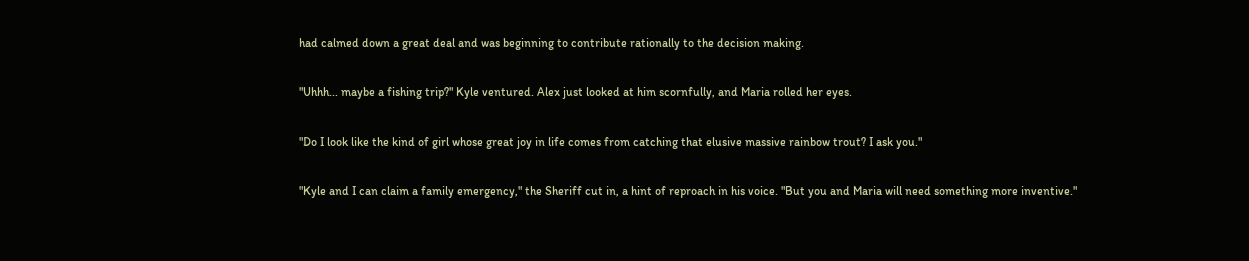had calmed down a great deal and was beginning to contribute rationally to the decision making.

"Uhhh... maybe a fishing trip?" Kyle ventured. Alex just looked at him scornfully, and Maria rolled her eyes.

"Do I look like the kind of girl whose great joy in life comes from catching that elusive massive rainbow trout? I ask you."

"Kyle and I can claim a family emergency," the Sheriff cut in, a hint of reproach in his voice. "But you and Maria will need something more inventive."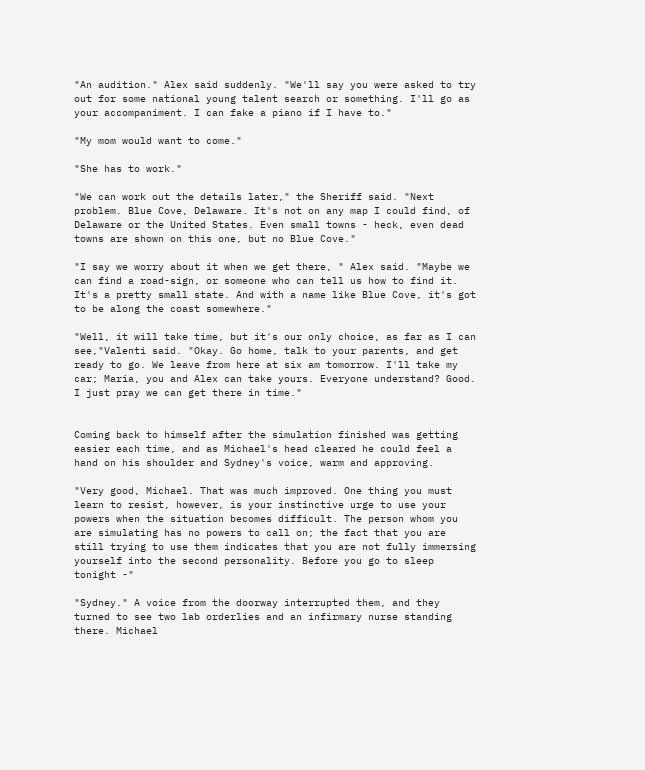"An audition." Alex said suddenly. "We'll say you were asked to try out for some national young talent search or something. I'll go as your accompaniment. I can fake a piano if I have to."

"My mom would want to come."

"She has to work."

"We can work out the details later," the Sheriff said. "Next problem. Blue Cove, Delaware. It's not on any map I could find, of Delaware or the United States. Even small towns - heck, even dead towns are shown on this one, but no Blue Cove."

"I say we worry about it when we get there, " Alex said. "Maybe we can find a road-sign, or someone who can tell us how to find it. It's a pretty small state. And with a name like Blue Cove, it's got to be along the coast somewhere."

"Well, it will take time, but it's our only choice, as far as I can see,"Valenti said. "Okay. Go home, talk to your parents, and get ready to go. We leave from here at six am tomorrow. I'll take my car; Maria, you and Alex can take yours. Everyone understand? Good. I just pray we can get there in time."


Coming back to himself after the simulation finished was getting easier each time, and as Michael's head cleared he could feel a hand on his shoulder and Sydney's voice, warm and approving.

"Very good, Michael. That was much improved. One thing you must learn to resist, however, is your instinctive urge to use your powers when the situation becomes difficult. The person whom you are simulating has no powers to call on; the fact that you are still trying to use them indicates that you are not fully immersing yourself into the second personality. Before you go to sleep tonight -"

"Sydney." A voice from the doorway interrupted them, and they turned to see two lab orderlies and an infirmary nurse standing there. Michael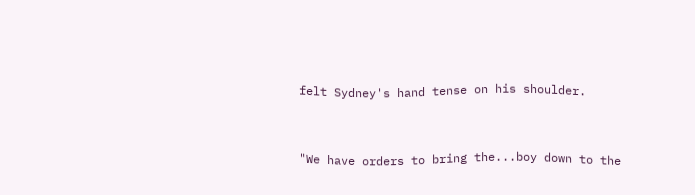felt Sydney's hand tense on his shoulder.


"We have orders to bring the...boy down to the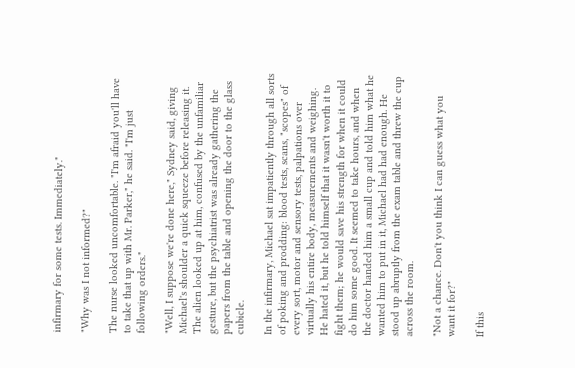infirmary for some tests. Immediately."

"Why was I not informed?"

The nurse looked uncomfortable. "I'm afraid you'll have to take that up with Mr. Parker," he said. "I'm just following orders."

"Well, I suppose we're done here," Sydney said, giving Michael's shoulder a quick squeeze before releasing it. The alien looked up at him, confused by the unfamiliar gesture, but the psychiatrist was already gathering the papers from the table and opening the door to the glass cubicle.

In the infirmary, Michael sat impatiently through all sorts of poking and prodding: blood tests, scans, "scopes" of every sort, motor and sensory tests, palpations over virtually his entire body, measurements and weighing. He hated it, but he told himself that it wasn't worth it to fight them; he would save his strength for when it could do him some good. It seemed to take hours, and when the doctor handed him a small cup and told him what he wanted him to put in it, Michael had had enough. He stood up abruptly from the exam table and threw the cup across the room.

"Not a chance. Don't you think I can guess what you want it for?"

If this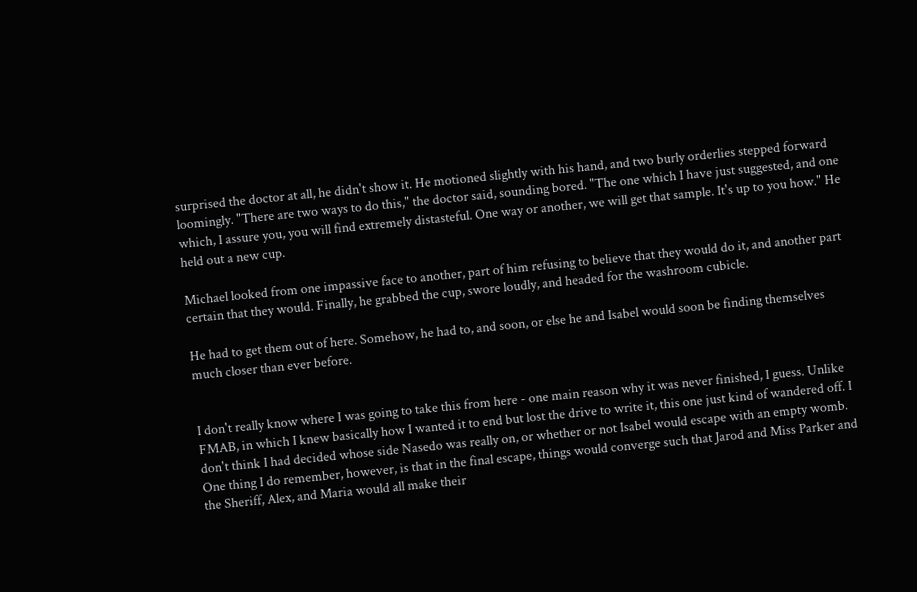surprised the doctor at all, he didn't show it. He motioned slightly with his hand, and two burly orderlies stepped forward loomingly. "There are two ways to do this," the doctor said, sounding bored. "The one which I have just suggested, and one which, I assure you, you will find extremely distasteful. One way or another, we will get that sample. It's up to you how." He held out a new cup.

Michael looked from one impassive face to another, part of him refusing to believe that they would do it, and another part certain that they would. Finally, he grabbed the cup, swore loudly, and headed for the washroom cubicle.

He had to get them out of here. Somehow, he had to, and soon, or else he and Isabel would soon be finding themselves much closer than ever before.


I don't really know where I was going to take this from here - one main reason why it was never finished, I guess. Unlike FMAB, in which I knew basically how I wanted it to end but lost the drive to write it, this one just kind of wandered off. I don't think I had decided whose side Nasedo was really on, or whether or not Isabel would escape with an empty womb. One thing I do remember, however, is that in the final escape, things would converge such that Jarod and Miss Parker and the Sheriff, Alex, and Maria would all make their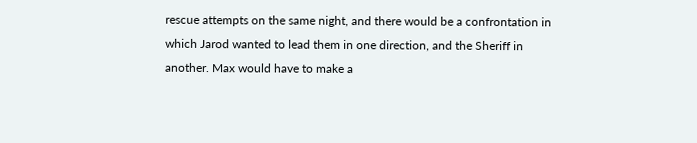rescue attempts on the same night, and there would be a confrontation in which Jarod wanted to lead them in one direction, and the Sheriff in another. Max would have to make a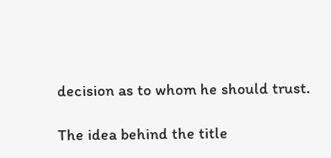decision as to whom he should trust.

The idea behind the title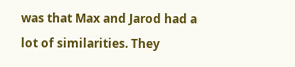was that Max and Jarod had a lot of similarities. They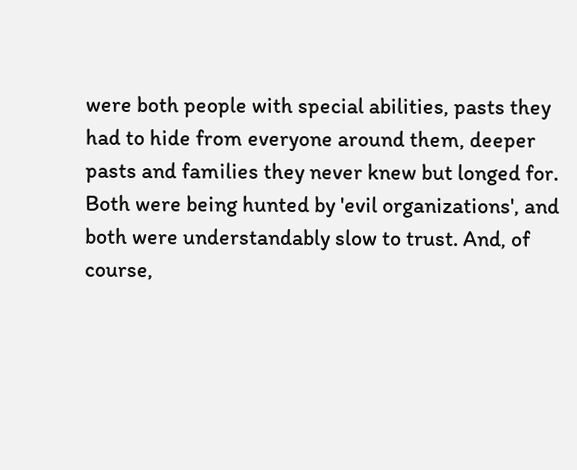were both people with special abilities, pasts they had to hide from everyone around them, deeper pasts and families they never knew but longed for. Both were being hunted by 'evil organizations', and both were understandably slow to trust. And, of course,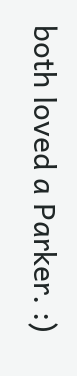both loved a Parker. :)